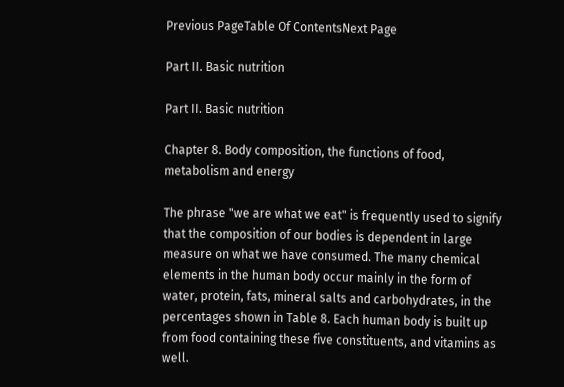Previous PageTable Of ContentsNext Page

Part II. Basic nutrition

Part II. Basic nutrition

Chapter 8. Body composition, the functions of food, metabolism and energy

The phrase "we are what we eat" is frequently used to signify that the composition of our bodies is dependent in large measure on what we have consumed. The many chemical elements in the human body occur mainly in the form of water, protein, fats, mineral salts and carbohydrates, in the percentages shown in Table 8. Each human body is built up from food containing these five constituents, and vitamins as well.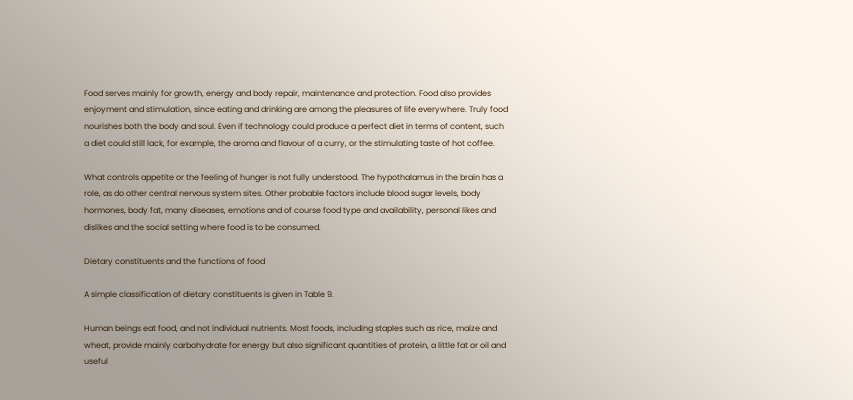Food serves mainly for growth, energy and body repair, maintenance and protection. Food also provides enjoyment and stimulation, since eating and drinking are among the pleasures of life everywhere. Truly food nourishes both the body and soul. Even if technology could produce a perfect diet in terms of content, such a diet could still lack, for example, the aroma and flavour of a curry, or the stimulating taste of hot coffee.

What controls appetite or the feeling of hunger is not fully understood. The hypothalamus in the brain has a role, as do other central nervous system sites. Other probable factors include blood sugar levels, body hormones, body fat, many diseases, emotions and of course food type and availability, personal likes and dislikes and the social setting where food is to be consumed.

Dietary constituents and the functions of food

A simple classification of dietary constituents is given in Table 9.

Human beings eat food, and not individual nutrients. Most foods, including staples such as rice, maize and wheat, provide mainly carbohydrate for energy but also significant quantities of protein, a little fat or oil and useful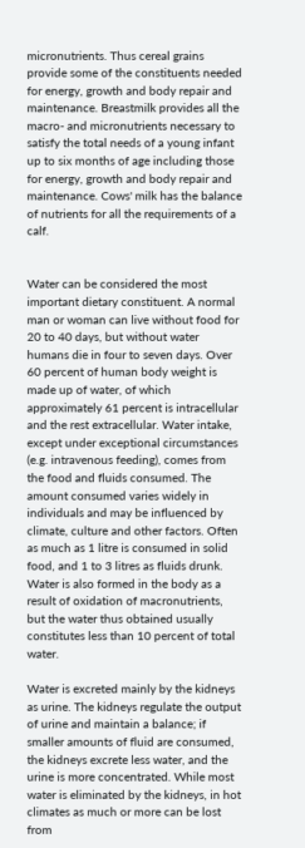micronutrients. Thus cereal grains provide some of the constituents needed for energy, growth and body repair and maintenance. Breastmilk provides all the macro- and micronutrients necessary to satisfy the total needs of a young infant up to six months of age including those for energy, growth and body repair and maintenance. Cows' milk has the balance of nutrients for all the requirements of a calf.


Water can be considered the most important dietary constituent. A normal man or woman can live without food for 20 to 40 days, but without water humans die in four to seven days. Over 60 percent of human body weight is made up of water, of which approximately 61 percent is intracellular and the rest extracellular. Water intake, except under exceptional circumstances (e.g. intravenous feeding), comes from the food and fluids consumed. The amount consumed varies widely in individuals and may be influenced by climate, culture and other factors. Often as much as 1 litre is consumed in solid food, and 1 to 3 litres as fluids drunk. Water is also formed in the body as a result of oxidation of macronutrients, but the water thus obtained usually constitutes less than 10 percent of total water.

Water is excreted mainly by the kidneys as urine. The kidneys regulate the output of urine and maintain a balance; if smaller amounts of fluid are consumed, the kidneys excrete less water, and the urine is more concentrated. While most water is eliminated by the kidneys, in hot climates as much or more can be lost from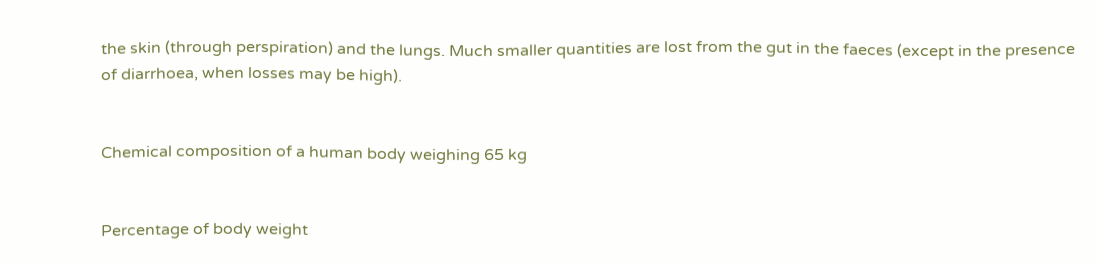the skin (through perspiration) and the lungs. Much smaller quantities are lost from the gut in the faeces (except in the presence of diarrhoea, when losses may be high).


Chemical composition of a human body weighing 65 kg


Percentage of body weight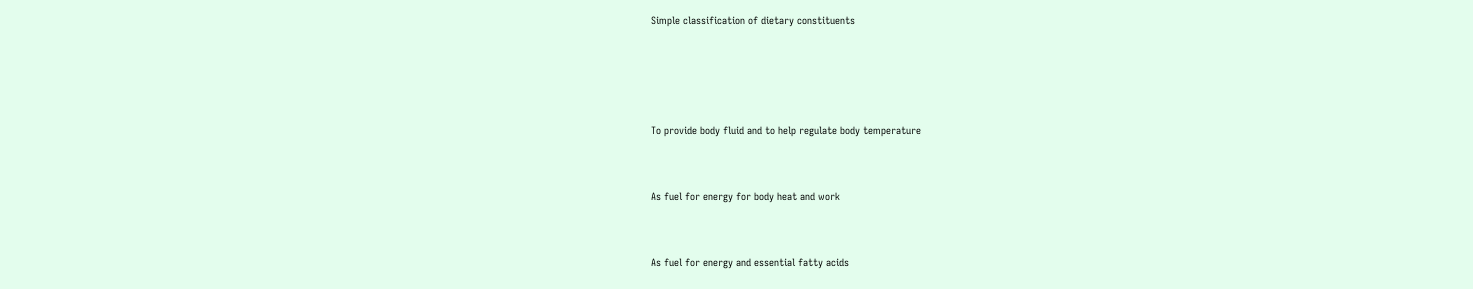Simple classification of dietary constituents




To provide body fluid and to help regulate body temperature


As fuel for energy for body heat and work


As fuel for energy and essential fatty acids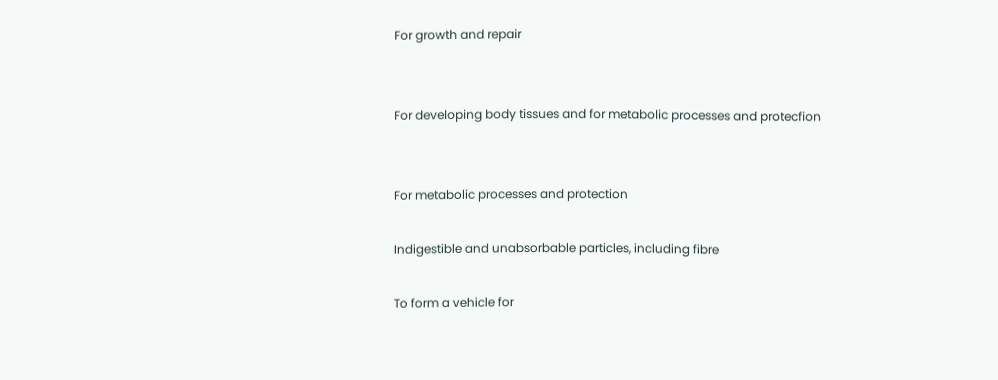For growth and repair


For developing body tissues and for metabolic processes and protecfion


For metabolic processes and protection

Indigestible and unabsorbable particles, including fibre

To form a vehicle for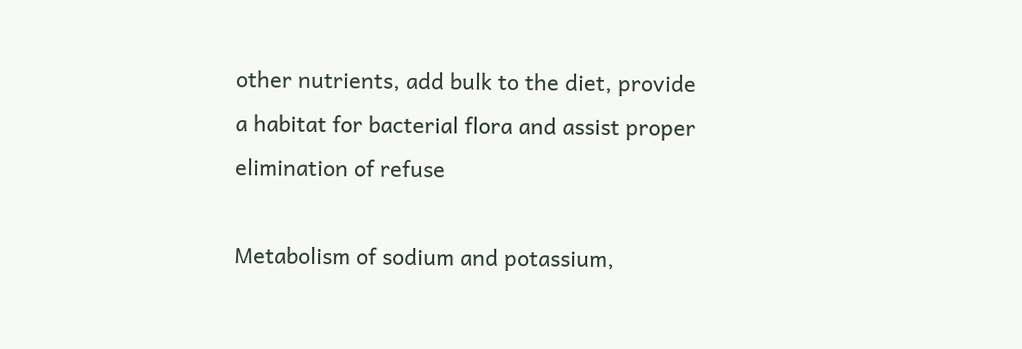other nutrients, add bulk to the diet, provide a habitat for bacterial flora and assist proper elimination of refuse

Metabolism of sodium and potassium,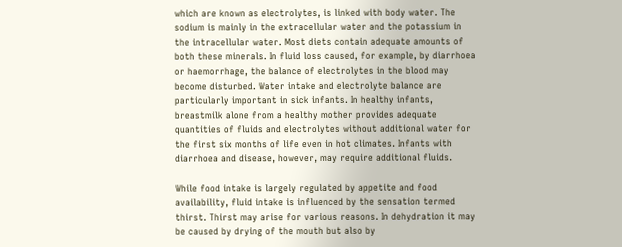which are known as electrolytes, is linked with body water. The sodium is mainly in the extracellular water and the potassium in the intracellular water. Most diets contain adequate amounts of both these minerals. In fluid loss caused, for example, by diarrhoea or haemorrhage, the balance of electrolytes in the blood may become disturbed. Water intake and electrolyte balance are particularly important in sick infants. In healthy infants, breastmilk alone from a healthy mother provides adequate quantities of fluids and electrolytes without additional water for the first six months of life even in hot climates. Infants with diarrhoea and disease, however, may require additional fluids.

While food intake is largely regulated by appetite and food availability, fluid intake is influenced by the sensation termed thirst. Thirst may arise for various reasons. In dehydration it may be caused by drying of the mouth but also by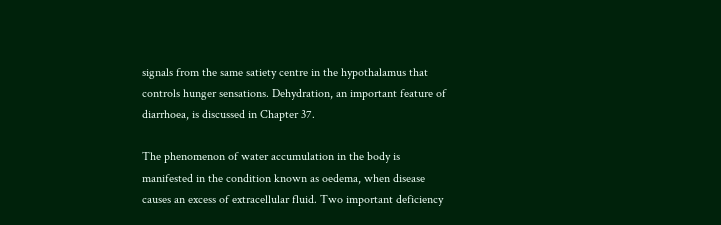signals from the same satiety centre in the hypothalamus that controls hunger sensations. Dehydration, an important feature of diarrhoea, is discussed in Chapter 37.

The phenomenon of water accumulation in the body is manifested in the condition known as oedema, when disease causes an excess of extracellular fluid. Two important deficiency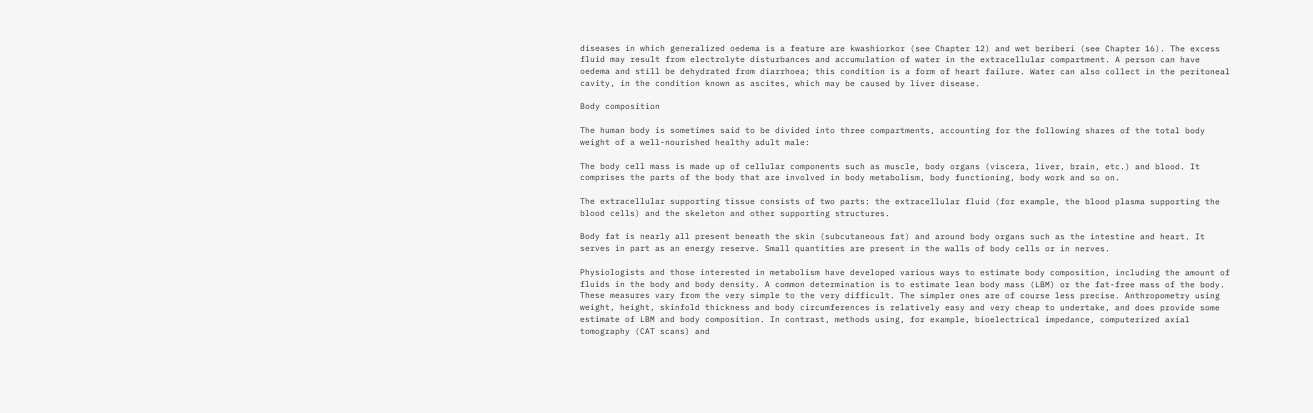diseases in which generalized oedema is a feature are kwashiorkor (see Chapter 12) and wet beriberi (see Chapter 16). The excess fluid may result from electrolyte disturbances and accumulation of water in the extracellular compartment. A person can have oedema and still be dehydrated from diarrhoea; this condition is a form of heart failure. Water can also collect in the peritoneal cavity, in the condition known as ascites, which may be caused by liver disease.

Body composition

The human body is sometimes said to be divided into three compartments, accounting for the following shares of the total body weight of a well-nourished healthy adult male:

The body cell mass is made up of cellular components such as muscle, body organs (viscera, liver, brain, etc.) and blood. It comprises the parts of the body that are involved in body metabolism, body functioning, body work and so on.

The extracellular supporting tissue consists of two parts: the extracellular fluid (for example, the blood plasma supporting the blood cells) and the skeleton and other supporting structures.

Body fat is nearly all present beneath the skin (subcutaneous fat) and around body organs such as the intestine and heart. It serves in part as an energy reserve. Small quantities are present in the walls of body cells or in nerves.

Physiologists and those interested in metabolism have developed various ways to estimate body composition, including the amount of fluids in the body and body density. A common determination is to estimate lean body mass (LBM) or the fat-free mass of the body. These measures vary from the very simple to the very difficult. The simpler ones are of course less precise. Anthropometry using weight, height, skinfold thickness and body circumferences is relatively easy and very cheap to undertake, and does provide some estimate of LBM and body composition. In contrast, methods using, for example, bioelectrical impedance, computerized axial tomography (CAT scans) and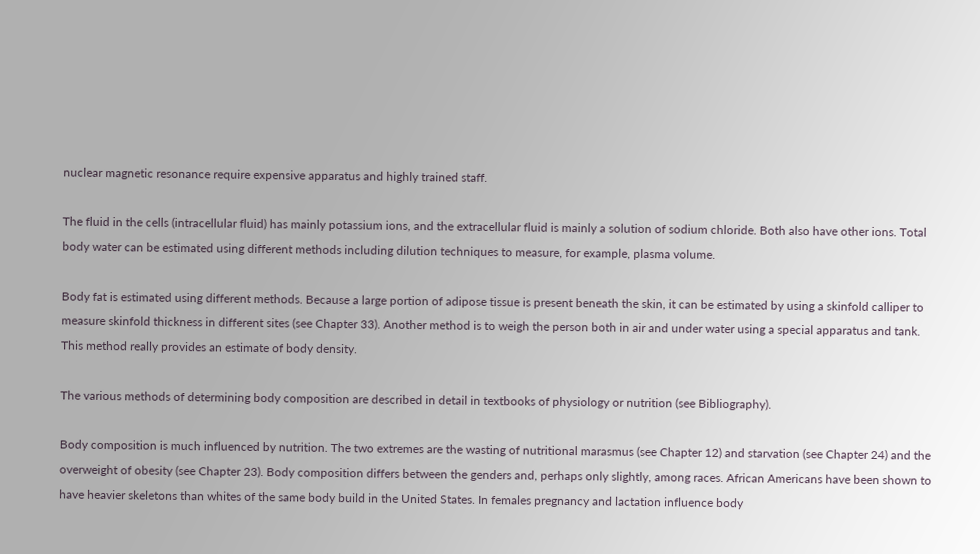nuclear magnetic resonance require expensive apparatus and highly trained staff.

The fluid in the cells (intracellular fluid) has mainly potassium ions, and the extracellular fluid is mainly a solution of sodium chloride. Both also have other ions. Total body water can be estimated using different methods including dilution techniques to measure, for example, plasma volume.

Body fat is estimated using different methods. Because a large portion of adipose tissue is present beneath the skin, it can be estimated by using a skinfold calliper to measure skinfold thickness in different sites (see Chapter 33). Another method is to weigh the person both in air and under water using a special apparatus and tank. This method really provides an estimate of body density.

The various methods of determining body composition are described in detail in textbooks of physiology or nutrition (see Bibliography).

Body composition is much influenced by nutrition. The two extremes are the wasting of nutritional marasmus (see Chapter 12) and starvation (see Chapter 24) and the overweight of obesity (see Chapter 23). Body composition differs between the genders and, perhaps only slightly, among races. African Americans have been shown to have heavier skeletons than whites of the same body build in the United States. In females pregnancy and lactation influence body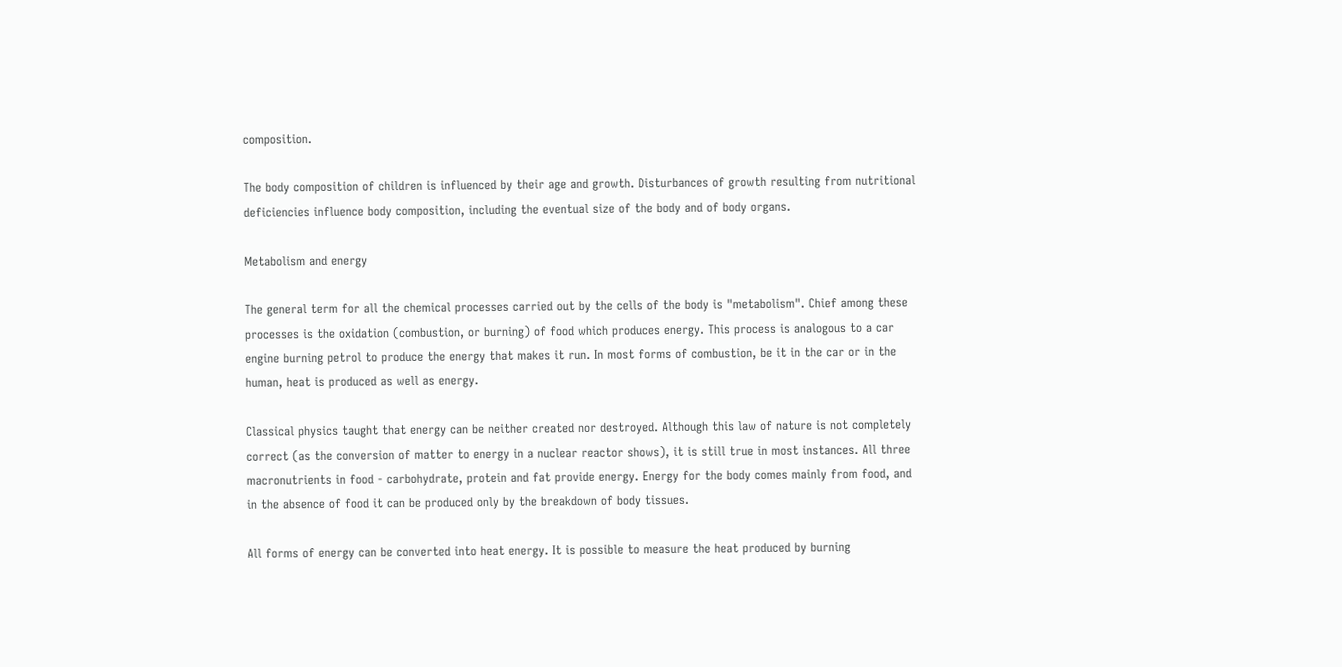composition.

The body composition of children is influenced by their age and growth. Disturbances of growth resulting from nutritional deficiencies influence body composition, including the eventual size of the body and of body organs.

Metabolism and energy

The general term for all the chemical processes carried out by the cells of the body is "metabolism". Chief among these processes is the oxidation (combustion, or burning) of food which produces energy. This process is analogous to a car engine burning petrol to produce the energy that makes it run. In most forms of combustion, be it in the car or in the human, heat is produced as well as energy.

Classical physics taught that energy can be neither created nor destroyed. Although this law of nature is not completely correct (as the conversion of matter to energy in a nuclear reactor shows), it is still true in most instances. All three macronutrients in food - carbohydrate, protein and fat provide energy. Energy for the body comes mainly from food, and in the absence of food it can be produced only by the breakdown of body tissues.

All forms of energy can be converted into heat energy. It is possible to measure the heat produced by burning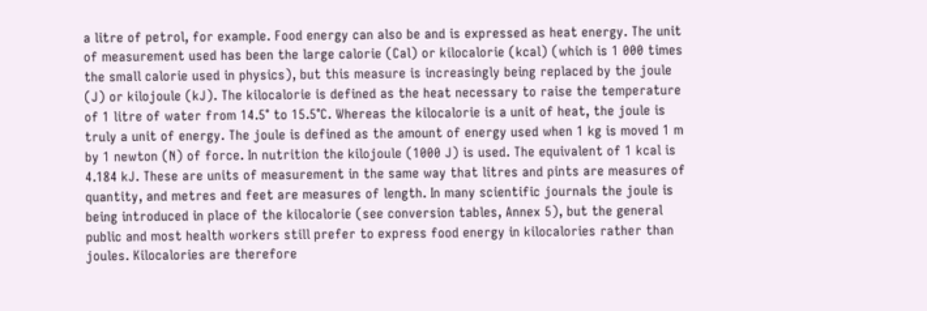a litre of petrol, for example. Food energy can also be and is expressed as heat energy. The unit of measurement used has been the large calorie (Cal) or kilocalorie (kcal) (which is 1 000 times the small calorie used in physics), but this measure is increasingly being replaced by the joule (J) or kilojoule (kJ). The kilocalorie is defined as the heat necessary to raise the temperature of 1 litre of water from 14.5° to 15.5°C. Whereas the kilocalorie is a unit of heat, the joule is truly a unit of energy. The joule is defined as the amount of energy used when 1 kg is moved 1 m by 1 newton (N) of force. In nutrition the kilojoule (1000 J) is used. The equivalent of 1 kcal is 4.184 kJ. These are units of measurement in the same way that litres and pints are measures of quantity, and metres and feet are measures of length. In many scientific journals the joule is being introduced in place of the kilocalorie (see conversion tables, Annex 5), but the general public and most health workers still prefer to express food energy in kilocalories rather than joules. Kilocalories are therefore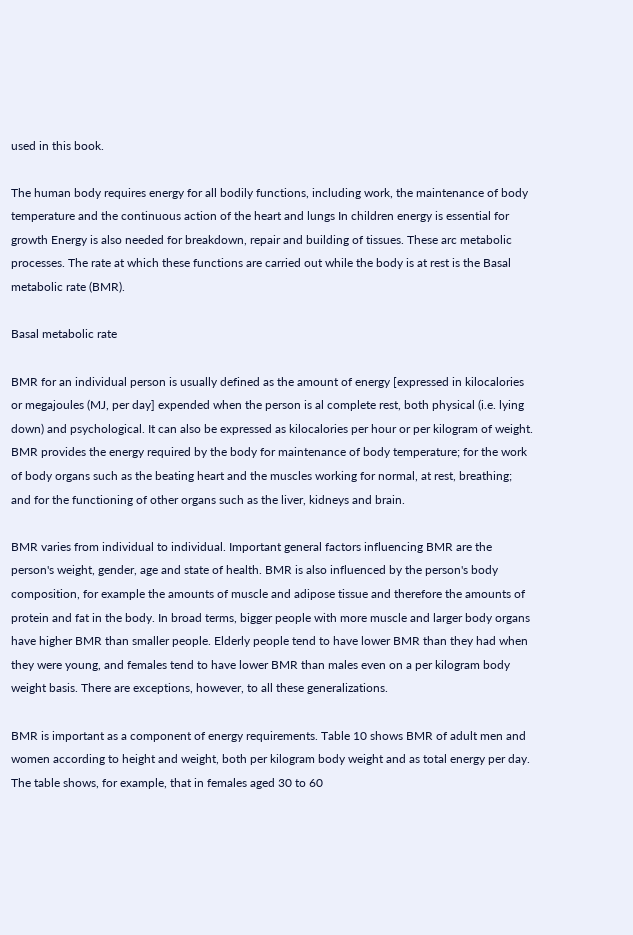used in this book.

The human body requires energy for all bodily functions, including work, the maintenance of body temperature and the continuous action of the heart and lungs In children energy is essential for growth Energy is also needed for breakdown, repair and building of tissues. These arc metabolic processes. The rate at which these functions are carried out while the body is at rest is the Basal metabolic rate (BMR).

Basal metabolic rate

BMR for an individual person is usually defined as the amount of energy [expressed in kilocalories or megajoules (MJ, per day] expended when the person is al complete rest, both physical (i.e. lying down) and psychological. It can also be expressed as kilocalories per hour or per kilogram of weight. BMR provides the energy required by the body for maintenance of body temperature; for the work of body organs such as the beating heart and the muscles working for normal, at rest, breathing; and for the functioning of other organs such as the liver, kidneys and brain.

BMR varies from individual to individual. Important general factors influencing BMR are the person's weight, gender, age and state of health. BMR is also influenced by the person's body composition, for example the amounts of muscle and adipose tissue and therefore the amounts of protein and fat in the body. In broad terms, bigger people with more muscle and larger body organs have higher BMR than smaller people. Elderly people tend to have lower BMR than they had when they were young, and females tend to have lower BMR than males even on a per kilogram body weight basis. There are exceptions, however, to all these generalizations.

BMR is important as a component of energy requirements. Table 10 shows BMR of adult men and women according to height and weight, both per kilogram body weight and as total energy per day. The table shows, for example, that in females aged 30 to 60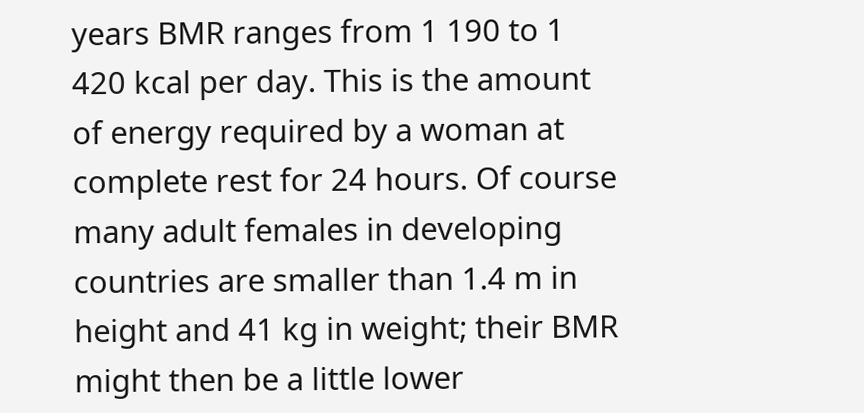years BMR ranges from 1 190 to 1 420 kcal per day. This is the amount of energy required by a woman at complete rest for 24 hours. Of course many adult females in developing countries are smaller than 1.4 m in height and 41 kg in weight; their BMR might then be a little lower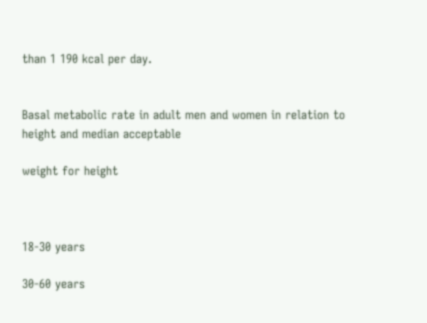than 1 190 kcal per day.


Basal metabolic rate in adult men and women in relation to height and median acceptable

weight for height



18-30 years

30-60 years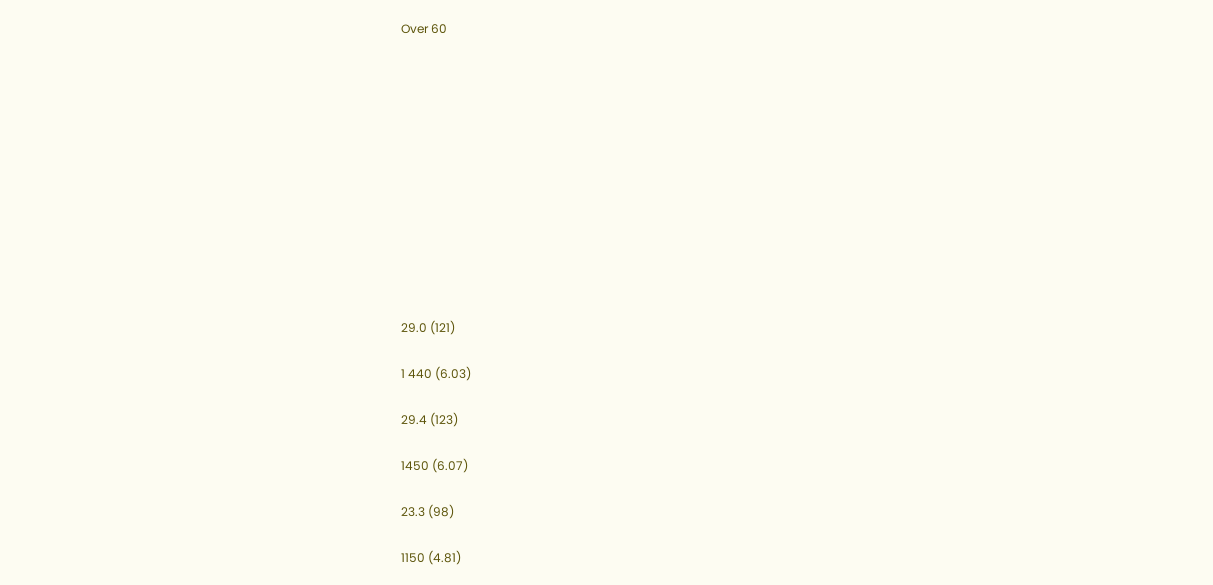Over 60












29.0 (121)

1 440 (6.03)

29.4 (123)

1450 (6.07)

23.3 (98)

1150 (4.81)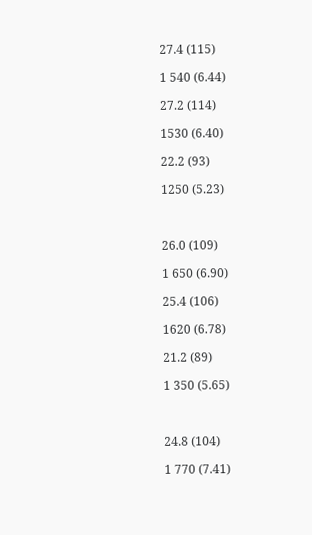27.4 (115)

1 540 (6.44)

27.2 (114)

1530 (6.40)

22.2 (93)

1250 (5.23)



26.0 (109)

1 650 (6.90)

25.4 (106)

1620 (6.78)

21.2 (89)

1 350 (5.65)



24.8 (104)

1 770 (7.41)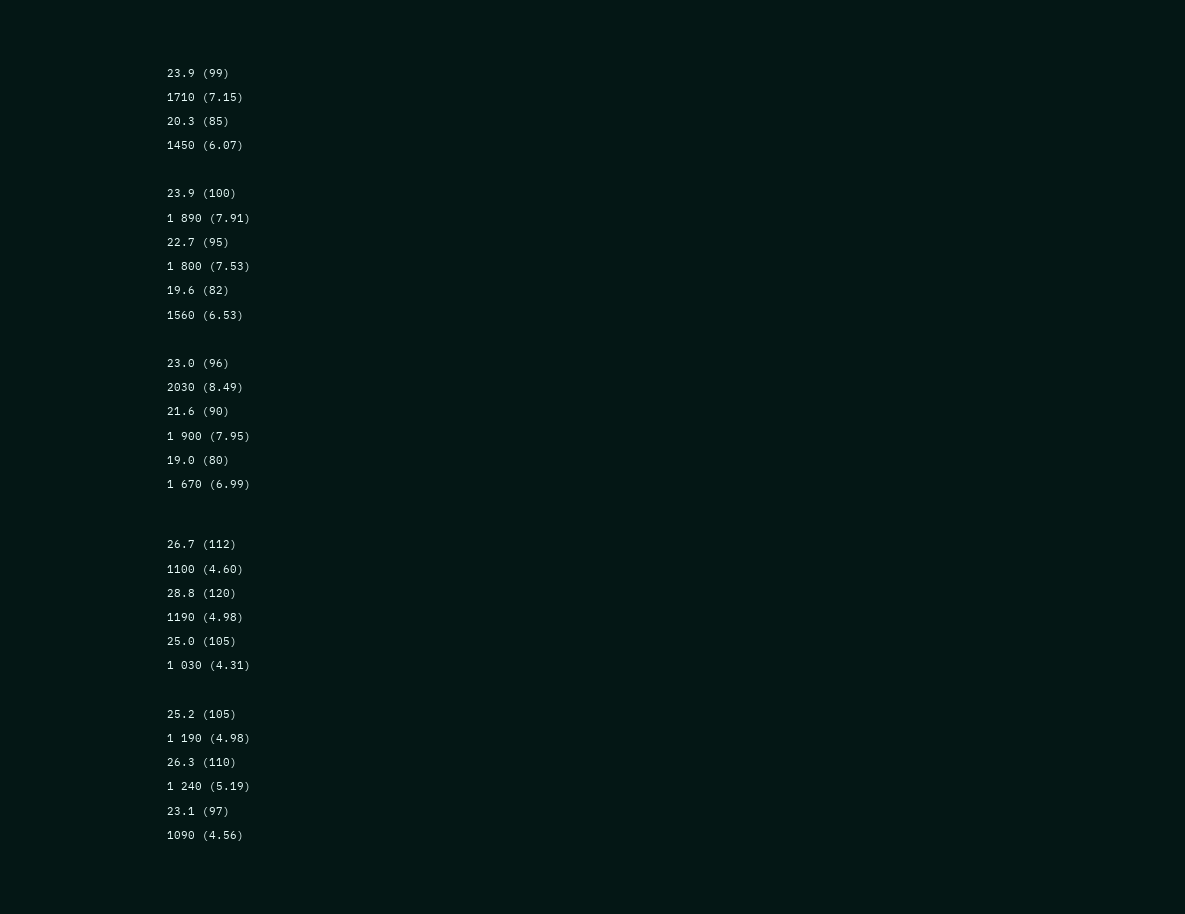23.9 (99)

1710 (7.15)

20.3 (85)

1450 (6.07)



23.9 (100)

1 890 (7.91)

22.7 (95)

1 800 (7.53)

19.6 (82)

1560 (6.53)



23.0 (96)

2030 (8.49)

21.6 (90)

1 900 (7.95)

19.0 (80)

1 670 (6.99)




26.7 (112)

1100 (4.60)

28.8 (120)

1190 (4.98)

25.0 (105)

1 030 (4.31)



25.2 (105)

1 190 (4.98)

26.3 (110)

1 240 (5.19)

23.1 (97)

1090 (4.56)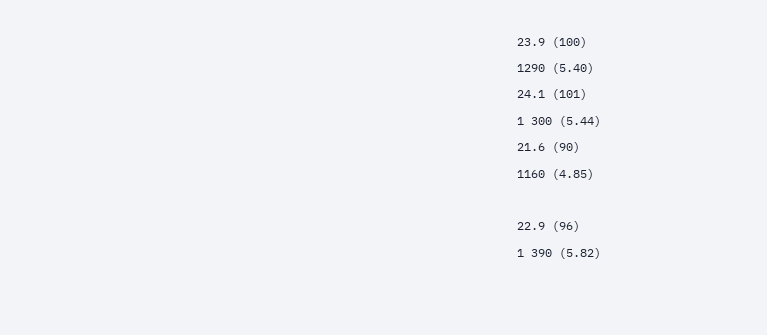23.9 (100)

1290 (5.40)

24.1 (101)

1 300 (5.44)

21.6 (90)

1160 (4.85)



22.9 (96)

1 390 (5.82)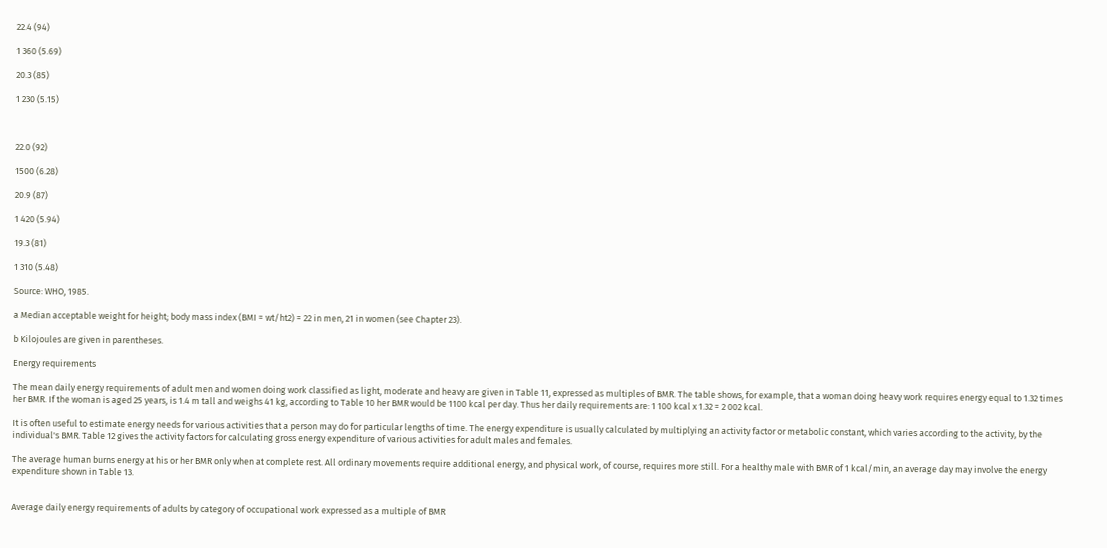22.4 (94)

1 360 (5.69)

20.3 (85)

1 230 (5.15)



22.0 (92)

1500 (6.28)

20.9 (87)

1 420 (5.94)

19.3 (81)

1 310 (5.48)

Source: WHO, 1985.

a Median acceptable weight for height; body mass index (BMI = wt/ht2) = 22 in men, 21 in women (see Chapter 23).

b Kilojoules are given in parentheses.

Energy requirements

The mean daily energy requirements of adult men and women doing work classified as light, moderate and heavy are given in Table 11, expressed as multiples of BMR. The table shows, for example, that a woman doing heavy work requires energy equal to 1.32 times her BMR. If the woman is aged 25 years, is 1.4 m tall and weighs 41 kg, according to Table 10 her BMR would be 1100 kcal per day. Thus her daily requirements are: 1 100 kcal x 1.32 = 2 002 kcal.

It is often useful to estimate energy needs for various activities that a person may do for particular lengths of time. The energy expenditure is usually calculated by multiplying an activity factor or metabolic constant, which varies according to the activity, by the individual's BMR. Table 12 gives the activity factors for calculating gross energy expenditure of various activities for adult males and females.

The average human burns energy at his or her BMR only when at complete rest. All ordinary movements require additional energy, and physical work, of course, requires more still. For a healthy male with BMR of 1 kcal/min, an average day may involve the energy expenditure shown in Table 13.


Average daily energy requirements of adults by category of occupational work expressed as a multiple of BMR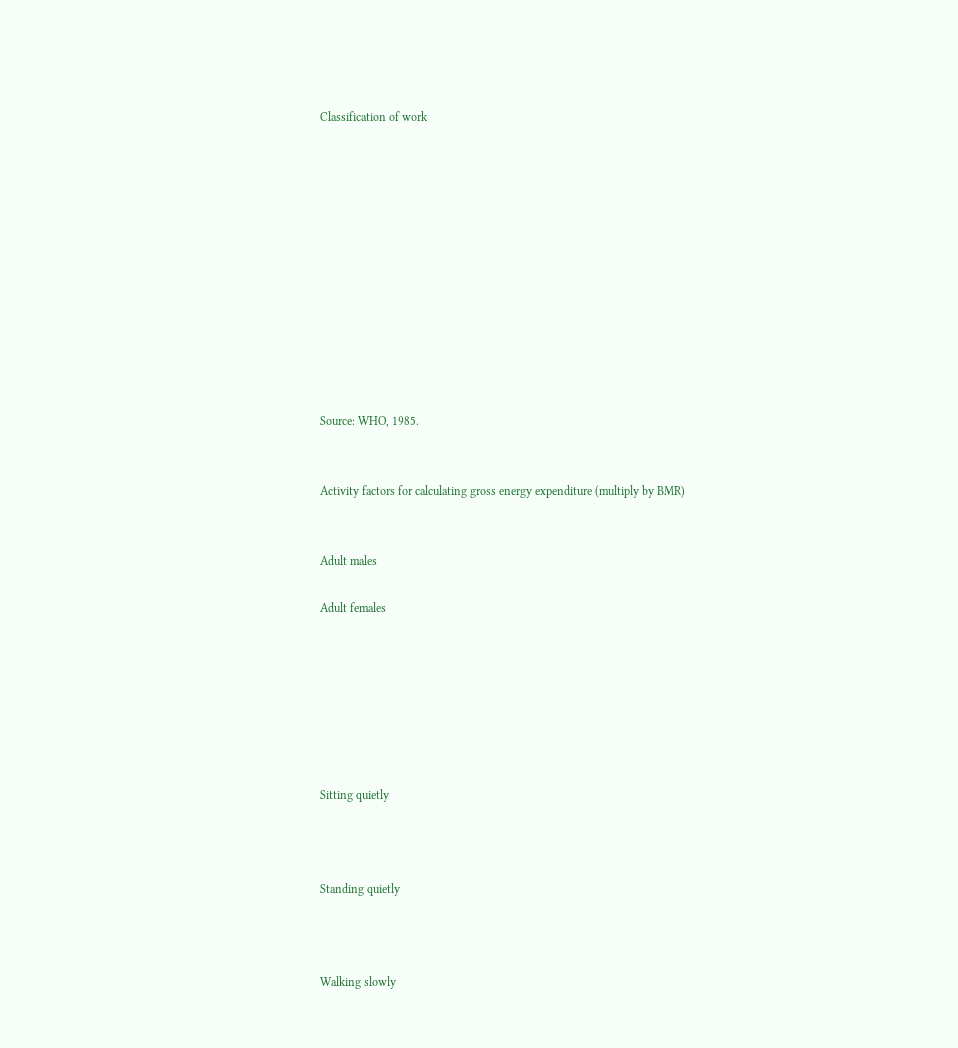Classification of work












Source: WHO, 1985.


Activity factors for calculating gross energy expenditure (multiply by BMR)


Adult males

Adult females







Sitting quietly



Standing quietly



Walking slowly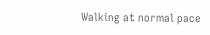Walking at normal pace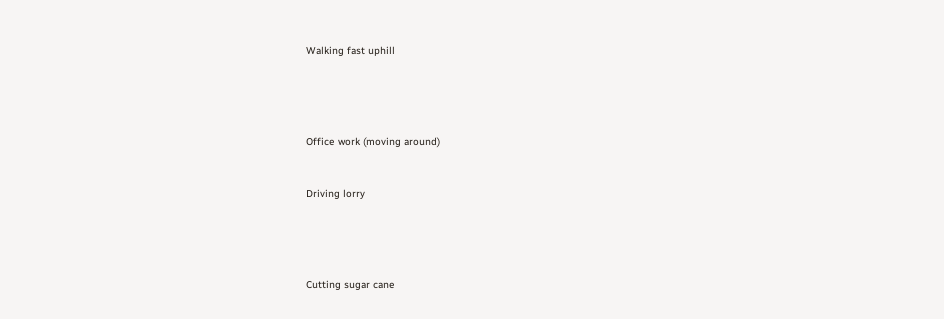Walking fast uphill






Office work (moving around)



Driving lorry






Cutting sugar cane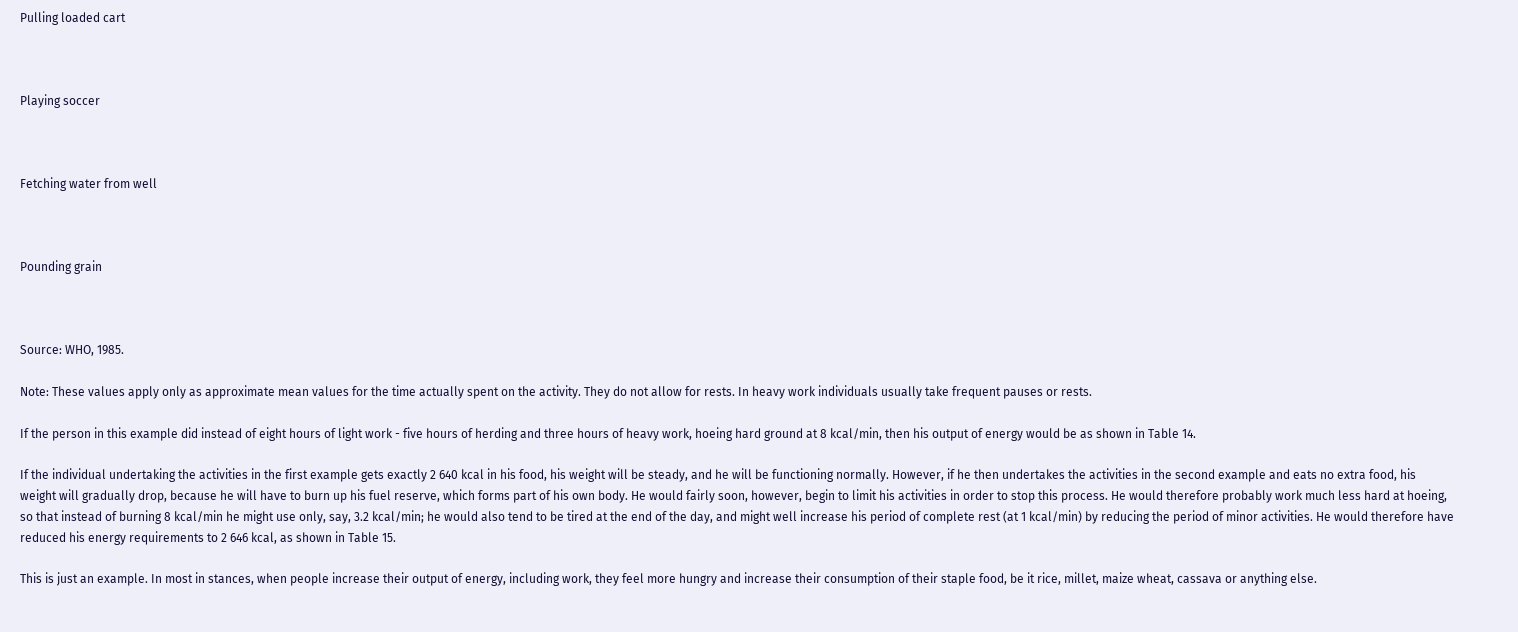Pulling loaded cart



Playing soccer



Fetching water from well



Pounding grain



Source: WHO, 1985.

Note: These values apply only as approximate mean values for the time actually spent on the activity. They do not allow for rests. In heavy work individuals usually take frequent pauses or rests.

If the person in this example did instead of eight hours of light work - five hours of herding and three hours of heavy work, hoeing hard ground at 8 kcal/min, then his output of energy would be as shown in Table 14.

If the individual undertaking the activities in the first example gets exactly 2 640 kcal in his food, his weight will be steady, and he will be functioning normally. However, if he then undertakes the activities in the second example and eats no extra food, his weight will gradually drop, because he will have to burn up his fuel reserve, which forms part of his own body. He would fairly soon, however, begin to limit his activities in order to stop this process. He would therefore probably work much less hard at hoeing, so that instead of burning 8 kcal/min he might use only, say, 3.2 kcal/min; he would also tend to be tired at the end of the day, and might well increase his period of complete rest (at 1 kcal/min) by reducing the period of minor activities. He would therefore have reduced his energy requirements to 2 646 kcal, as shown in Table 15.

This is just an example. In most in stances, when people increase their output of energy, including work, they feel more hungry and increase their consumption of their staple food, be it rice, millet, maize wheat, cassava or anything else.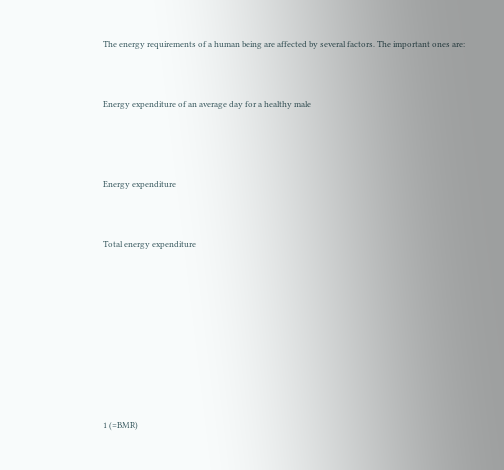The energy requirements of a human being are affected by several factors. The important ones are:


Energy expenditure of an average day for a healthy male



Energy expenditure


Total energy expenditure








1 (=BMR)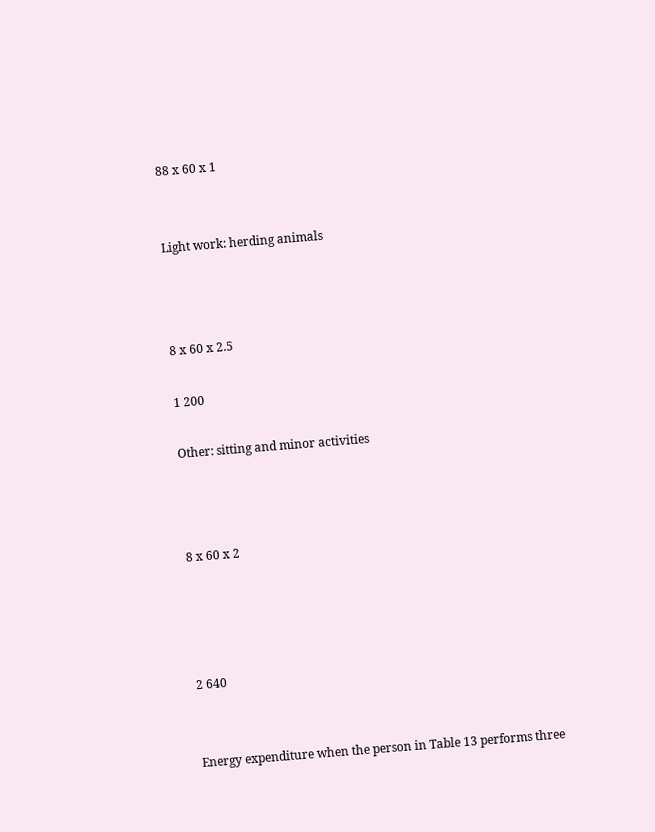88 x 60 x 1


Light work: herding animals



8 x 60 x 2.5

1 200

Other: sitting and minor activities



8 x 60 x 2




2 640


Energy expenditure when the person in Table 13 performs three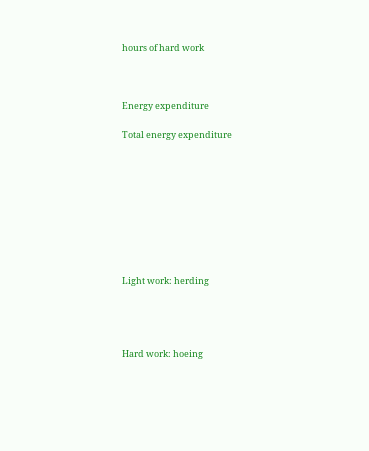hours of hard work



Energy expenditure

Total energy expenditure









Light work: herding




Hard work: hoeing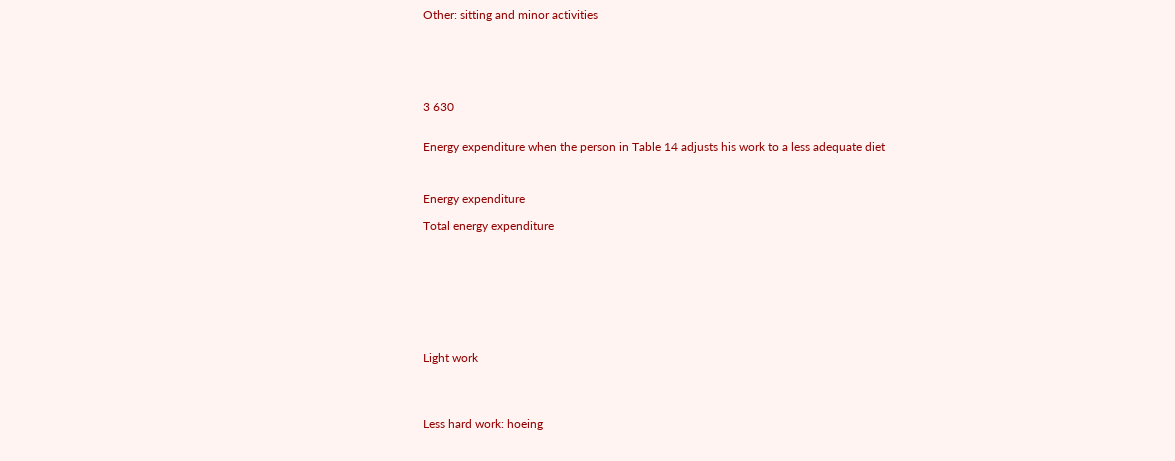Other: sitting and minor activities






3 630


Energy expenditure when the person in Table 14 adjusts his work to a less adequate diet



Energy expenditure

Total energy expenditure









Light work




Less hard work: hoeing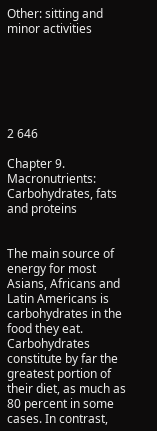Other: sitting and minor activities






2 646

Chapter 9. Macronutrients: Carbohydrates, fats and proteins


The main source of energy for most Asians, Africans and Latin Americans is carbohydrates in the food they eat. Carbohydrates constitute by far the greatest portion of their diet, as much as 80 percent in some cases. In contrast,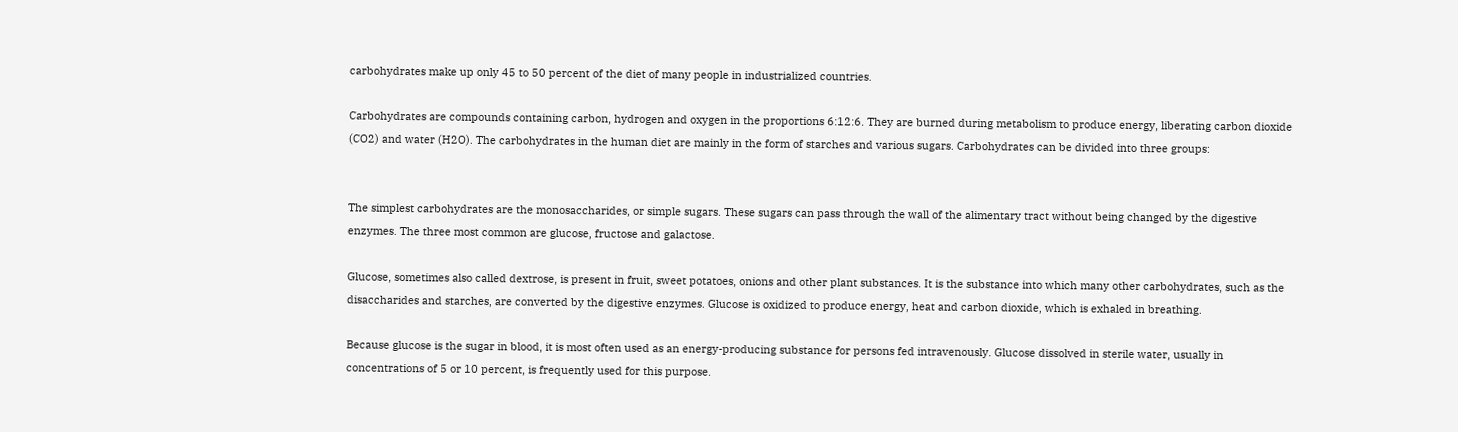carbohydrates make up only 45 to 50 percent of the diet of many people in industrialized countries.

Carbohydrates are compounds containing carbon, hydrogen and oxygen in the proportions 6:12:6. They are burned during metabolism to produce energy, liberating carbon dioxide (CO2) and water (H2O). The carbohydrates in the human diet are mainly in the form of starches and various sugars. Carbohydrates can be divided into three groups:


The simplest carbohydrates are the monosaccharides, or simple sugars. These sugars can pass through the wall of the alimentary tract without being changed by the digestive enzymes. The three most common are glucose, fructose and galactose.

Glucose, sometimes also called dextrose, is present in fruit, sweet potatoes, onions and other plant substances. It is the substance into which many other carbohydrates, such as the disaccharides and starches, are converted by the digestive enzymes. Glucose is oxidized to produce energy, heat and carbon dioxide, which is exhaled in breathing.

Because glucose is the sugar in blood, it is most often used as an energy-producing substance for persons fed intravenously. Glucose dissolved in sterile water, usually in concentrations of 5 or 10 percent, is frequently used for this purpose.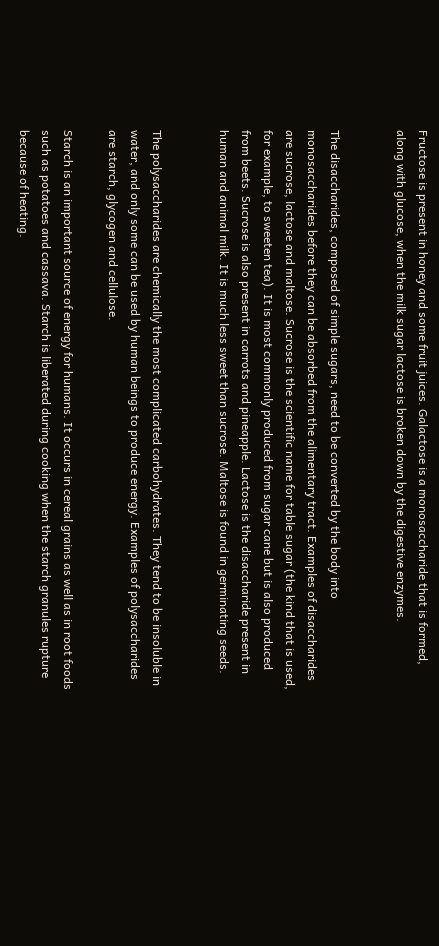Fructose is present in honey and some fruit juices. Galactose is a monosaccharide that is formed, along with glucose, when the milk sugar lactose is broken down by the digestive enzymes.


The disaccharides, composed of simple sugars, need to be converted by the body into monosaccharides before they can be absorbed from the alimentary tract. Examples of disaccharides are sucrose, lactose and maltose. Sucrose is the scientific name for table sugar (the kind that is used, for example, to sweeten tea). It is most commonly produced from sugar cane but is also produced from beets. Sucrose is also present in carrots and pineapple. Lactose is the disaccharide present in human and animal milk. It is much less sweet than sucrose. Maltose is found in germinating seeds.


The polysaccharides are chemically the most complicated carbohydrates. They tend to be insoluble in water, and only some can be used by human beings to produce energy. Examples of polysaccharides are starch, glycogen and cellulose.

Starch is an important source of energy for humans. It occurs in cereal grains as well as in root foods such as potatoes and cassava. Starch is liberated during cooking when the starch granules rupture because of heating.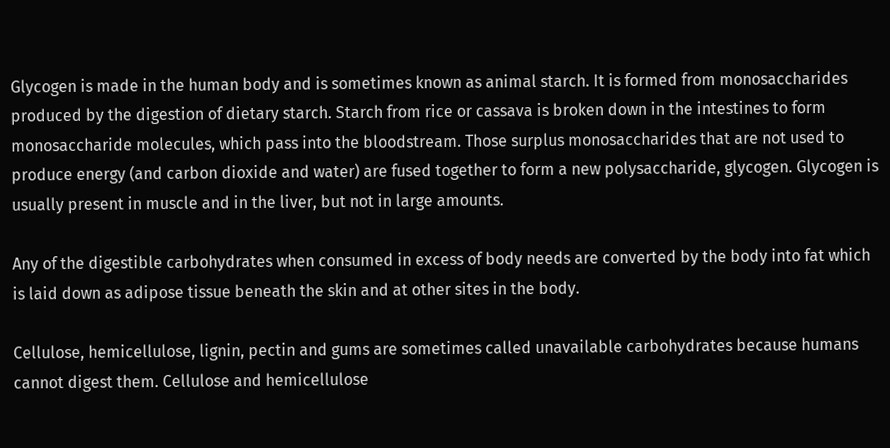Glycogen is made in the human body and is sometimes known as animal starch. It is formed from monosaccharides produced by the digestion of dietary starch. Starch from rice or cassava is broken down in the intestines to form monosaccharide molecules, which pass into the bloodstream. Those surplus monosaccharides that are not used to produce energy (and carbon dioxide and water) are fused together to form a new polysaccharide, glycogen. Glycogen is usually present in muscle and in the liver, but not in large amounts.

Any of the digestible carbohydrates when consumed in excess of body needs are converted by the body into fat which is laid down as adipose tissue beneath the skin and at other sites in the body.

Cellulose, hemicellulose, lignin, pectin and gums are sometimes called unavailable carbohydrates because humans cannot digest them. Cellulose and hemicellulose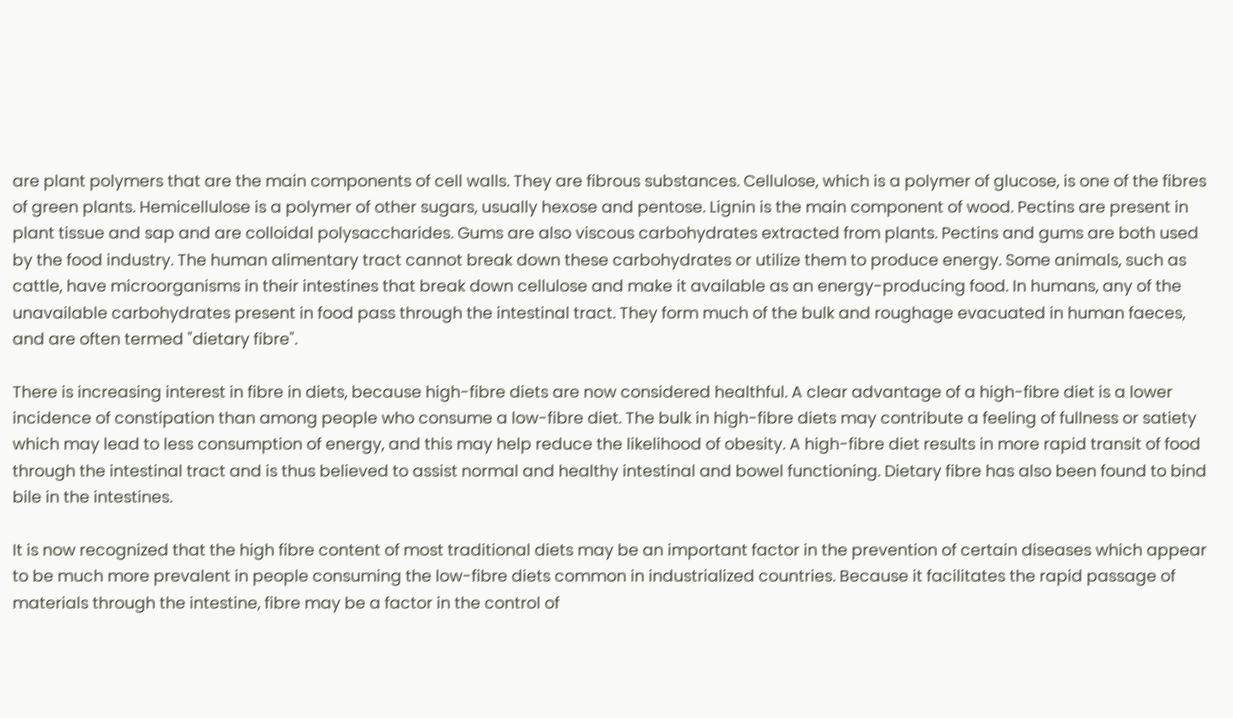are plant polymers that are the main components of cell walls. They are fibrous substances. Cellulose, which is a polymer of glucose, is one of the fibres of green plants. Hemicellulose is a polymer of other sugars, usually hexose and pentose. Lignin is the main component of wood. Pectins are present in plant tissue and sap and are colloidal polysaccharides. Gums are also viscous carbohydrates extracted from plants. Pectins and gums are both used by the food industry. The human alimentary tract cannot break down these carbohydrates or utilize them to produce energy. Some animals, such as cattle, have microorganisms in their intestines that break down cellulose and make it available as an energy-producing food. In humans, any of the unavailable carbohydrates present in food pass through the intestinal tract. They form much of the bulk and roughage evacuated in human faeces, and are often termed "dietary fibre".

There is increasing interest in fibre in diets, because high-fibre diets are now considered healthful. A clear advantage of a high-fibre diet is a lower incidence of constipation than among people who consume a low-fibre diet. The bulk in high-fibre diets may contribute a feeling of fullness or satiety which may lead to less consumption of energy, and this may help reduce the likelihood of obesity. A high-fibre diet results in more rapid transit of food through the intestinal tract and is thus believed to assist normal and healthy intestinal and bowel functioning. Dietary fibre has also been found to bind bile in the intestines.

It is now recognized that the high fibre content of most traditional diets may be an important factor in the prevention of certain diseases which appear to be much more prevalent in people consuming the low-fibre diets common in industrialized countries. Because it facilitates the rapid passage of materials through the intestine, fibre may be a factor in the control of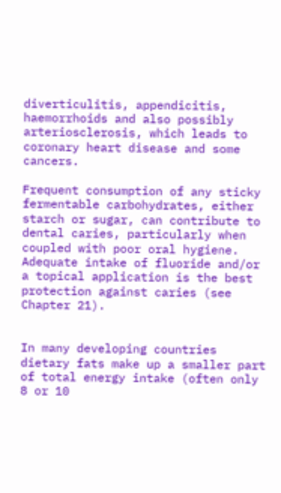diverticulitis, appendicitis, haemorrhoids and also possibly arteriosclerosis, which leads to coronary heart disease and some cancers.

Frequent consumption of any sticky fermentable carbohydrates, either starch or sugar, can contribute to dental caries, particularly when coupled with poor oral hygiene. Adequate intake of fluoride and/or a topical application is the best protection against caries (see Chapter 21).


In many developing countries dietary fats make up a smaller part of total energy intake (often only 8 or 10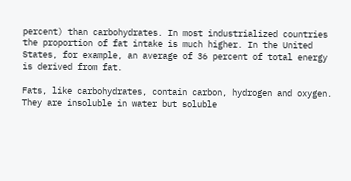percent) than carbohydrates. In most industrialized countries the proportion of fat intake is much higher. In the United States, for example, an average of 36 percent of total energy is derived from fat.

Fats, like carbohydrates, contain carbon, hydrogen and oxygen. They are insoluble in water but soluble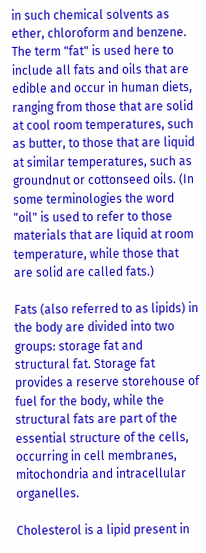in such chemical solvents as ether, chloroform and benzene. The term "fat" is used here to include all fats and oils that are edible and occur in human diets, ranging from those that are solid at cool room temperatures, such as butter, to those that are liquid at similar temperatures, such as groundnut or cottonseed oils. (In some terminologies the word "oil" is used to refer to those materials that are liquid at room temperature, while those that are solid are called fats.)

Fats (also referred to as lipids) in the body are divided into two groups: storage fat and structural fat. Storage fat provides a reserve storehouse of fuel for the body, while the structural fats are part of the essential structure of the cells, occurring in cell membranes, mitochondria and intracellular organelles.

Cholesterol is a lipid present in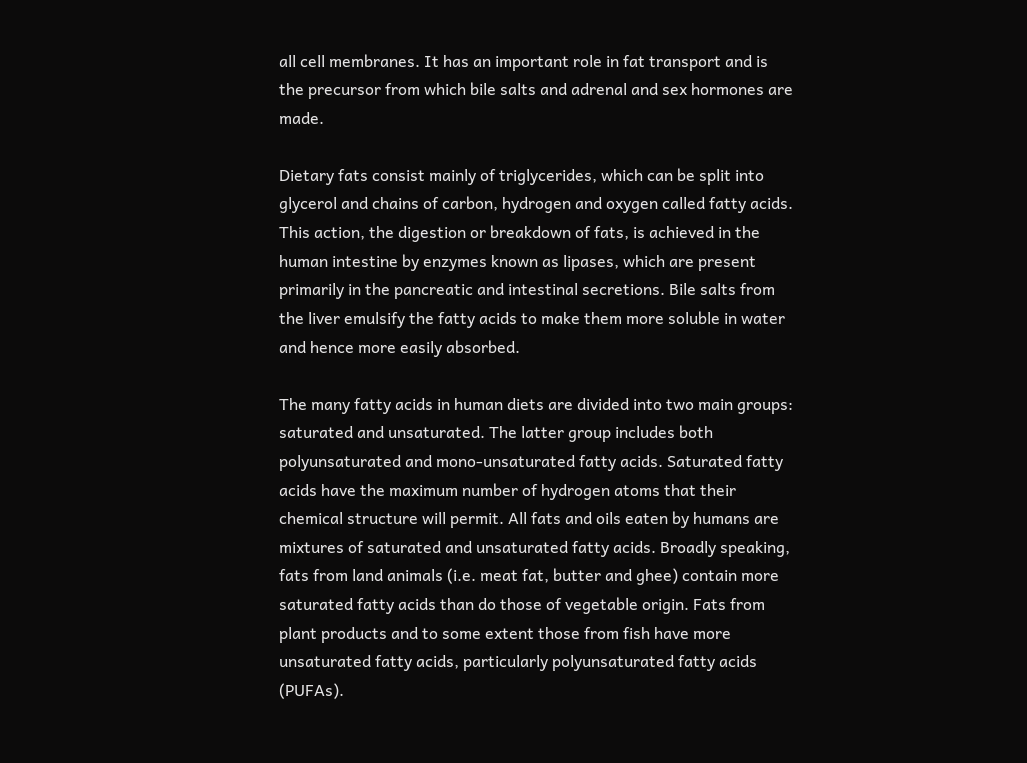all cell membranes. It has an important role in fat transport and is the precursor from which bile salts and adrenal and sex hormones are made.

Dietary fats consist mainly of triglycerides, which can be split into glycerol and chains of carbon, hydrogen and oxygen called fatty acids. This action, the digestion or breakdown of fats, is achieved in the human intestine by enzymes known as lipases, which are present primarily in the pancreatic and intestinal secretions. Bile salts from the liver emulsify the fatty acids to make them more soluble in water and hence more easily absorbed.

The many fatty acids in human diets are divided into two main groups: saturated and unsaturated. The latter group includes both polyunsaturated and mono-unsaturated fatty acids. Saturated fatty acids have the maximum number of hydrogen atoms that their chemical structure will permit. All fats and oils eaten by humans are mixtures of saturated and unsaturated fatty acids. Broadly speaking, fats from land animals (i.e. meat fat, butter and ghee) contain more saturated fatty acids than do those of vegetable origin. Fats from plant products and to some extent those from fish have more unsaturated fatty acids, particularly polyunsaturated fatty acids (PUFAs).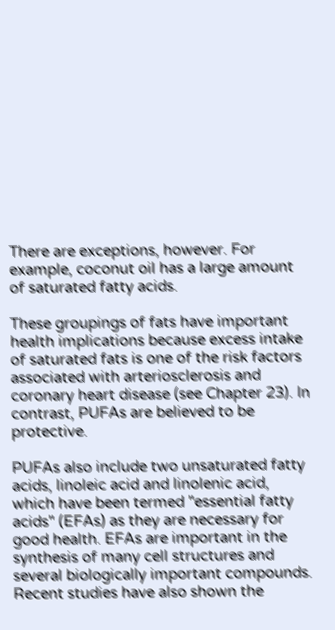There are exceptions, however. For example, coconut oil has a large amount of saturated fatty acids.

These groupings of fats have important health implications because excess intake of saturated fats is one of the risk factors associated with arteriosclerosis and coronary heart disease (see Chapter 23). In contrast, PUFAs are believed to be protective.

PUFAs also include two unsaturated fatty acids, linoleic acid and linolenic acid, which have been termed "essential fatty acids" (EFAs) as they are necessary for good health. EFAs are important in the synthesis of many cell structures and several biologically important compounds. Recent studies have also shown the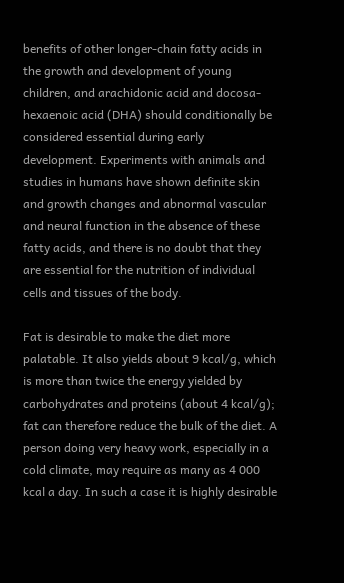benefits of other longer-chain fatty acids in the growth and development of young children, and arachidonic acid and docosa-hexaenoic acid (DHA) should conditionally be considered essential during early development. Experiments with animals and studies in humans have shown definite skin and growth changes and abnormal vascular and neural function in the absence of these fatty acids, and there is no doubt that they are essential for the nutrition of individual cells and tissues of the body.

Fat is desirable to make the diet more palatable. It also yields about 9 kcal/g, which is more than twice the energy yielded by carbohydrates and proteins (about 4 kcal/g); fat can therefore reduce the bulk of the diet. A person doing very heavy work, especially in a cold climate, may require as many as 4 000 kcal a day. In such a case it is highly desirable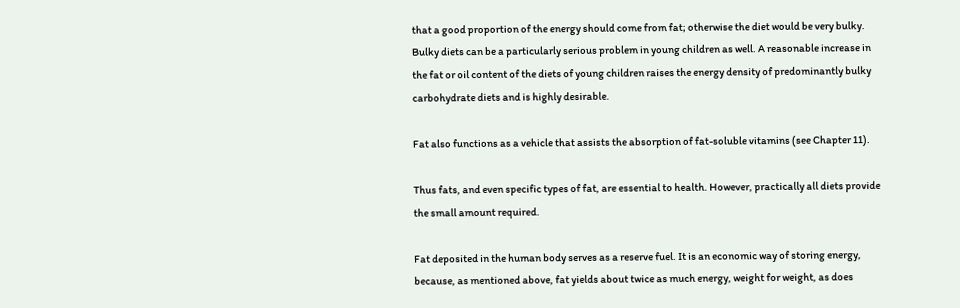that a good proportion of the energy should come from fat; otherwise the diet would be very bulky. Bulky diets can be a particularly serious problem in young children as well. A reasonable increase in the fat or oil content of the diets of young children raises the energy density of predominantly bulky carbohydrate diets and is highly desirable.

Fat also functions as a vehicle that assists the absorption of fat-soluble vitamins (see Chapter 11).

Thus fats, and even specific types of fat, are essential to health. However, practically all diets provide the small amount required.

Fat deposited in the human body serves as a reserve fuel. It is an economic way of storing energy, because, as mentioned above, fat yields about twice as much energy, weight for weight, as does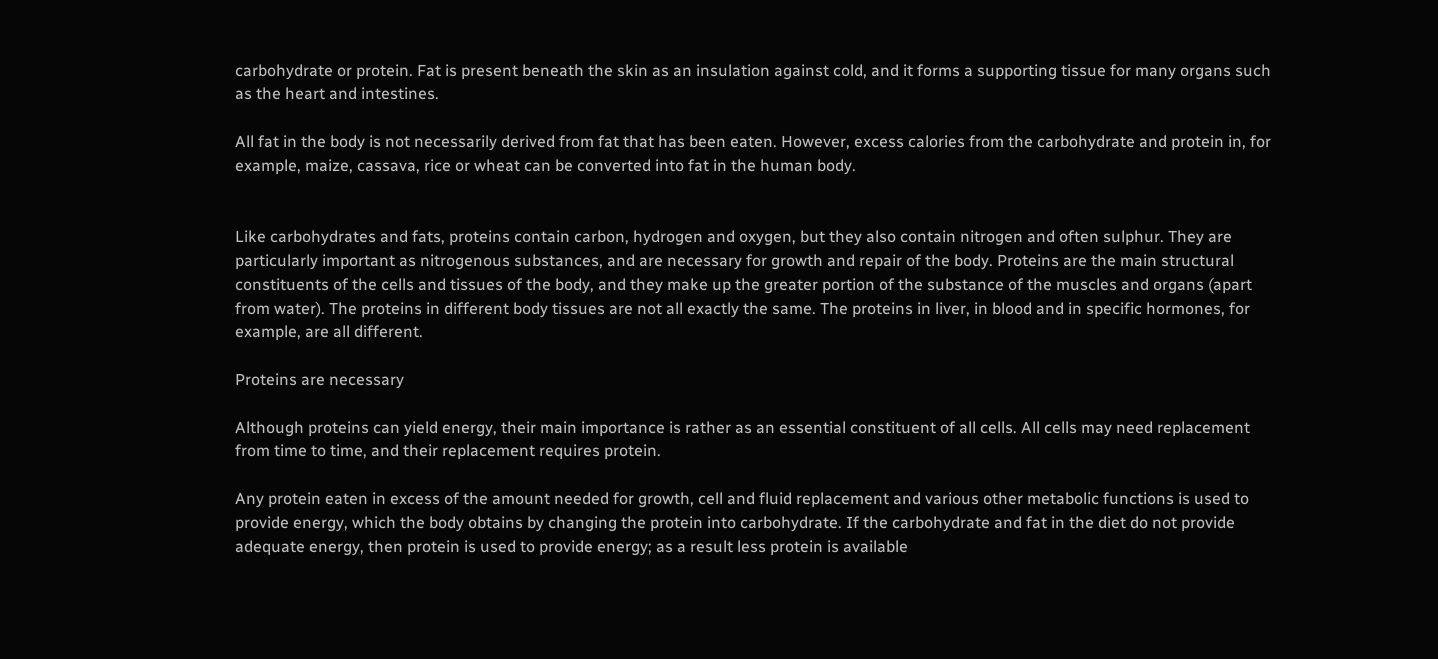carbohydrate or protein. Fat is present beneath the skin as an insulation against cold, and it forms a supporting tissue for many organs such as the heart and intestines.

All fat in the body is not necessarily derived from fat that has been eaten. However, excess calories from the carbohydrate and protein in, for example, maize, cassava, rice or wheat can be converted into fat in the human body.


Like carbohydrates and fats, proteins contain carbon, hydrogen and oxygen, but they also contain nitrogen and often sulphur. They are particularly important as nitrogenous substances, and are necessary for growth and repair of the body. Proteins are the main structural constituents of the cells and tissues of the body, and they make up the greater portion of the substance of the muscles and organs (apart from water). The proteins in different body tissues are not all exactly the same. The proteins in liver, in blood and in specific hormones, for example, are all different.

Proteins are necessary

Although proteins can yield energy, their main importance is rather as an essential constituent of all cells. All cells may need replacement from time to time, and their replacement requires protein.

Any protein eaten in excess of the amount needed for growth, cell and fluid replacement and various other metabolic functions is used to provide energy, which the body obtains by changing the protein into carbohydrate. If the carbohydrate and fat in the diet do not provide adequate energy, then protein is used to provide energy; as a result less protein is available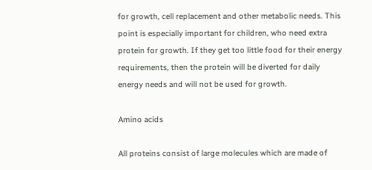for growth, cell replacement and other metabolic needs. This point is especially important for children, who need extra protein for growth. If they get too little food for their energy requirements, then the protein will be diverted for daily energy needs and will not be used for growth.

Amino acids

All proteins consist of large molecules which are made of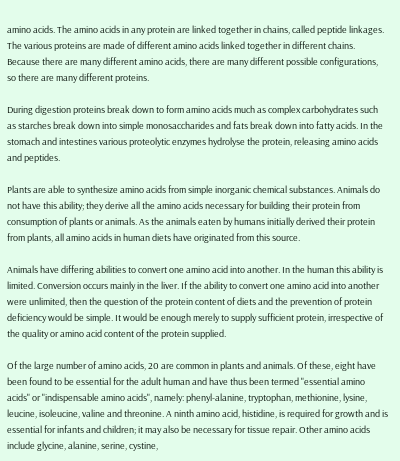amino acids. The amino acids in any protein are linked together in chains, called peptide linkages. The various proteins are made of different amino acids linked together in different chains. Because there are many different amino acids, there are many different possible configurations, so there are many different proteins.

During digestion proteins break down to form amino acids much as complex carbohydrates such as starches break down into simple monosaccharides and fats break down into fatty acids. In the stomach and intestines various proteolytic enzymes hydrolyse the protein, releasing amino acids and peptides.

Plants are able to synthesize amino acids from simple inorganic chemical substances. Animals do not have this ability; they derive all the amino acids necessary for building their protein from consumption of plants or animals. As the animals eaten by humans initially derived their protein from plants, all amino acids in human diets have originated from this source.

Animals have differing abilities to convert one amino acid into another. In the human this ability is limited. Conversion occurs mainly in the liver. If the ability to convert one amino acid into another were unlimited, then the question of the protein content of diets and the prevention of protein deficiency would be simple. It would be enough merely to supply sufficient protein, irrespective of the quality or amino acid content of the protein supplied.

Of the large number of amino acids, 20 are common in plants and animals. Of these, eight have been found to be essential for the adult human and have thus been termed "essential amino acids" or "indispensable amino acids", namely: phenyl-alanine, tryptophan, methionine, lysine, leucine, isoleucine, valine and threonine. A ninth amino acid, histidine, is required for growth and is essential for infants and children; it may also be necessary for tissue repair. Other amino acids include glycine, alanine, serine, cystine,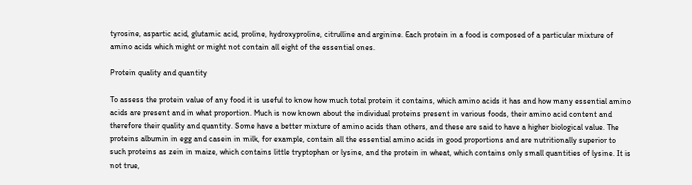tyrosine, aspartic acid, glutamic acid, proline, hydroxyproline, citrulline and arginine. Each protein in a food is composed of a particular mixture of amino acids which might or might not contain all eight of the essential ones.

Protein quality and quantity

To assess the protein value of any food it is useful to know how much total protein it contains, which amino acids it has and how many essential amino acids are present and in what proportion. Much is now known about the individual proteins present in various foods, their amino acid content and therefore their quality and quantity. Some have a better mixture of amino acids than others, and these are said to have a higher biological value. The proteins albumin in egg and casein in milk, for example, contain all the essential amino acids in good proportions and are nutritionally superior to such proteins as zein in maize, which contains little tryptophan or lysine, and the protein in wheat, which contains only small quantities of lysine. It is not true,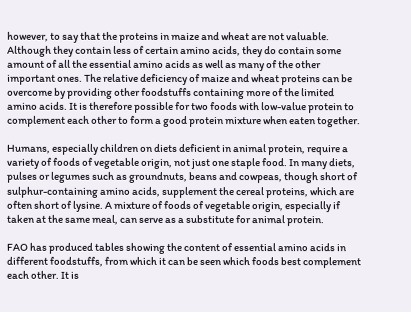however, to say that the proteins in maize and wheat are not valuable. Although they contain less of certain amino acids, they do contain some amount of all the essential amino acids as well as many of the other important ones. The relative deficiency of maize and wheat proteins can be overcome by providing other foodstuffs containing more of the limited amino acids. It is therefore possible for two foods with low-value protein to complement each other to form a good protein mixture when eaten together.

Humans, especially children on diets deficient in animal protein, require a variety of foods of vegetable origin, not just one staple food. In many diets, pulses or legumes such as groundnuts, beans and cowpeas, though short of sulphur-containing amino acids, supplement the cereal proteins, which are often short of lysine. A mixture of foods of vegetable origin, especially if taken at the same meal, can serve as a substitute for animal protein.

FAO has produced tables showing the content of essential amino acids in different foodstuffs, from which it can be seen which foods best complement each other. It is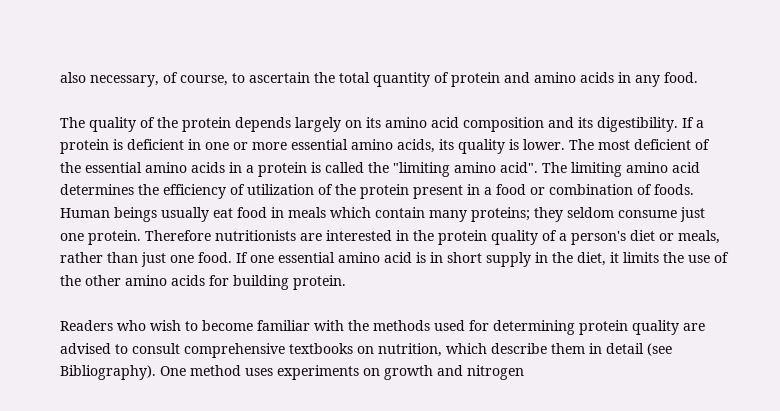also necessary, of course, to ascertain the total quantity of protein and amino acids in any food.

The quality of the protein depends largely on its amino acid composition and its digestibility. If a protein is deficient in one or more essential amino acids, its quality is lower. The most deficient of the essential amino acids in a protein is called the "limiting amino acid". The limiting amino acid determines the efficiency of utilization of the protein present in a food or combination of foods. Human beings usually eat food in meals which contain many proteins; they seldom consume just one protein. Therefore nutritionists are interested in the protein quality of a person's diet or meals, rather than just one food. If one essential amino acid is in short supply in the diet, it limits the use of the other amino acids for building protein.

Readers who wish to become familiar with the methods used for determining protein quality are advised to consult comprehensive textbooks on nutrition, which describe them in detail (see Bibliography). One method uses experiments on growth and nitrogen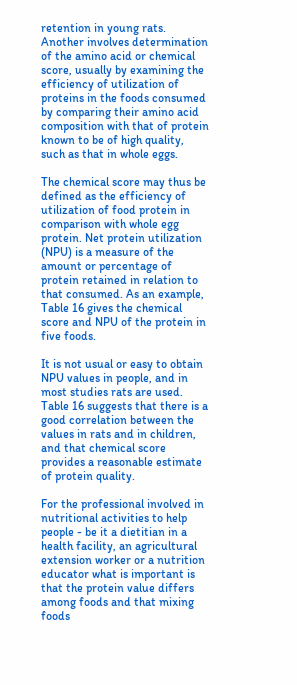retention in young rats. Another involves determination of the amino acid or chemical score, usually by examining the efficiency of utilization of proteins in the foods consumed by comparing their amino acid composition with that of protein known to be of high quality, such as that in whole eggs.

The chemical score may thus be defined as the efficiency of utilization of food protein in comparison with whole egg protein. Net protein utilization (NPU) is a measure of the amount or percentage of protein retained in relation to that consumed. As an example, Table 16 gives the chemical score and NPU of the protein in five foods.

It is not usual or easy to obtain NPU values in people, and in most studies rats are used. Table 16 suggests that there is a good correlation between the values in rats and in children, and that chemical score provides a reasonable estimate of protein quality.

For the professional involved in nutritional activities to help people - be it a dietitian in a health facility, an agricultural extension worker or a nutrition educator what is important is that the protein value differs among foods and that mixing foods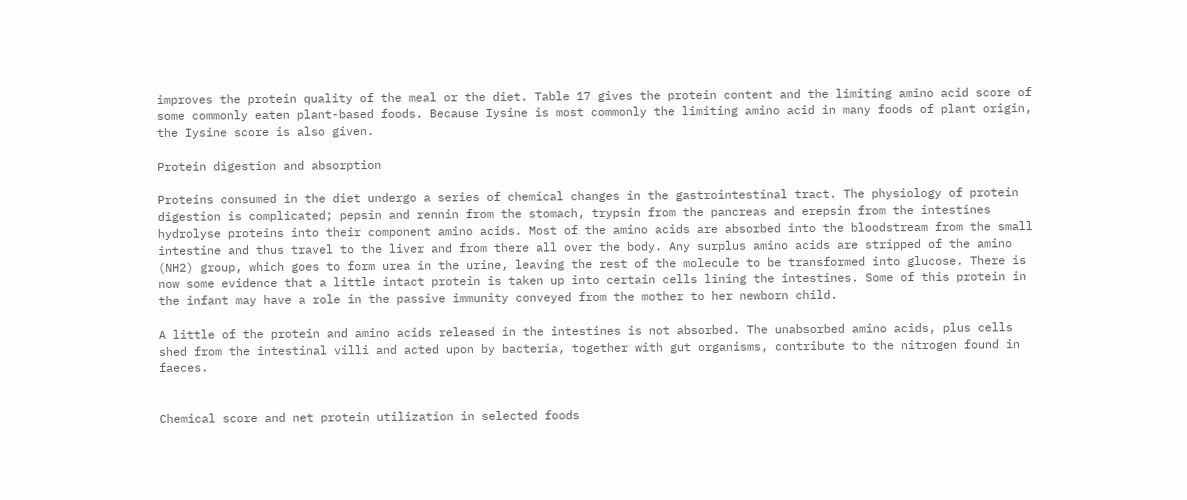improves the protein quality of the meal or the diet. Table 17 gives the protein content and the limiting amino acid score of some commonly eaten plant-based foods. Because Iysine is most commonly the limiting amino acid in many foods of plant origin, the Iysine score is also given.

Protein digestion and absorption

Proteins consumed in the diet undergo a series of chemical changes in the gastrointestinal tract. The physiology of protein digestion is complicated; pepsin and rennin from the stomach, trypsin from the pancreas and erepsin from the intestines hydrolyse proteins into their component amino acids. Most of the amino acids are absorbed into the bloodstream from the small intestine and thus travel to the liver and from there all over the body. Any surplus amino acids are stripped of the amino (NH2) group, which goes to form urea in the urine, leaving the rest of the molecule to be transformed into glucose. There is now some evidence that a little intact protein is taken up into certain cells lining the intestines. Some of this protein in the infant may have a role in the passive immunity conveyed from the mother to her newborn child.

A little of the protein and amino acids released in the intestines is not absorbed. The unabsorbed amino acids, plus cells shed from the intestinal villi and acted upon by bacteria, together with gut organisms, contribute to the nitrogen found in faeces.


Chemical score and net protein utilization in selected foods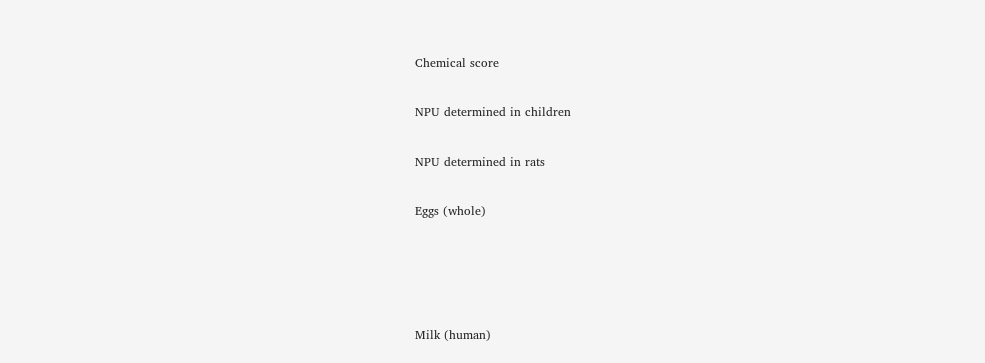Chemical score

NPU determined in children

NPU determined in rats

Eggs (whole)




Milk (human)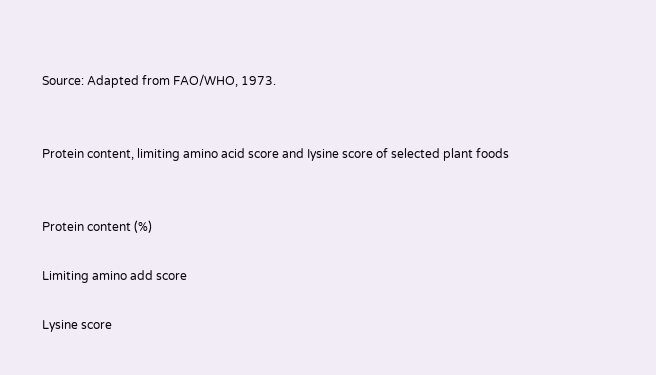Source: Adapted from FAO/WHO, 1973.


Protein content, limiting amino acid score and Iysine score of selected plant foods


Protein content (%)

Limiting amino add score

Lysine score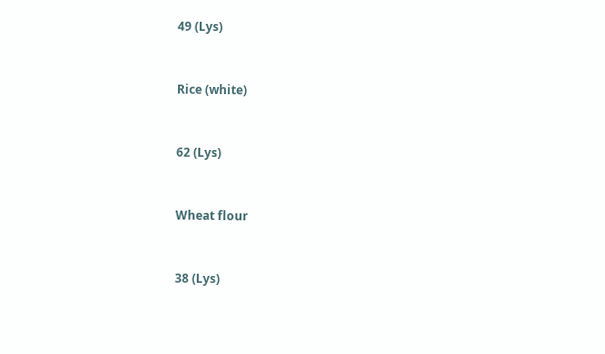49 (Lys)


Rice (white)


62 (Lys)


Wheat flour


38 (Lys)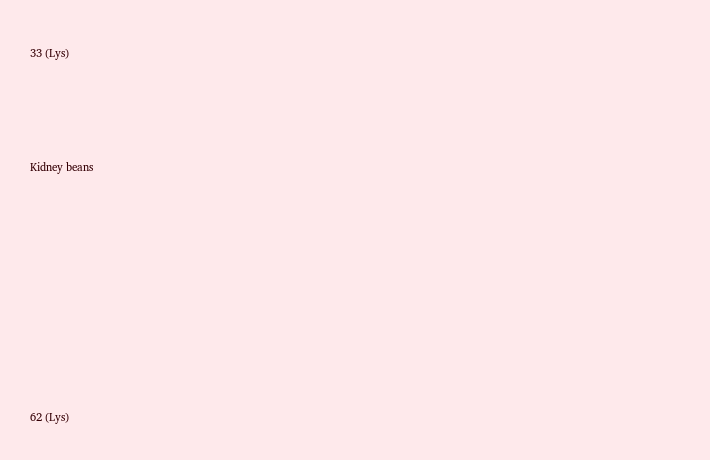33 (Lys)




Kidney beans










62 (Lys)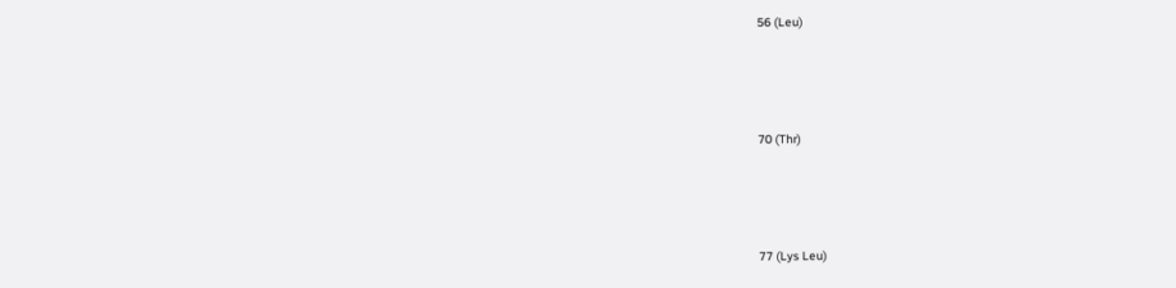56 (Leu)




70 (Thr)




77 (Lys Leu)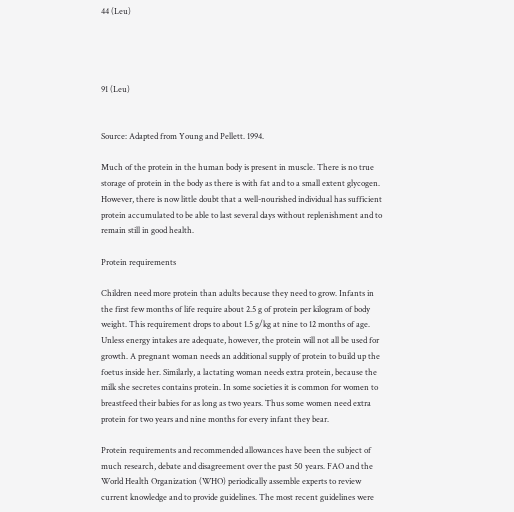44 (Leu)




91 (Leu)


Source: Adapted from Young and Pellett. 1994.

Much of the protein in the human body is present in muscle. There is no true storage of protein in the body as there is with fat and to a small extent glycogen. However, there is now little doubt that a well-nourished individual has sufficient protein accumulated to be able to last several days without replenishment and to remain still in good health.

Protein requirements

Children need more protein than adults because they need to grow. Infants in the first few months of life require about 2.5 g of protein per kilogram of body weight. This requirement drops to about 1.5 g/kg at nine to 12 months of age. Unless energy intakes are adequate, however, the protein will not all be used for growth. A pregnant woman needs an additional supply of protein to build up the foetus inside her. Similarly, a lactating woman needs extra protein, because the milk she secretes contains protein. In some societies it is common for women to breastfeed their babies for as long as two years. Thus some women need extra protein for two years and nine months for every infant they bear.

Protein requirements and recommended allowances have been the subject of much research, debate and disagreement over the past 50 years. FAO and the World Health Organization (WHO) periodically assemble experts to review current knowledge and to provide guidelines. The most recent guidelines were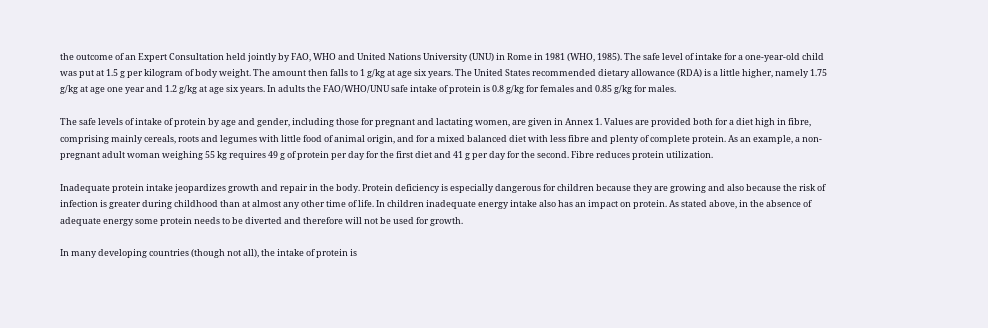the outcome of an Expert Consultation held jointly by FAO, WHO and United Nations University (UNU) in Rome in 1981 (WHO, 1985). The safe level of intake for a one-year-old child was put at 1.5 g per kilogram of body weight. The amount then falls to 1 g/kg at age six years. The United States recommended dietary allowance (RDA) is a little higher, namely 1.75 g/kg at age one year and 1.2 g/kg at age six years. In adults the FAO/WHO/UNU safe intake of protein is 0.8 g/kg for females and 0.85 g/kg for males.

The safe levels of intake of protein by age and gender, including those for pregnant and lactating women, are given in Annex 1. Values are provided both for a diet high in fibre, comprising mainly cereals, roots and legumes with little food of animal origin, and for a mixed balanced diet with less fibre and plenty of complete protein. As an example, a non-pregnant adult woman weighing 55 kg requires 49 g of protein per day for the first diet and 41 g per day for the second. Fibre reduces protein utilization.

Inadequate protein intake jeopardizes growth and repair in the body. Protein deficiency is especially dangerous for children because they are growing and also because the risk of infection is greater during childhood than at almost any other time of life. In children inadequate energy intake also has an impact on protein. As stated above, in the absence of adequate energy some protein needs to be diverted and therefore will not be used for growth.

In many developing countries (though not all), the intake of protein is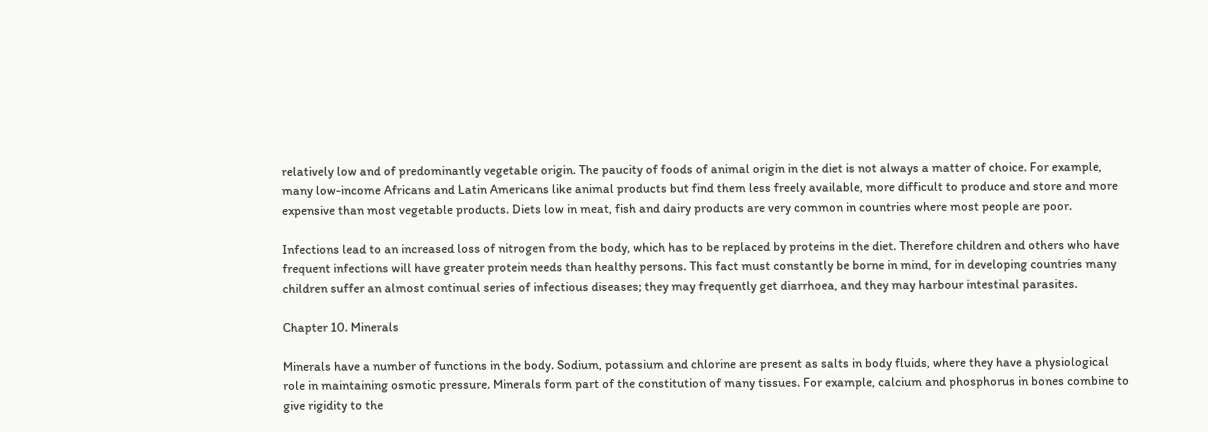relatively low and of predominantly vegetable origin. The paucity of foods of animal origin in the diet is not always a matter of choice. For example, many low-income Africans and Latin Americans like animal products but find them less freely available, more difficult to produce and store and more expensive than most vegetable products. Diets low in meat, fish and dairy products are very common in countries where most people are poor.

Infections lead to an increased loss of nitrogen from the body, which has to be replaced by proteins in the diet. Therefore children and others who have frequent infections will have greater protein needs than healthy persons. This fact must constantly be borne in mind, for in developing countries many children suffer an almost continual series of infectious diseases; they may frequently get diarrhoea, and they may harbour intestinal parasites.

Chapter 10. Minerals

Minerals have a number of functions in the body. Sodium, potassium and chlorine are present as salts in body fluids, where they have a physiological role in maintaining osmotic pressure. Minerals form part of the constitution of many tissues. For example, calcium and phosphorus in bones combine to give rigidity to the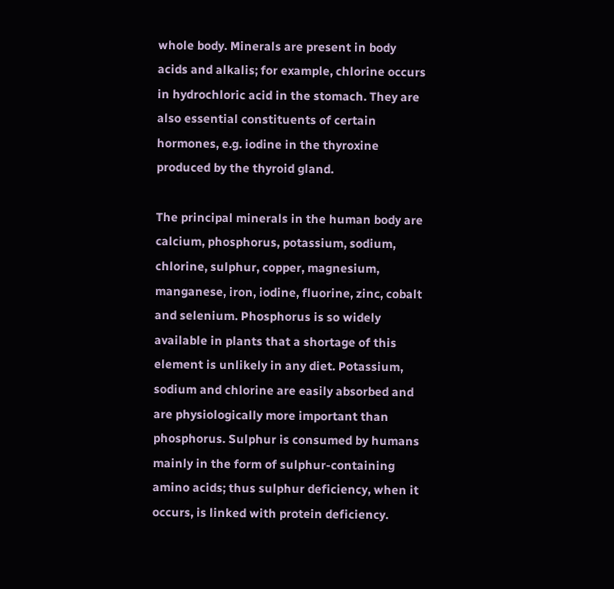whole body. Minerals are present in body acids and alkalis; for example, chlorine occurs in hydrochloric acid in the stomach. They are also essential constituents of certain hormones, e.g. iodine in the thyroxine produced by the thyroid gland.

The principal minerals in the human body are calcium, phosphorus, potassium, sodium, chlorine, sulphur, copper, magnesium, manganese, iron, iodine, fluorine, zinc, cobalt and selenium. Phosphorus is so widely available in plants that a shortage of this element is unlikely in any diet. Potassium, sodium and chlorine are easily absorbed and are physiologically more important than phosphorus. Sulphur is consumed by humans mainly in the form of sulphur-containing amino acids; thus sulphur deficiency, when it occurs, is linked with protein deficiency.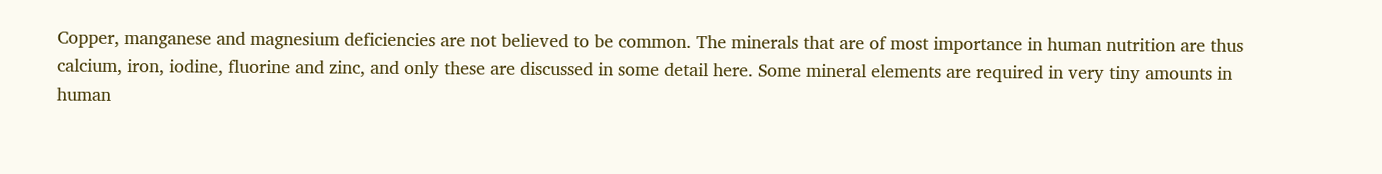Copper, manganese and magnesium deficiencies are not believed to be common. The minerals that are of most importance in human nutrition are thus calcium, iron, iodine, fluorine and zinc, and only these are discussed in some detail here. Some mineral elements are required in very tiny amounts in human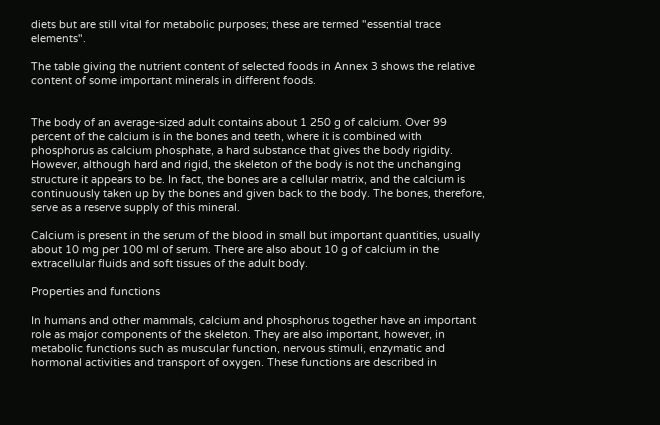diets but are still vital for metabolic purposes; these are termed "essential trace elements".

The table giving the nutrient content of selected foods in Annex 3 shows the relative content of some important minerals in different foods.


The body of an average-sized adult contains about 1 250 g of calcium. Over 99 percent of the calcium is in the bones and teeth, where it is combined with phosphorus as calcium phosphate, a hard substance that gives the body rigidity. However, although hard and rigid, the skeleton of the body is not the unchanging structure it appears to be. In fact, the bones are a cellular matrix, and the calcium is continuously taken up by the bones and given back to the body. The bones, therefore, serve as a reserve supply of this mineral.

Calcium is present in the serum of the blood in small but important quantities, usually about 10 mg per 100 ml of serum. There are also about 10 g of calcium in the extracellular fluids and soft tissues of the adult body.

Properties and functions

In humans and other mammals, calcium and phosphorus together have an important role as major components of the skeleton. They are also important, however, in metabolic functions such as muscular function, nervous stimuli, enzymatic and hormonal activities and transport of oxygen. These functions are described in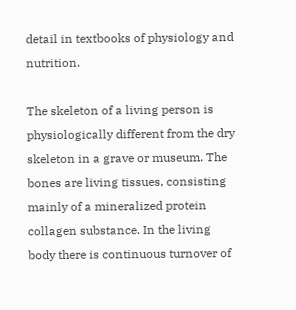detail in textbooks of physiology and nutrition.

The skeleton of a living person is physiologically different from the dry skeleton in a grave or museum. The bones are living tissues, consisting mainly of a mineralized protein collagen substance. In the living body there is continuous turnover of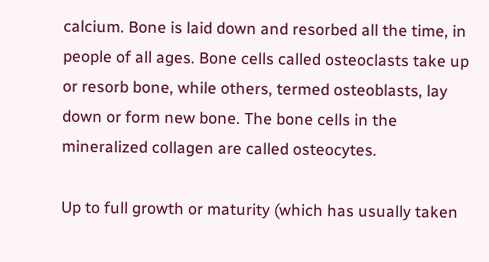calcium. Bone is laid down and resorbed all the time, in people of all ages. Bone cells called osteoclasts take up or resorb bone, while others, termed osteoblasts, lay down or form new bone. The bone cells in the mineralized collagen are called osteocytes.

Up to full growth or maturity (which has usually taken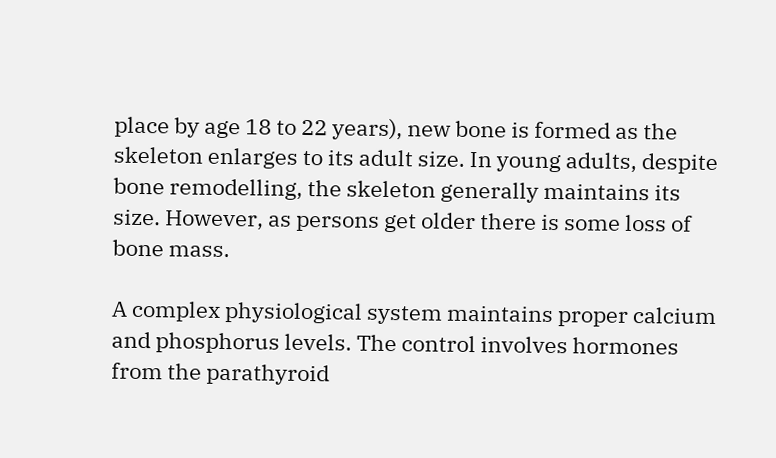place by age 18 to 22 years), new bone is formed as the skeleton enlarges to its adult size. In young adults, despite bone remodelling, the skeleton generally maintains its size. However, as persons get older there is some loss of bone mass.

A complex physiological system maintains proper calcium and phosphorus levels. The control involves hormones from the parathyroid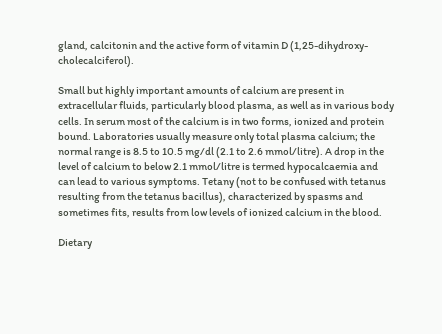gland, calcitonin and the active form of vitamin D (1,25-dihydroxy-cholecalciferol).

Small but highly important amounts of calcium are present in extracellular fluids, particularly blood plasma, as well as in various body cells. In serum most of the calcium is in two forms, ionized and protein bound. Laboratories usually measure only total plasma calcium; the normal range is 8.5 to 10.5 mg/dl (2.1 to 2.6 mmol/litre). A drop in the level of calcium to below 2.1 mmol/litre is termed hypocalcaemia and can lead to various symptoms. Tetany (not to be confused with tetanus resulting from the tetanus bacillus), characterized by spasms and sometimes fits, results from low levels of ionized calcium in the blood.

Dietary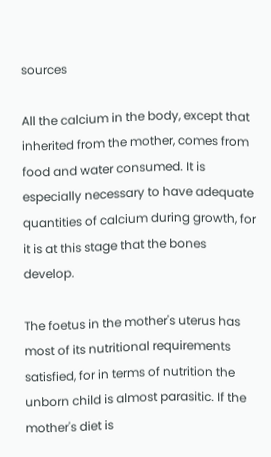sources

All the calcium in the body, except that inherited from the mother, comes from food and water consumed. It is especially necessary to have adequate quantities of calcium during growth, for it is at this stage that the bones develop.

The foetus in the mother's uterus has most of its nutritional requirements satisfied, for in terms of nutrition the unborn child is almost parasitic. If the mother's diet is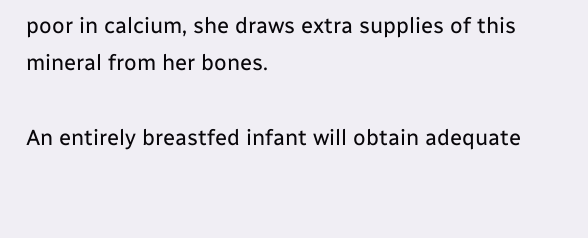poor in calcium, she draws extra supplies of this mineral from her bones.

An entirely breastfed infant will obtain adequate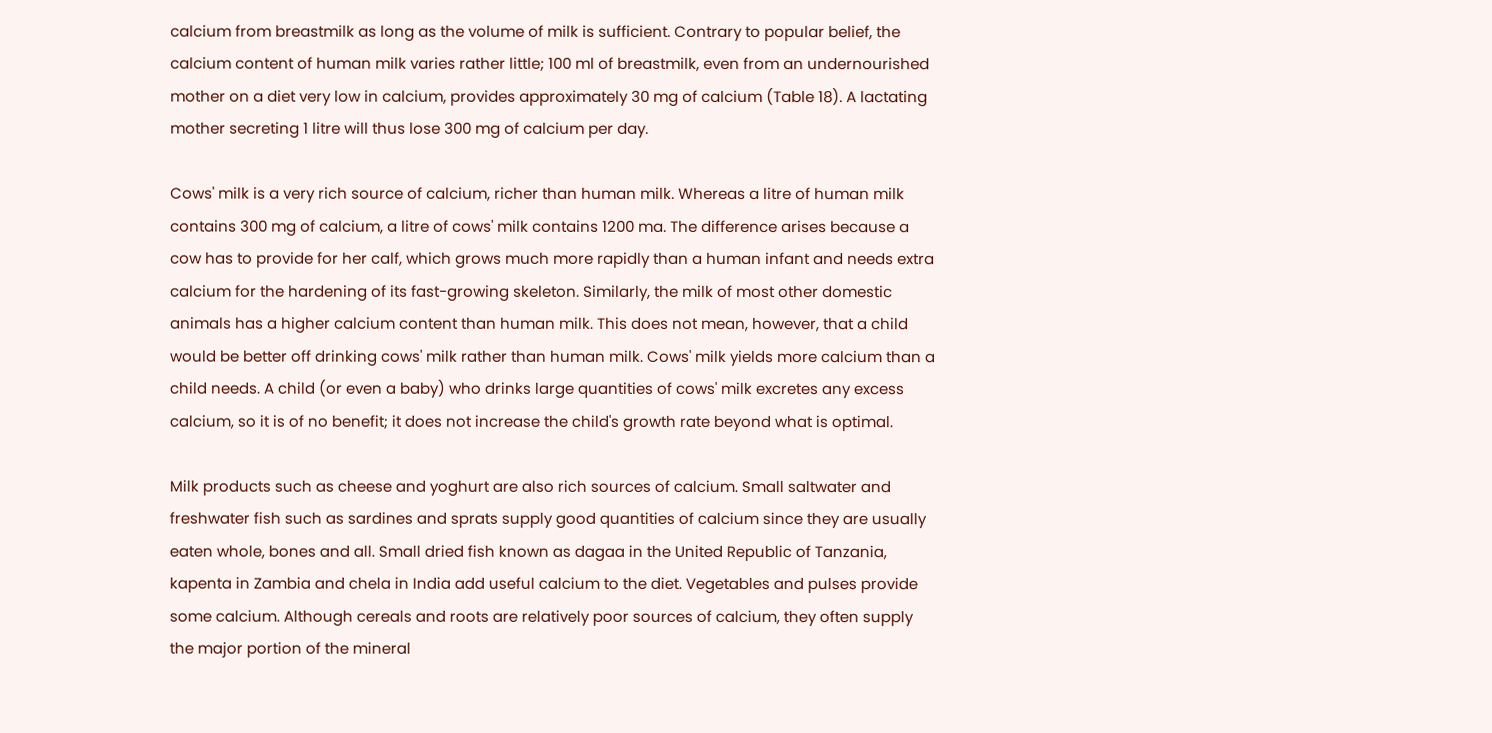calcium from breastmilk as long as the volume of milk is sufficient. Contrary to popular belief, the calcium content of human milk varies rather little; 100 ml of breastmilk, even from an undernourished mother on a diet very low in calcium, provides approximately 30 mg of calcium (Table 18). A lactating mother secreting 1 litre will thus lose 300 mg of calcium per day.

Cows' milk is a very rich source of calcium, richer than human milk. Whereas a litre of human milk contains 300 mg of calcium, a litre of cows' milk contains 1200 ma. The difference arises because a cow has to provide for her calf, which grows much more rapidly than a human infant and needs extra calcium for the hardening of its fast-growing skeleton. Similarly, the milk of most other domestic animals has a higher calcium content than human milk. This does not mean, however, that a child would be better off drinking cows' milk rather than human milk. Cows' milk yields more calcium than a child needs. A child (or even a baby) who drinks large quantities of cows' milk excretes any excess calcium, so it is of no benefit; it does not increase the child's growth rate beyond what is optimal.

Milk products such as cheese and yoghurt are also rich sources of calcium. Small saltwater and freshwater fish such as sardines and sprats supply good quantities of calcium since they are usually eaten whole, bones and all. Small dried fish known as dagaa in the United Republic of Tanzania, kapenta in Zambia and chela in India add useful calcium to the diet. Vegetables and pulses provide some calcium. Although cereals and roots are relatively poor sources of calcium, they often supply the major portion of the mineral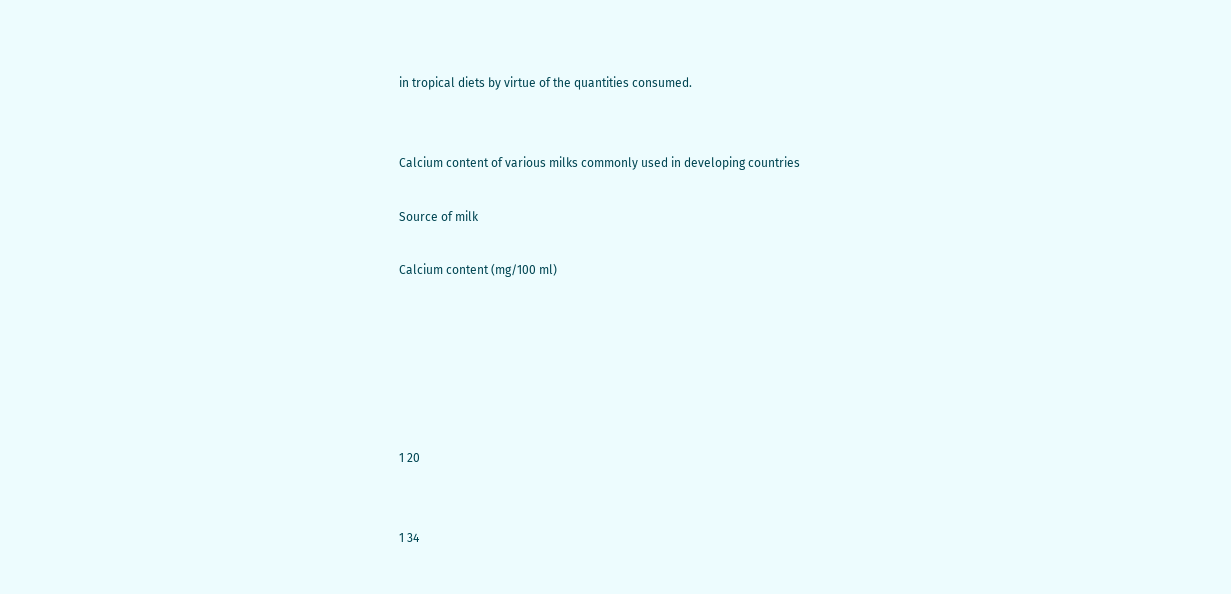in tropical diets by virtue of the quantities consumed.


Calcium content of various milks commonly used in developing countries

Source of milk

Calcium content (mg/100 ml)






1 20


1 34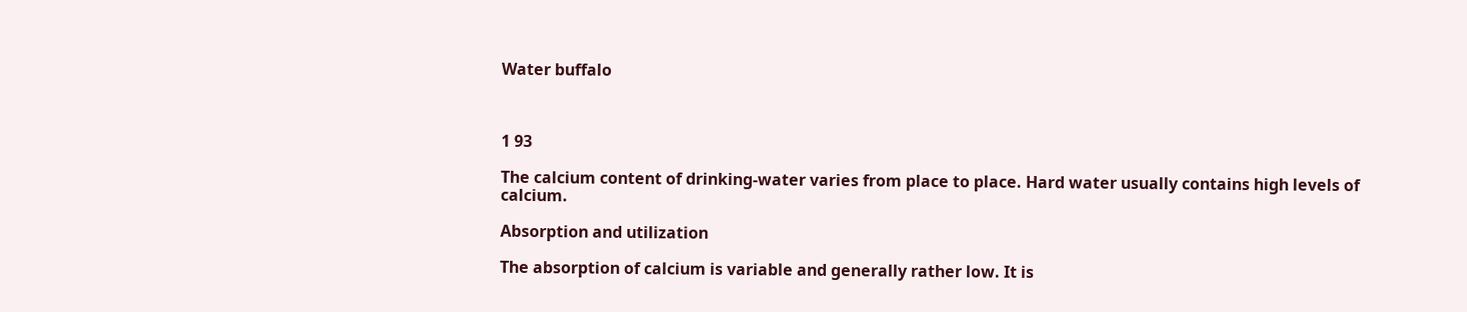Water buffalo



1 93

The calcium content of drinking-water varies from place to place. Hard water usually contains high levels of calcium.

Absorption and utilization

The absorption of calcium is variable and generally rather low. It is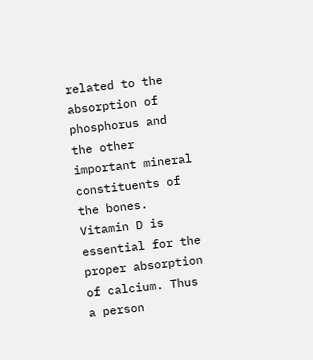related to the absorption of phosphorus and the other important mineral constituents of the bones. Vitamin D is essential for the proper absorption of calcium. Thus a person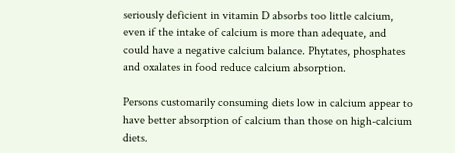seriously deficient in vitamin D absorbs too little calcium, even if the intake of calcium is more than adequate, and could have a negative calcium balance. Phytates, phosphates and oxalates in food reduce calcium absorption.

Persons customarily consuming diets low in calcium appear to have better absorption of calcium than those on high-calcium diets.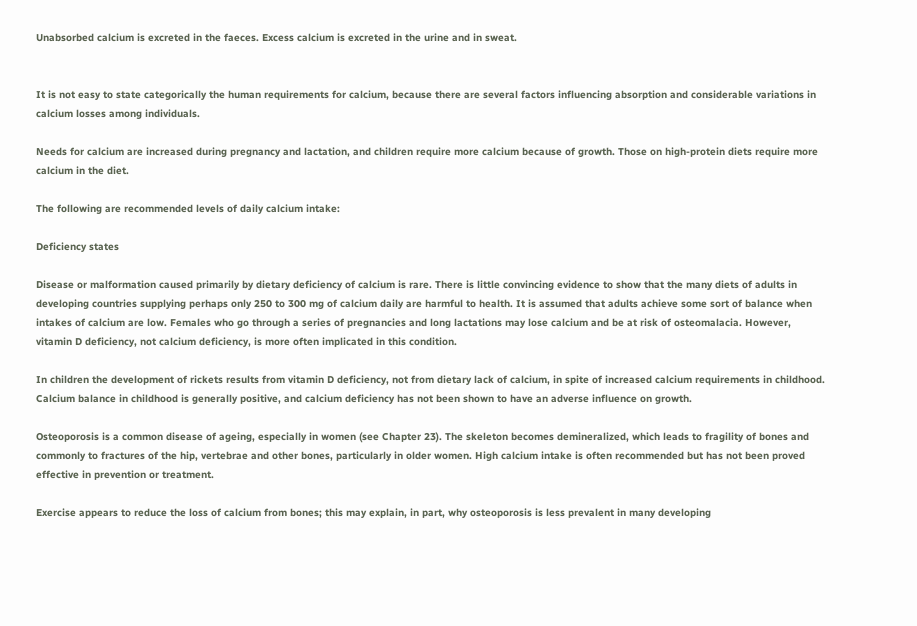Unabsorbed calcium is excreted in the faeces. Excess calcium is excreted in the urine and in sweat.


It is not easy to state categorically the human requirements for calcium, because there are several factors influencing absorption and considerable variations in calcium losses among individuals.

Needs for calcium are increased during pregnancy and lactation, and children require more calcium because of growth. Those on high-protein diets require more calcium in the diet.

The following are recommended levels of daily calcium intake:

Deficiency states

Disease or malformation caused primarily by dietary deficiency of calcium is rare. There is little convincing evidence to show that the many diets of adults in developing countries supplying perhaps only 250 to 300 mg of calcium daily are harmful to health. It is assumed that adults achieve some sort of balance when intakes of calcium are low. Females who go through a series of pregnancies and long lactations may lose calcium and be at risk of osteomalacia. However, vitamin D deficiency, not calcium deficiency, is more often implicated in this condition.

In children the development of rickets results from vitamin D deficiency, not from dietary lack of calcium, in spite of increased calcium requirements in childhood. Calcium balance in childhood is generally positive, and calcium deficiency has not been shown to have an adverse influence on growth.

Osteoporosis is a common disease of ageing, especially in women (see Chapter 23). The skeleton becomes demineralized, which leads to fragility of bones and commonly to fractures of the hip, vertebrae and other bones, particularly in older women. High calcium intake is often recommended but has not been proved effective in prevention or treatment.

Exercise appears to reduce the loss of calcium from bones; this may explain, in part, why osteoporosis is less prevalent in many developing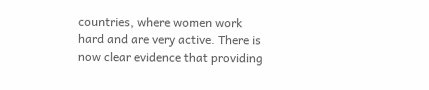countries, where women work hard and are very active. There is now clear evidence that providing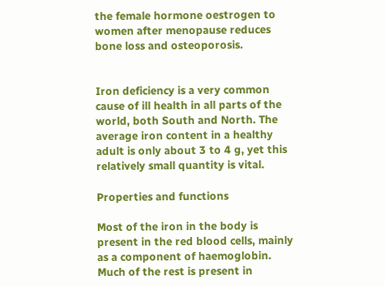the female hormone oestrogen to women after menopause reduces bone loss and osteoporosis.


Iron deficiency is a very common cause of ill health in all parts of the world, both South and North. The average iron content in a healthy adult is only about 3 to 4 g, yet this relatively small quantity is vital.

Properties and functions

Most of the iron in the body is present in the red blood cells, mainly as a component of haemoglobin. Much of the rest is present in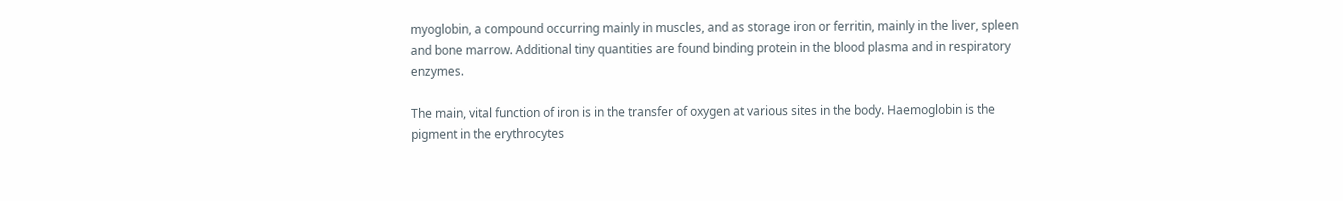myoglobin, a compound occurring mainly in muscles, and as storage iron or ferritin, mainly in the liver, spleen and bone marrow. Additional tiny quantities are found binding protein in the blood plasma and in respiratory enzymes.

The main, vital function of iron is in the transfer of oxygen at various sites in the body. Haemoglobin is the pigment in the erythrocytes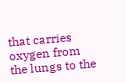that carries oxygen from the lungs to the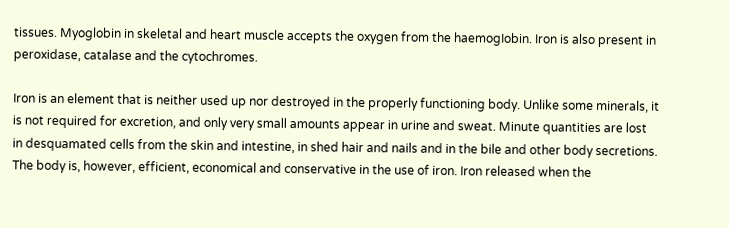tissues. Myoglobin in skeletal and heart muscle accepts the oxygen from the haemogIobin. Iron is also present in peroxidase, catalase and the cytochromes.

Iron is an element that is neither used up nor destroyed in the properly functioning body. Unlike some minerals, it is not required for excretion, and only very small amounts appear in urine and sweat. Minute quantities are lost in desquamated cells from the skin and intestine, in shed hair and nails and in the bile and other body secretions. The body is, however, efficient, economical and conservative in the use of iron. Iron released when the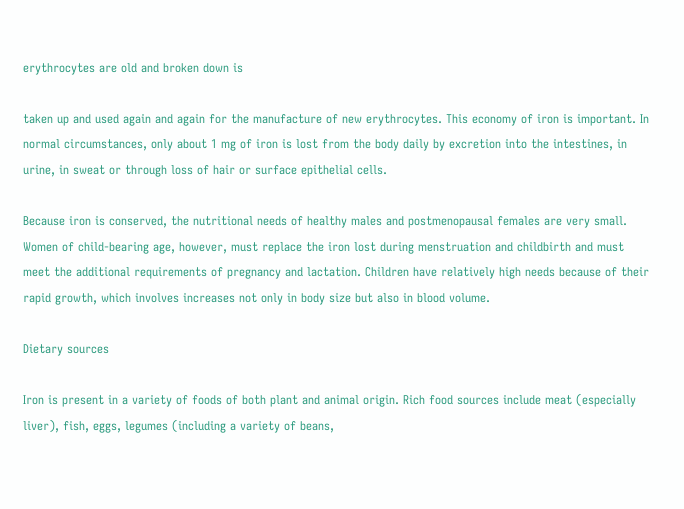erythrocytes are old and broken down is

taken up and used again and again for the manufacture of new erythrocytes. This economy of iron is important. In normal circumstances, only about 1 mg of iron is lost from the body daily by excretion into the intestines, in urine, in sweat or through loss of hair or surface epithelial cells.

Because iron is conserved, the nutritional needs of healthy males and postmenopausal females are very small. Women of child-bearing age, however, must replace the iron lost during menstruation and childbirth and must meet the additional requirements of pregnancy and lactation. Children have relatively high needs because of their rapid growth, which involves increases not only in body size but also in blood volume.

Dietary sources

Iron is present in a variety of foods of both plant and animal origin. Rich food sources include meat (especially liver), fish, eggs, legumes (including a variety of beans,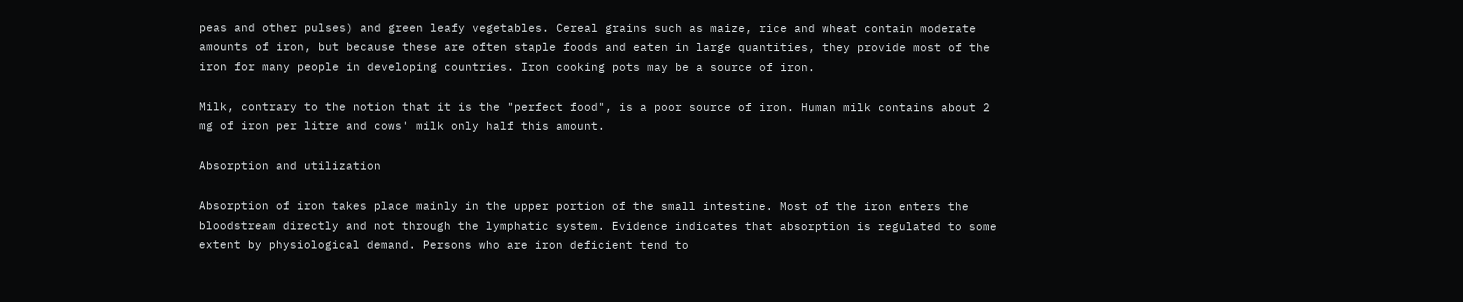peas and other pulses) and green leafy vegetables. Cereal grains such as maize, rice and wheat contain moderate amounts of iron, but because these are often staple foods and eaten in large quantities, they provide most of the iron for many people in developing countries. Iron cooking pots may be a source of iron.

Milk, contrary to the notion that it is the "perfect food", is a poor source of iron. Human milk contains about 2 mg of iron per litre and cows' milk only half this amount.

Absorption and utilization

Absorption of iron takes place mainly in the upper portion of the small intestine. Most of the iron enters the bloodstream directly and not through the lymphatic system. Evidence indicates that absorption is regulated to some extent by physiological demand. Persons who are iron deficient tend to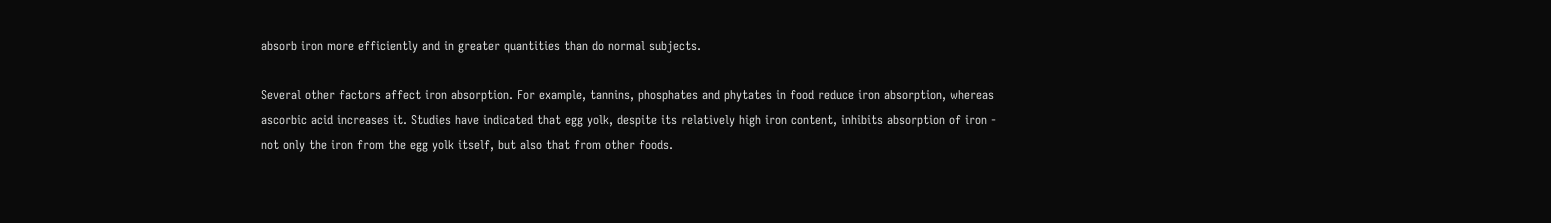absorb iron more efficiently and in greater quantities than do normal subjects.

Several other factors affect iron absorption. For example, tannins, phosphates and phytates in food reduce iron absorption, whereas ascorbic acid increases it. Studies have indicated that egg yolk, despite its relatively high iron content, inhibits absorption of iron - not only the iron from the egg yolk itself, but also that from other foods.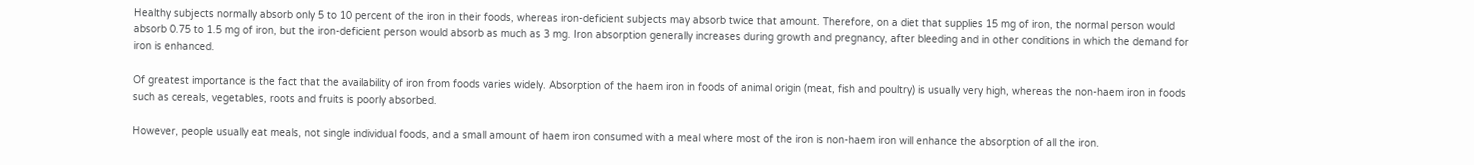Healthy subjects normally absorb only 5 to 10 percent of the iron in their foods, whereas iron-deficient subjects may absorb twice that amount. Therefore, on a diet that supplies 15 mg of iron, the normal person would absorb 0.75 to 1.5 mg of iron, but the iron-deficient person would absorb as much as 3 mg. Iron absorption generally increases during growth and pregnancy, after bleeding and in other conditions in which the demand for iron is enhanced.

Of greatest importance is the fact that the availability of iron from foods varies widely. Absorption of the haem iron in foods of animal origin (meat, fish and poultry) is usually very high, whereas the non-haem iron in foods such as cereals, vegetables, roots and fruits is poorly absorbed.

However, people usually eat meals, not single individual foods, and a small amount of haem iron consumed with a meal where most of the iron is non-haem iron will enhance the absorption of all the iron.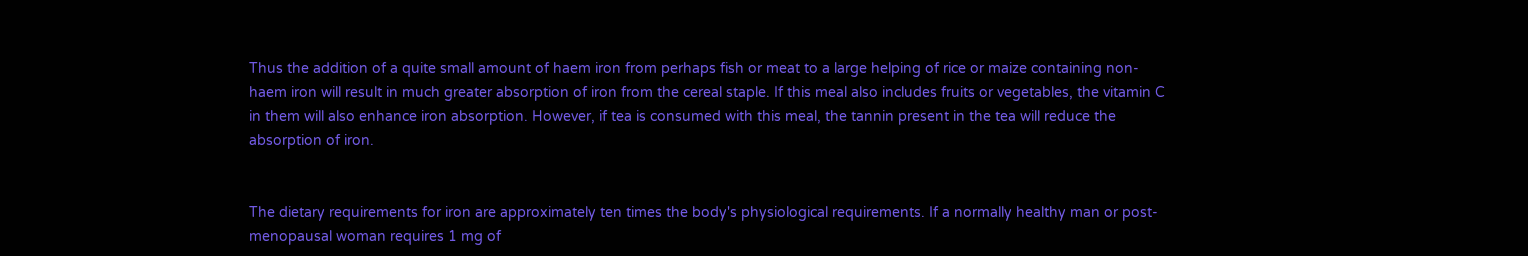Thus the addition of a quite small amount of haem iron from perhaps fish or meat to a large helping of rice or maize containing non-haem iron will result in much greater absorption of iron from the cereal staple. If this meal also includes fruits or vegetables, the vitamin C in them will also enhance iron absorption. However, if tea is consumed with this meal, the tannin present in the tea will reduce the absorption of iron.


The dietary requirements for iron are approximately ten times the body's physiological requirements. If a normally healthy man or post-menopausal woman requires 1 mg of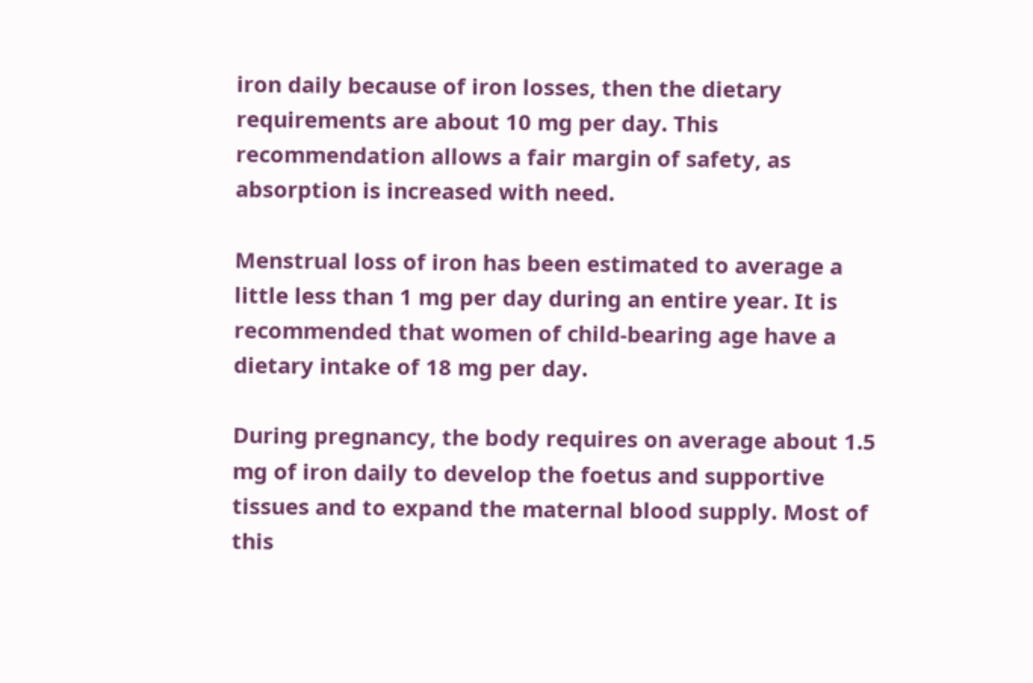iron daily because of iron losses, then the dietary requirements are about 10 mg per day. This recommendation allows a fair margin of safety, as absorption is increased with need.

Menstrual loss of iron has been estimated to average a little less than 1 mg per day during an entire year. It is recommended that women of child-bearing age have a dietary intake of 18 mg per day.

During pregnancy, the body requires on average about 1.5 mg of iron daily to develop the foetus and supportive tissues and to expand the maternal blood supply. Most of this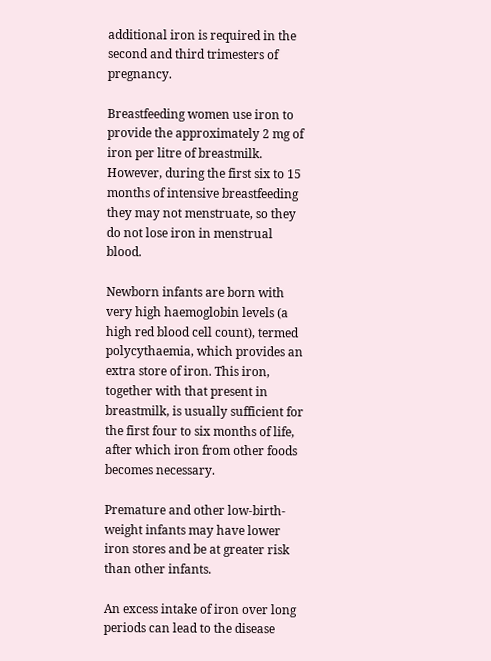additional iron is required in the second and third trimesters of pregnancy.

Breastfeeding women use iron to provide the approximately 2 mg of iron per litre of breastmilk. However, during the first six to 15 months of intensive breastfeeding they may not menstruate, so they do not lose iron in menstrual blood.

Newborn infants are born with very high haemoglobin levels (a high red blood cell count), termed polycythaemia, which provides an extra store of iron. This iron, together with that present in breastmilk, is usually sufficient for the first four to six months of life, after which iron from other foods becomes necessary.

Premature and other low-birth-weight infants may have lower iron stores and be at greater risk than other infants.

An excess intake of iron over long periods can lead to the disease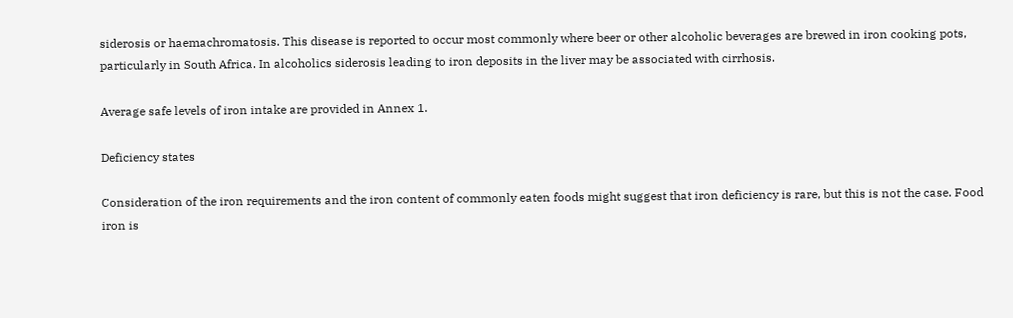siderosis or haemachromatosis. This disease is reported to occur most commonly where beer or other alcoholic beverages are brewed in iron cooking pots, particularly in South Africa. In alcoholics siderosis leading to iron deposits in the liver may be associated with cirrhosis.

Average safe levels of iron intake are provided in Annex 1.

Deficiency states

Consideration of the iron requirements and the iron content of commonly eaten foods might suggest that iron deficiency is rare, but this is not the case. Food iron is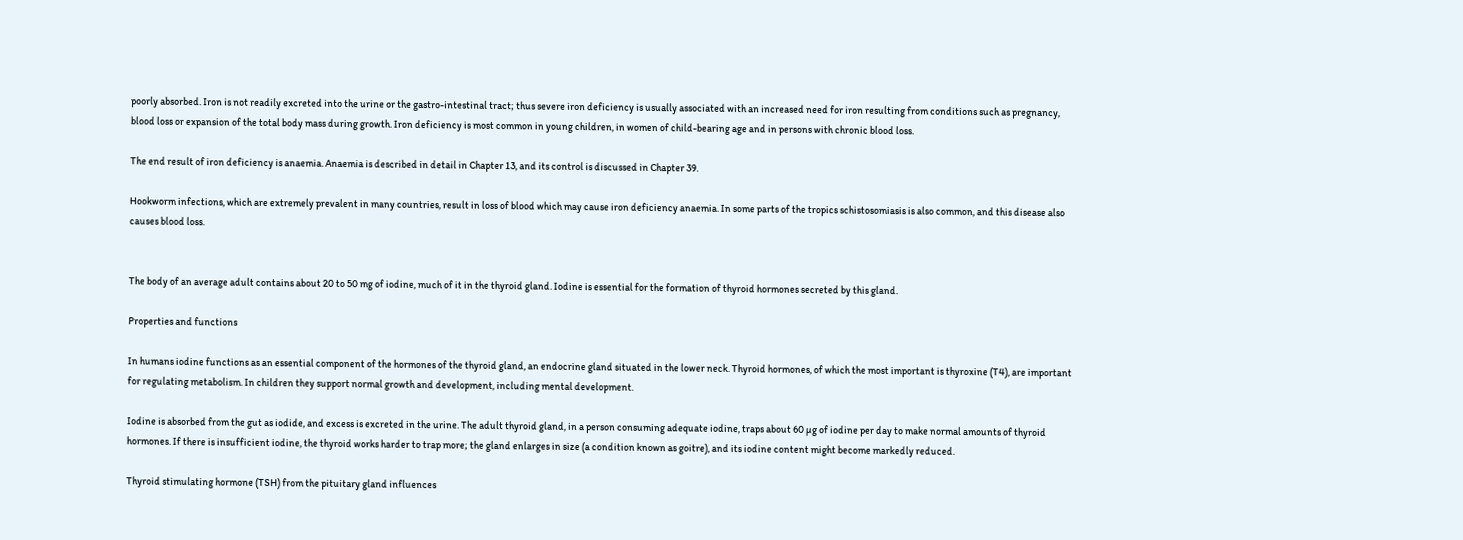poorly absorbed. Iron is not readily excreted into the urine or the gastro-intestinal tract; thus severe iron deficiency is usually associated with an increased need for iron resulting from conditions such as pregnancy, blood loss or expansion of the total body mass during growth. Iron deficiency is most common in young children, in women of child-bearing age and in persons with chronic blood loss.

The end result of iron deficiency is anaemia. Anaemia is described in detail in Chapter 13, and its control is discussed in Chapter 39.

Hookworm infections, which are extremely prevalent in many countries, result in loss of blood which may cause iron deficiency anaemia. In some parts of the tropics schistosomiasis is also common, and this disease also causes blood loss.


The body of an average adult contains about 20 to 50 mg of iodine, much of it in the thyroid gland. Iodine is essential for the formation of thyroid hormones secreted by this gland.

Properties and functions

In humans iodine functions as an essential component of the hormones of the thyroid gland, an endocrine gland situated in the lower neck. Thyroid hormones, of which the most important is thyroxine (T4), are important for regulating metabolism. In children they support normal growth and development, including mental development.

Iodine is absorbed from the gut as iodide, and excess is excreted in the urine. The adult thyroid gland, in a person consuming adequate iodine, traps about 60 µg of iodine per day to make normal amounts of thyroid hormones. If there is insufficient iodine, the thyroid works harder to trap more; the gland enlarges in size (a condition known as goitre), and its iodine content might become markedly reduced.

Thyroid stimulating hormone (TSH) from the pituitary gland influences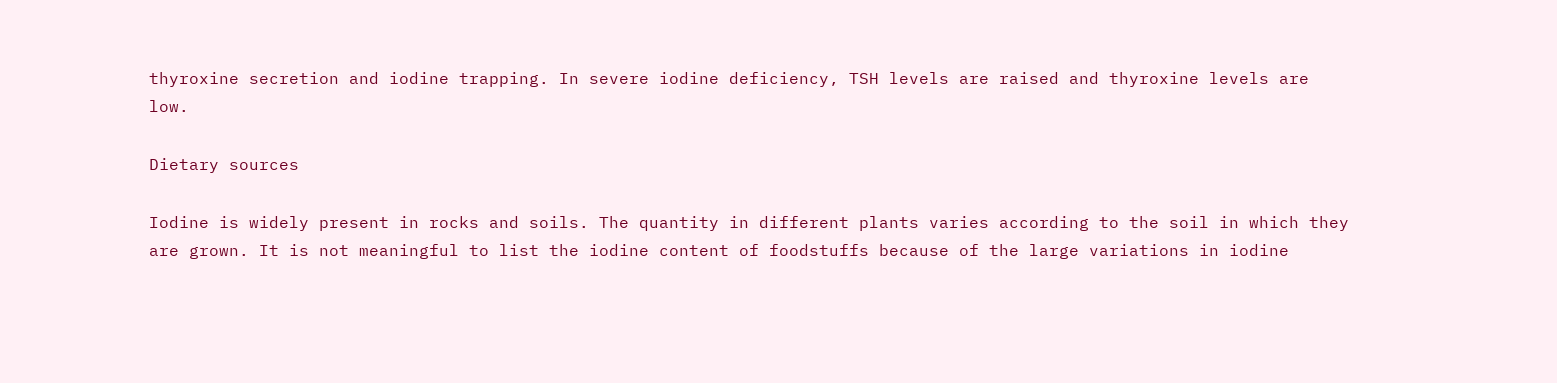thyroxine secretion and iodine trapping. In severe iodine deficiency, TSH levels are raised and thyroxine levels are low.

Dietary sources

Iodine is widely present in rocks and soils. The quantity in different plants varies according to the soil in which they are grown. It is not meaningful to list the iodine content of foodstuffs because of the large variations in iodine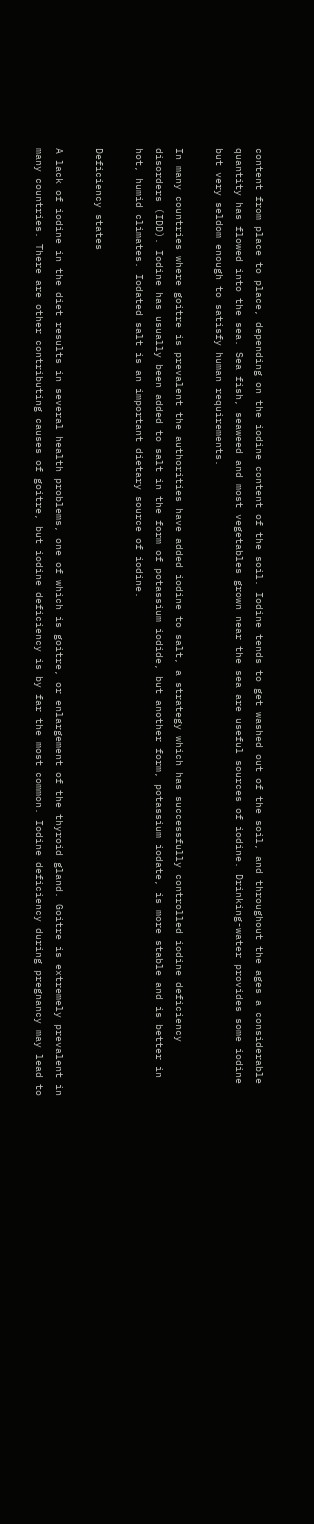content from place to place, depending on the iodine content of the soil. Iodine tends to get washed out of the soil, and throughout the ages a considerable quantity has flowed into the sea. Sea fish, seaweed and most vegetables grown near the sea are useful sources of iodine. Drinking-water provides some iodine but very seldom enough to satisfy human requirements.

In many countries where goitre is prevalent the authorities have added iodine to salt, a strategy which has successfully controlled iodine deficiency disorders (IDD). Iodine has usually been added to salt in the form of potassium iodide, but another form, potassium iodate, is more stable and is better in hot, humid climates. Iodated salt is an important dietary source of iodine.

Deficiency states

A lack of iodine in the diet results in several health problems, one of which is goitre, or enlargement of the thyroid gland. Goitre is extremely prevalent in many countries. There are other contributing causes of goitre, but iodine deficiency is by far the most common. Iodine deficiency during pregnancy may lead to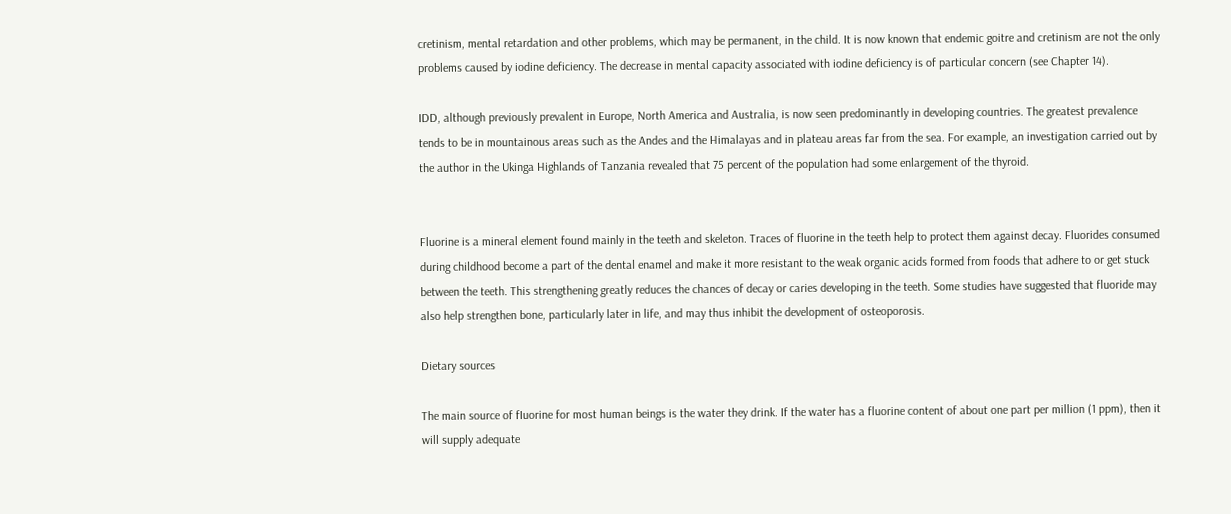cretinism, mental retardation and other problems, which may be permanent, in the child. It is now known that endemic goitre and cretinism are not the only problems caused by iodine deficiency. The decrease in mental capacity associated with iodine deficiency is of particular concern (see Chapter 14).

IDD, although previously prevalent in Europe, North America and Australia, is now seen predominantly in developing countries. The greatest prevalence tends to be in mountainous areas such as the Andes and the Himalayas and in plateau areas far from the sea. For example, an investigation carried out by the author in the Ukinga Highlands of Tanzania revealed that 75 percent of the population had some enlargement of the thyroid.


Fluorine is a mineral element found mainly in the teeth and skeleton. Traces of fluorine in the teeth help to protect them against decay. Fluorides consumed during childhood become a part of the dental enamel and make it more resistant to the weak organic acids formed from foods that adhere to or get stuck between the teeth. This strengthening greatly reduces the chances of decay or caries developing in the teeth. Some studies have suggested that fluoride may also help strengthen bone, particularly later in life, and may thus inhibit the development of osteoporosis.

Dietary sources

The main source of fIuorine for most human beings is the water they drink. If the water has a fluorine content of about one part per million (1 ppm), then it will supply adequate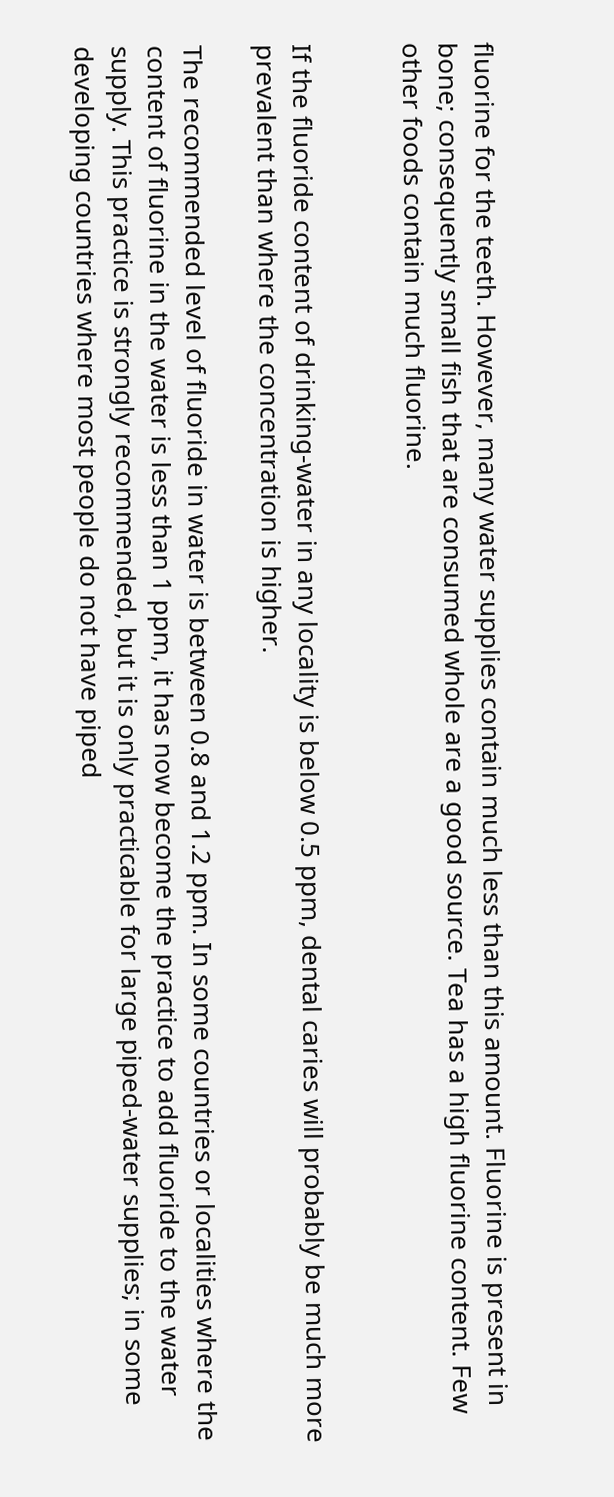fluorine for the teeth. However, many water supplies contain much less than this amount. Fluorine is present in bone; consequently small fish that are consumed whole are a good source. Tea has a high fluorine content. Few other foods contain much fluorine.


If the fluoride content of drinking-water in any locality is below 0.5 ppm, dental caries will probably be much more prevalent than where the concentration is higher.

The recommended level of fluoride in water is between 0.8 and 1.2 ppm. In some countries or localities where the content of fluorine in the water is less than 1 ppm, it has now become the practice to add fluoride to the water supply. This practice is strongly recommended, but it is only practicable for large piped-water supplies; in some developing countries where most people do not have piped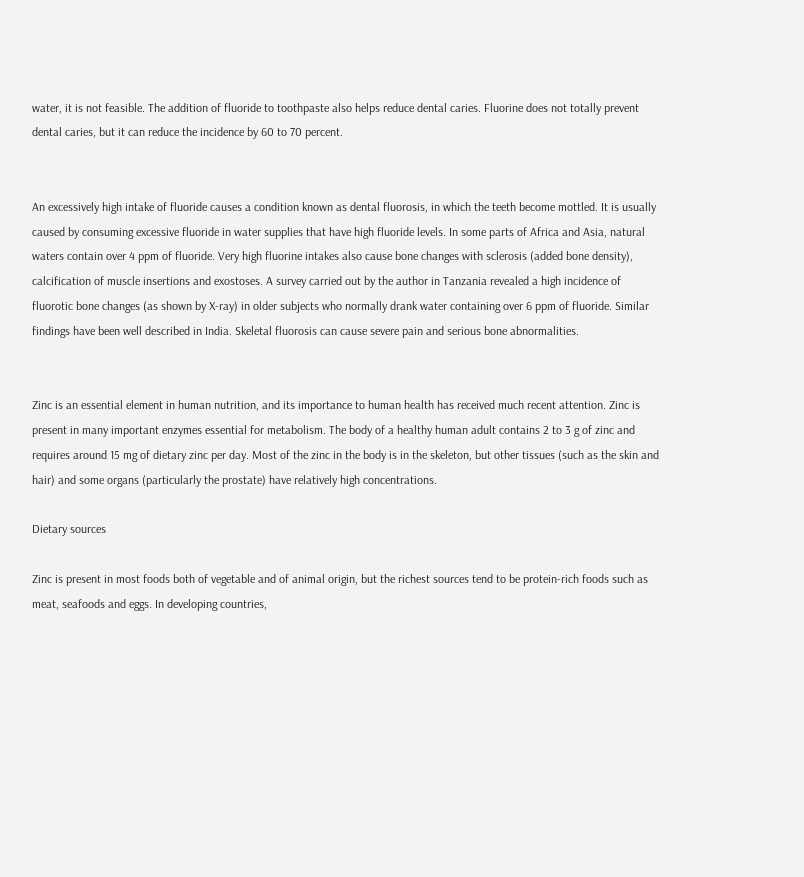water, it is not feasible. The addition of fluoride to toothpaste also helps reduce dental caries. Fluorine does not totally prevent dental caries, but it can reduce the incidence by 60 to 70 percent.


An excessively high intake of fluoride causes a condition known as dental fluorosis, in which the teeth become mottled. It is usually caused by consuming excessive fluoride in water supplies that have high fluoride levels. In some parts of Africa and Asia, natural waters contain over 4 ppm of fluoride. Very high fluorine intakes also cause bone changes with sclerosis (added bone density), calcification of muscle insertions and exostoses. A survey carried out by the author in Tanzania revealed a high incidence of fluorotic bone changes (as shown by X-ray) in older subjects who normally drank water containing over 6 ppm of fluoride. Similar findings have been well described in India. Skeletal fluorosis can cause severe pain and serious bone abnormalities.


Zinc is an essential element in human nutrition, and its importance to human health has received much recent attention. Zinc is present in many important enzymes essential for metabolism. The body of a healthy human adult contains 2 to 3 g of zinc and requires around 15 mg of dietary zinc per day. Most of the zinc in the body is in the skeleton, but other tissues (such as the skin and hair) and some organs (particularly the prostate) have relatively high concentrations.

Dietary sources

Zinc is present in most foods both of vegetable and of animal origin, but the richest sources tend to be protein-rich foods such as meat, seafoods and eggs. In developing countries,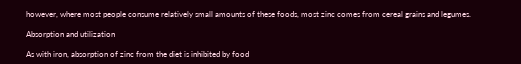however, where most people consume relatively small amounts of these foods, most zinc comes from cereal grains and legumes.

Absorption and utilization

As with iron, absorption of zinc from the diet is inhibited by food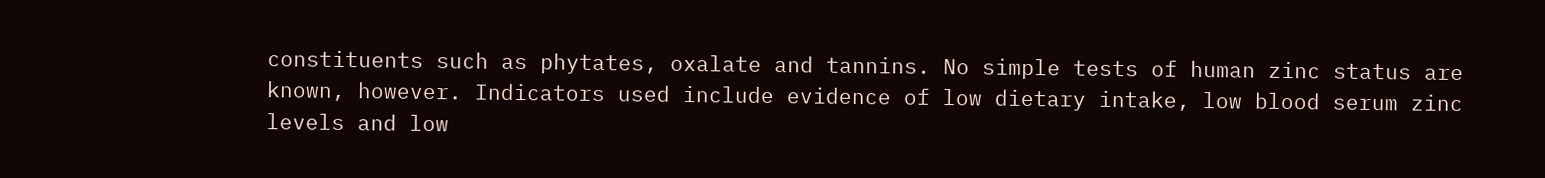constituents such as phytates, oxalate and tannins. No simple tests of human zinc status are known, however. Indicators used include evidence of low dietary intake, low blood serum zinc levels and low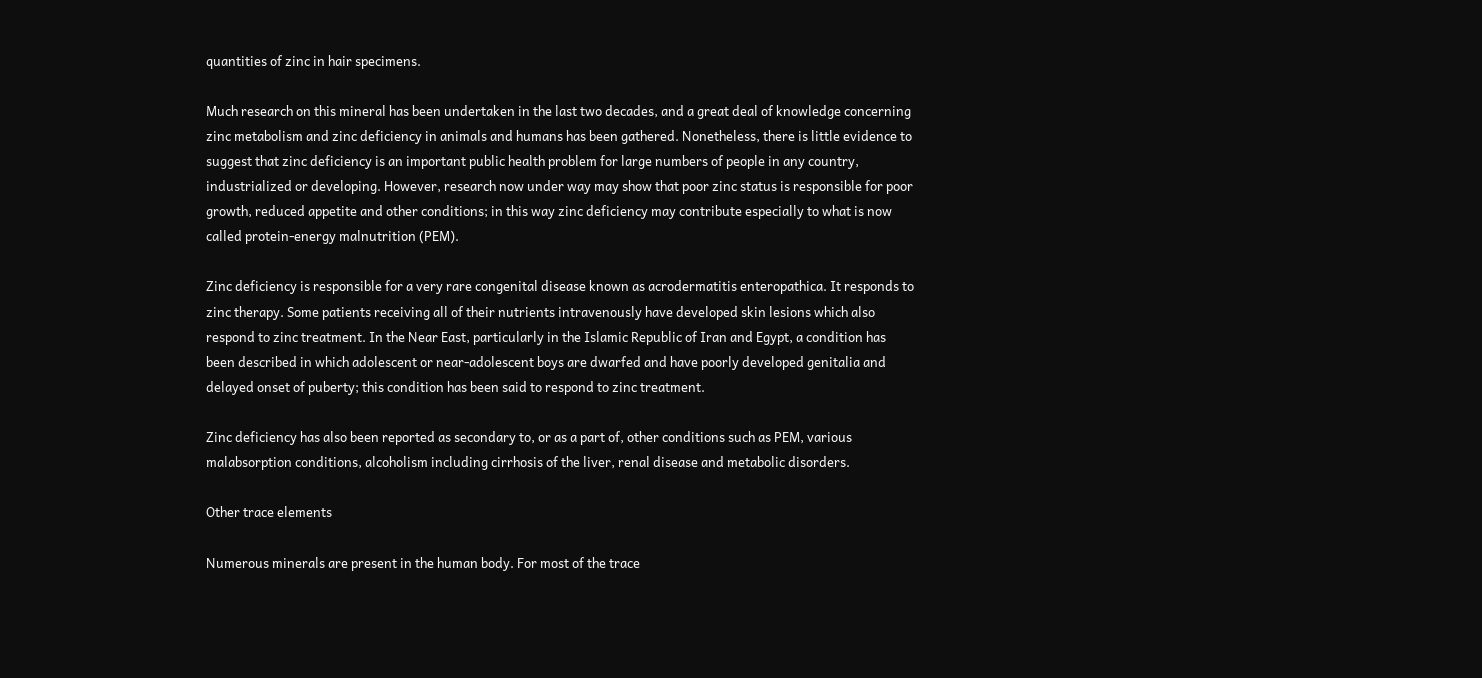quantities of zinc in hair specimens.

Much research on this mineral has been undertaken in the last two decades, and a great deal of knowledge concerning zinc metabolism and zinc deficiency in animals and humans has been gathered. Nonetheless, there is little evidence to suggest that zinc deficiency is an important public health problem for large numbers of people in any country, industrialized or developing. However, research now under way may show that poor zinc status is responsible for poor growth, reduced appetite and other conditions; in this way zinc deficiency may contribute especially to what is now called protein-energy malnutrition (PEM).

Zinc deficiency is responsible for a very rare congenital disease known as acrodermatitis enteropathica. It responds to zinc therapy. Some patients receiving all of their nutrients intravenously have developed skin lesions which also respond to zinc treatment. In the Near East, particularly in the Islamic Republic of Iran and Egypt, a condition has been described in which adolescent or near-adolescent boys are dwarfed and have poorly developed genitalia and delayed onset of puberty; this condition has been said to respond to zinc treatment.

Zinc deficiency has also been reported as secondary to, or as a part of, other conditions such as PEM, various malabsorption conditions, alcoholism including cirrhosis of the liver, renal disease and metabolic disorders.

Other trace elements

Numerous minerals are present in the human body. For most of the trace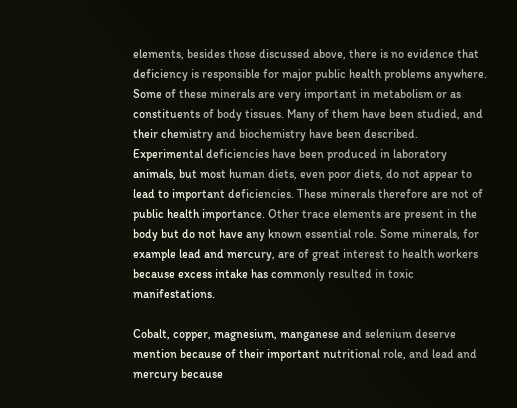elements, besides those discussed above, there is no evidence that deficiency is responsible for major public health problems anywhere. Some of these minerals are very important in metabolism or as constituents of body tissues. Many of them have been studied, and their chemistry and biochemistry have been described. Experimental deficiencies have been produced in laboratory animals, but most human diets, even poor diets, do not appear to lead to important deficiencies. These minerals therefore are not of public health importance. Other trace elements are present in the body but do not have any known essential role. Some minerals, for example lead and mercury, are of great interest to health workers because excess intake has commonly resulted in toxic manifestations.

Cobalt, copper, magnesium, manganese and selenium deserve mention because of their important nutritional role, and lead and mercury because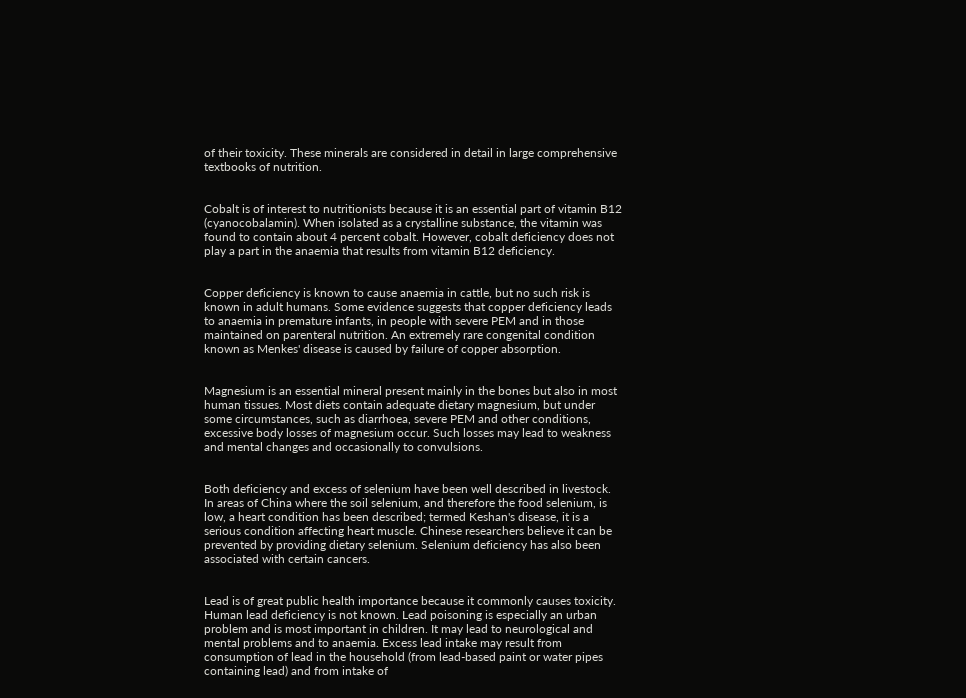of their toxicity. These minerals are considered in detail in large comprehensive textbooks of nutrition.


Cobalt is of interest to nutritionists because it is an essential part of vitamin B12 (cyanocobalamin). When isolated as a crystalline substance, the vitamin was found to contain about 4 percent cobalt. However, cobalt deficiency does not play a part in the anaemia that results from vitamin B12 deficiency.


Copper deficiency is known to cause anaemia in cattle, but no such risk is known in adult humans. Some evidence suggests that copper deficiency leads to anaemia in premature infants, in people with severe PEM and in those maintained on parenteral nutrition. An extremely rare congenital condition known as Menkes' disease is caused by failure of copper absorption.


Magnesium is an essential mineral present mainly in the bones but also in most human tissues. Most diets contain adequate dietary magnesium, but under some circumstances, such as diarrhoea, severe PEM and other conditions, excessive body losses of magnesium occur. Such losses may lead to weakness and mental changes and occasionally to convulsions.


Both deficiency and excess of selenium have been well described in livestock. In areas of China where the soil selenium, and therefore the food selenium, is low, a heart condition has been described; termed Keshan's disease, it is a serious condition affecting heart muscle. Chinese researchers believe it can be prevented by providing dietary selenium. Selenium deficiency has also been associated with certain cancers.


Lead is of great public health importance because it commonly causes toxicity. Human lead deficiency is not known. Lead poisoning is especially an urban problem and is most important in children. It may lead to neurological and mental problems and to anaemia. Excess lead intake may result from consumption of lead in the household (from lead-based paint or water pipes containing lead) and from intake of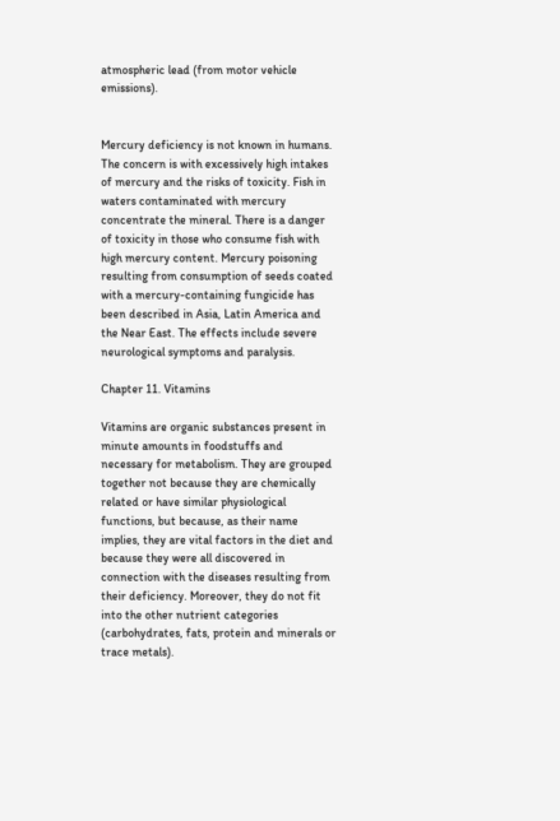atmospheric lead (from motor vehicle emissions).


Mercury deficiency is not known in humans. The concern is with excessively high intakes of mercury and the risks of toxicity. Fish in waters contaminated with mercury concentrate the mineral. There is a danger of toxicity in those who consume fish with high mercury content. Mercury poisoning resulting from consumption of seeds coated with a mercury-containing fungicide has been described in Asia, Latin America and the Near East. The effects include severe neurological symptoms and paralysis.

Chapter 11. Vitamins

Vitamins are organic substances present in minute amounts in foodstuffs and necessary for metabolism. They are grouped together not because they are chemically related or have similar physiological functions, but because, as their name implies, they are vital factors in the diet and because they were all discovered in connection with the diseases resulting from their deficiency. Moreover, they do not fit into the other nutrient categories (carbohydrates, fats, protein and minerals or trace metals).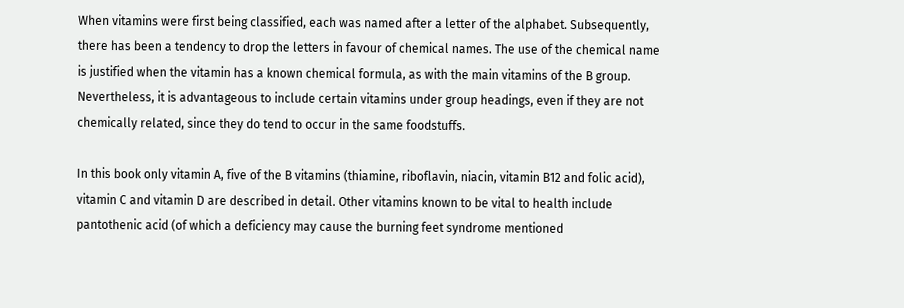When vitamins were first being classified, each was named after a letter of the alphabet. Subsequently, there has been a tendency to drop the letters in favour of chemical names. The use of the chemical name is justified when the vitamin has a known chemical formula, as with the main vitamins of the B group. Nevertheless, it is advantageous to include certain vitamins under group headings, even if they are not chemically related, since they do tend to occur in the same foodstuffs.

In this book only vitamin A, five of the B vitamins (thiamine, riboflavin, niacin, vitamin B12 and folic acid), vitamin C and vitamin D are described in detail. Other vitamins known to be vital to health include pantothenic acid (of which a deficiency may cause the burning feet syndrome mentioned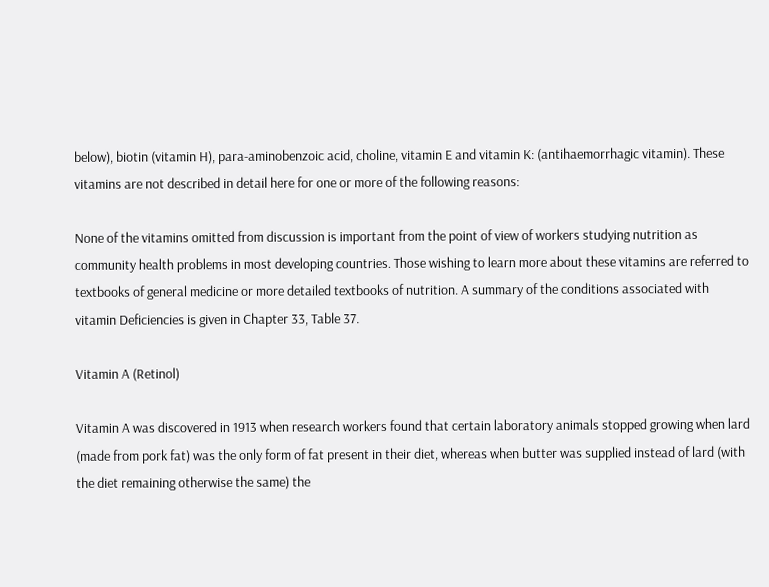below), biotin (vitamin H), para-aminobenzoic acid, choline, vitamin E and vitamin K: (antihaemorrhagic vitamin). These vitamins are not described in detail here for one or more of the following reasons:

None of the vitamins omitted from discussion is important from the point of view of workers studying nutrition as community health problems in most developing countries. Those wishing to learn more about these vitamins are referred to textbooks of general medicine or more detailed textbooks of nutrition. A summary of the conditions associated with vitamin Deficiencies is given in Chapter 33, Table 37.

Vitamin A (Retinol)

Vitamin A was discovered in 1913 when research workers found that certain laboratory animals stopped growing when lard (made from pork fat) was the only form of fat present in their diet, whereas when butter was supplied instead of lard (with the diet remaining otherwise the same) the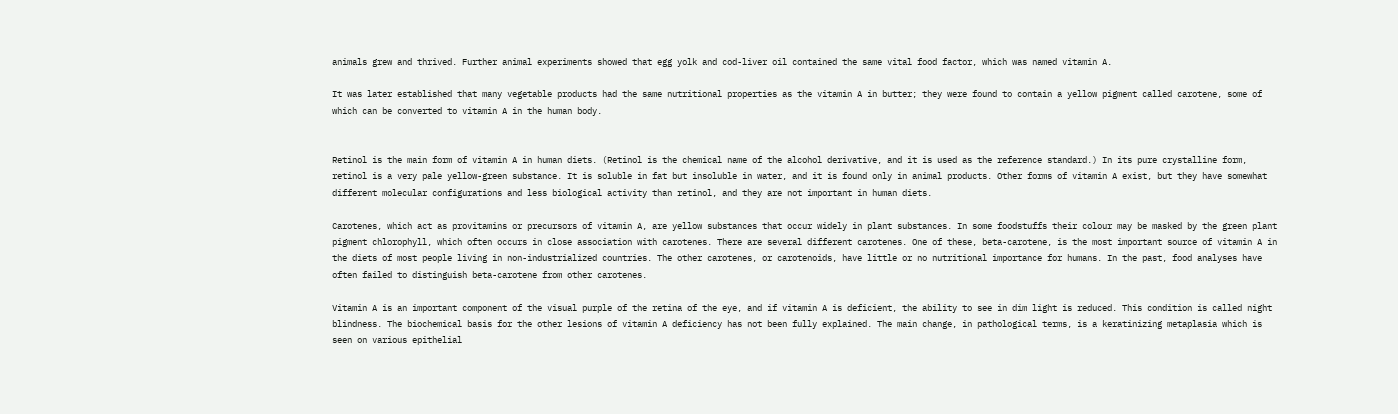animals grew and thrived. Further animal experiments showed that egg yolk and cod-liver oil contained the same vital food factor, which was named vitamin A.

It was later established that many vegetable products had the same nutritional properties as the vitamin A in butter; they were found to contain a yellow pigment called carotene, some of which can be converted to vitamin A in the human body.


Retinol is the main form of vitamin A in human diets. (Retinol is the chemical name of the alcohol derivative, and it is used as the reference standard.) In its pure crystalline form, retinol is a very pale yellow-green substance. It is soluble in fat but insoluble in water, and it is found only in animal products. Other forms of vitamin A exist, but they have somewhat different molecular configurations and less biological activity than retinol, and they are not important in human diets.

Carotenes, which act as provitamins or precursors of vitamin A, are yellow substances that occur widely in plant substances. In some foodstuffs their colour may be masked by the green plant pigment chlorophyll, which often occurs in close association with carotenes. There are several different carotenes. One of these, beta-carotene, is the most important source of vitamin A in the diets of most people living in non-industrialized countries. The other carotenes, or carotenoids, have little or no nutritional importance for humans. In the past, food analyses have often failed to distinguish beta-carotene from other carotenes.

Vitamin A is an important component of the visual purple of the retina of the eye, and if vitamin A is deficient, the ability to see in dim light is reduced. This condition is called night blindness. The biochemical basis for the other lesions of vitamin A deficiency has not been fully explained. The main change, in pathological terms, is a keratinizing metaplasia which is seen on various epithelial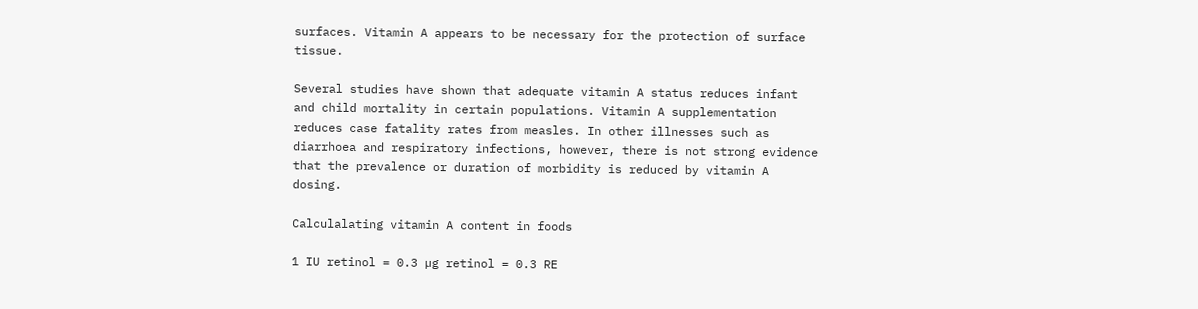surfaces. Vitamin A appears to be necessary for the protection of surface tissue.

Several studies have shown that adequate vitamin A status reduces infant and child mortality in certain populations. Vitamin A supplementation reduces case fatality rates from measles. In other illnesses such as diarrhoea and respiratory infections, however, there is not strong evidence that the prevalence or duration of morbidity is reduced by vitamin A dosing.

Calculalating vitamin A content in foods

1 IU retinol = 0.3 µg retinol = 0.3 RE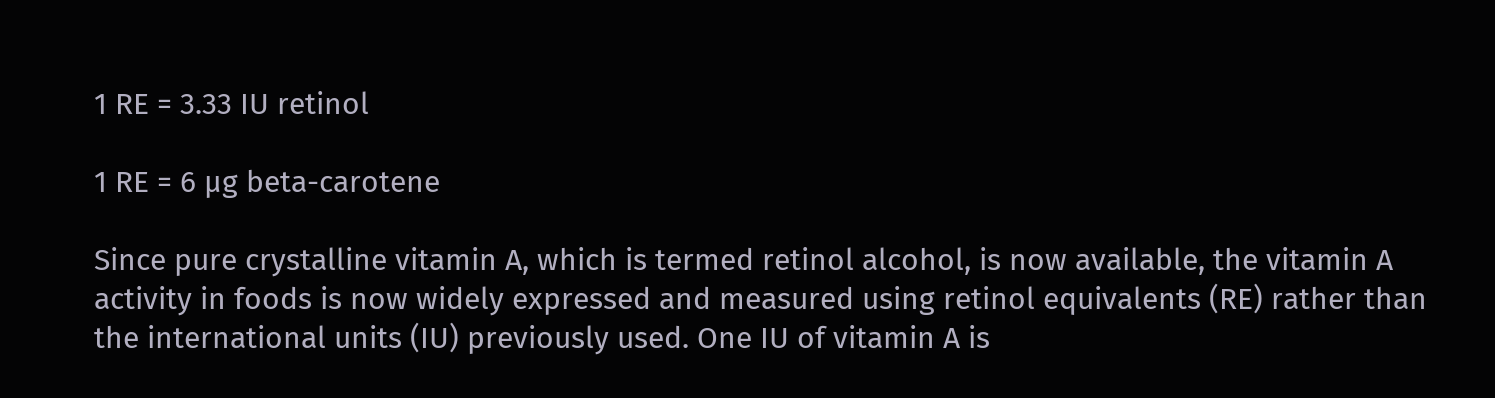1 RE = 3.33 IU retinol

1 RE = 6 µg beta-carotene

Since pure crystalline vitamin A, which is termed retinol alcohol, is now available, the vitamin A activity in foods is now widely expressed and measured using retinol equivalents (RE) rather than the international units (IU) previously used. One IU of vitamin A is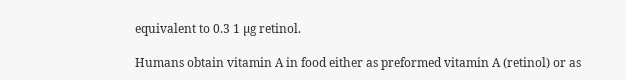equivalent to 0.3 1 µg retinol.

Humans obtain vitamin A in food either as preformed vitamin A (retinol) or as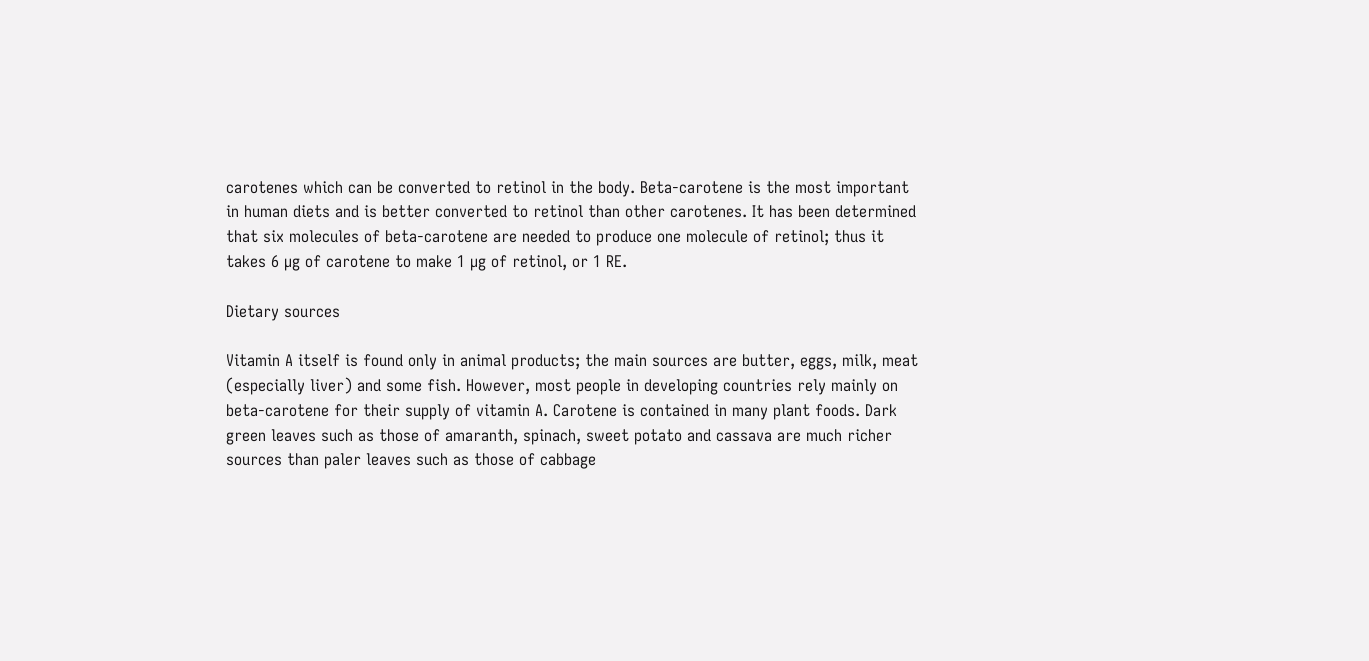carotenes which can be converted to retinol in the body. Beta-carotene is the most important in human diets and is better converted to retinol than other carotenes. It has been determined that six molecules of beta-carotene are needed to produce one molecule of retinol; thus it takes 6 µg of carotene to make 1 µg of retinol, or 1 RE.

Dietary sources

Vitamin A itself is found only in animal products; the main sources are butter, eggs, milk, meat (especially liver) and some fish. However, most people in developing countries rely mainly on beta-carotene for their supply of vitamin A. Carotene is contained in many plant foods. Dark green leaves such as those of amaranth, spinach, sweet potato and cassava are much richer sources than paler leaves such as those of cabbage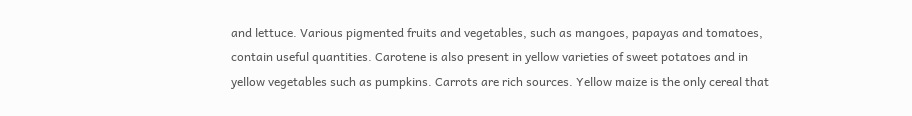and lettuce. Various pigmented fruits and vegetables, such as mangoes, papayas and tomatoes, contain useful quantities. Carotene is also present in yellow varieties of sweet potatoes and in yellow vegetables such as pumpkins. Carrots are rich sources. Yellow maize is the only cereal that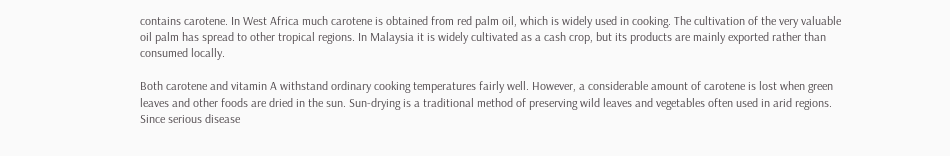contains carotene. In West Africa much carotene is obtained from red palm oil, which is widely used in cooking. The cultivation of the very valuable oil palm has spread to other tropical regions. In Malaysia it is widely cultivated as a cash crop, but its products are mainly exported rather than consumed locally.

Both carotene and vitamin A withstand ordinary cooking temperatures fairly well. However, a considerable amount of carotene is lost when green leaves and other foods are dried in the sun. Sun-drying is a traditional method of preserving wild leaves and vegetables often used in arid regions. Since serious disease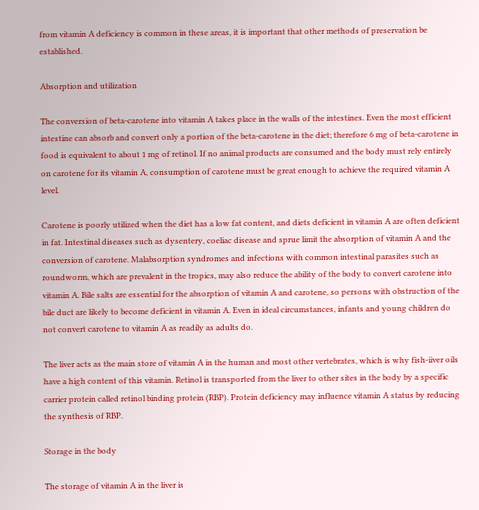from vitamin A deficiency is common in these areas, it is important that other methods of preservation be established.

Absorption and utilization

The conversion of beta-carotene into vitamin A takes place in the walls of the intestines. Even the most efficient intestine can absorb and convert only a portion of the beta-carotene in the diet; therefore 6 mg of beta-carotene in food is equivalent to about 1 mg of retinol. If no animal products are consumed and the body must rely entirely on carotene for its vitamin A, consumption of carotene must be great enough to achieve the required vitamin A level.

Carotene is poorly utilized when the diet has a low fat content, and diets deficient in vitamin A are often deficient in fat. Intestinal diseases such as dysentery, coeliac disease and sprue limit the absorption of vitamin A and the conversion of carotene. Malabsorption syndromes and infections with common intestinal parasites such as roundworm, which are prevalent in the tropics, may also reduce the ability of the body to convert carotene into vitamin A. Bile salts are essential for the absorption of vitamin A and carotene, so persons with obstruction of the bile duct are likely to become deficient in vitamin A. Even in ideal circumstances, infants and young children do not convert carotene to vitamin A as readily as adults do.

The liver acts as the main store of vitamin A in the human and most other vertebrates, which is why fish-iiver oils have a high content of this vitamin. Retinol is transported from the liver to other sites in the body by a specific carrier protein called retinol binding protein (RBP). Protein deficiency may influence vitamin A status by reducing the synthesis of RBP.

Storage in the body

The storage of vitamin A in the liver is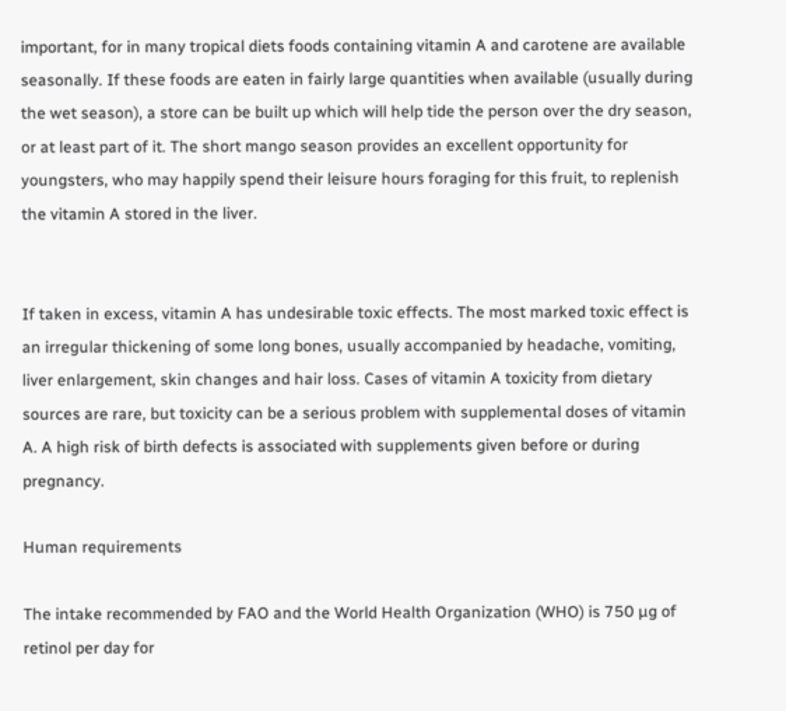important, for in many tropical diets foods containing vitamin A and carotene are available seasonally. If these foods are eaten in fairly large quantities when available (usually during the wet season), a store can be built up which will help tide the person over the dry season, or at least part of it. The short mango season provides an excellent opportunity for youngsters, who may happily spend their leisure hours foraging for this fruit, to replenish the vitamin A stored in the liver.


If taken in excess, vitamin A has undesirable toxic effects. The most marked toxic effect is an irregular thickening of some long bones, usually accompanied by headache, vomiting, liver enlargement, skin changes and hair loss. Cases of vitamin A toxicity from dietary sources are rare, but toxicity can be a serious problem with supplemental doses of vitamin A. A high risk of birth defects is associated with supplements given before or during pregnancy.

Human requirements

The intake recommended by FAO and the World Health Organization (WHO) is 750 µg of retinol per day for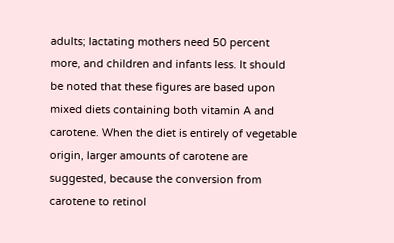adults; lactating mothers need 50 percent more, and children and infants less. It should be noted that these figures are based upon mixed diets containing both vitamin A and carotene. When the diet is entirely of vegetable origin, larger amounts of carotene are suggested, because the conversion from carotene to retinol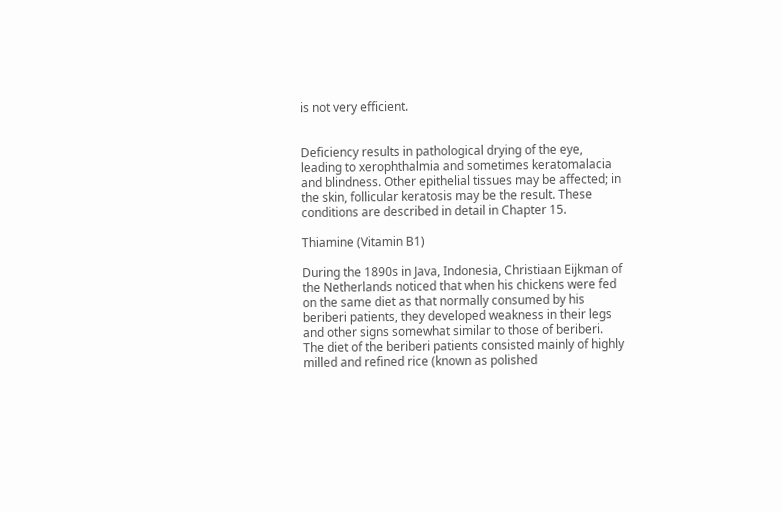is not very efficient.


Deficiency results in pathological drying of the eye, leading to xerophthalmia and sometimes keratomalacia and blindness. Other epithelial tissues may be affected; in the skin, follicular keratosis may be the result. These conditions are described in detail in Chapter 15.

Thiamine (Vitamin B1)

During the 1890s in Java, Indonesia, Christiaan Eijkman of the Netherlands noticed that when his chickens were fed on the same diet as that normally consumed by his beriberi patients, they developed weakness in their legs and other signs somewhat similar to those of beriberi. The diet of the beriberi patients consisted mainly of highly milled and refined rice (known as polished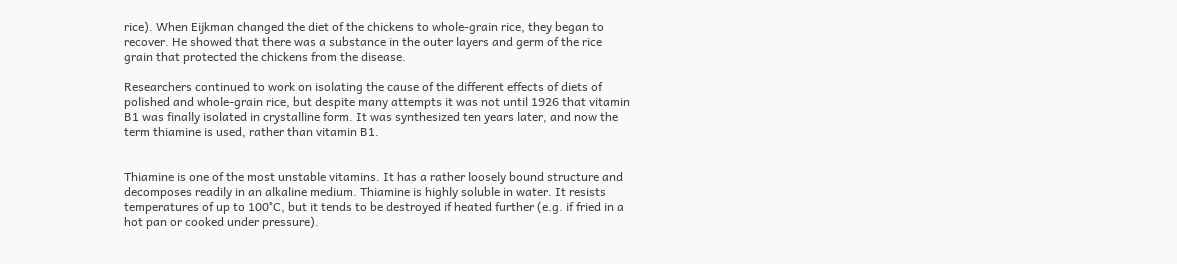rice). When Eijkman changed the diet of the chickens to whole-grain rice, they began to recover. He showed that there was a substance in the outer layers and germ of the rice grain that protected the chickens from the disease.

Researchers continued to work on isolating the cause of the different effects of diets of polished and whole-grain rice, but despite many attempts it was not until 1926 that vitamin B1 was finally isolated in crystalline form. It was synthesized ten years later, and now the term thiamine is used, rather than vitamin B1.


Thiamine is one of the most unstable vitamins. It has a rather loosely bound structure and decomposes readily in an alkaline medium. Thiamine is highly soluble in water. It resists temperatures of up to 100°C, but it tends to be destroyed if heated further (e.g. if fried in a hot pan or cooked under pressure).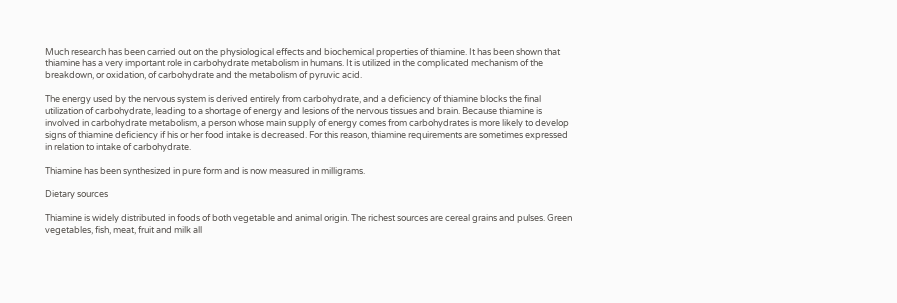Much research has been carried out on the physiological effects and biochemical properties of thiamine. It has been shown that thiamine has a very important role in carbohydrate metabolism in humans. It is utilized in the complicated mechanism of the breakdown, or oxidation, of carbohydrate and the metabolism of pyruvic acid.

The energy used by the nervous system is derived entirely from carbohydrate, and a deficiency of thiamine blocks the final utilization of carbohydrate, leading to a shortage of energy and lesions of the nervous tissues and brain. Because thiamine is involved in carbohydrate metabolism, a person whose main supply of energy comes from carbohydrates is more likely to develop signs of thiamine deficiency if his or her food intake is decreased. For this reason, thiamine requirements are sometimes expressed in relation to intake of carbohydrate.

Thiamine has been synthesized in pure form and is now measured in milligrams.

Dietary sources

Thiamine is widely distributed in foods of both vegetable and animal origin. The richest sources are cereal grains and pulses. Green vegetables, fish, meat, fruit and milk all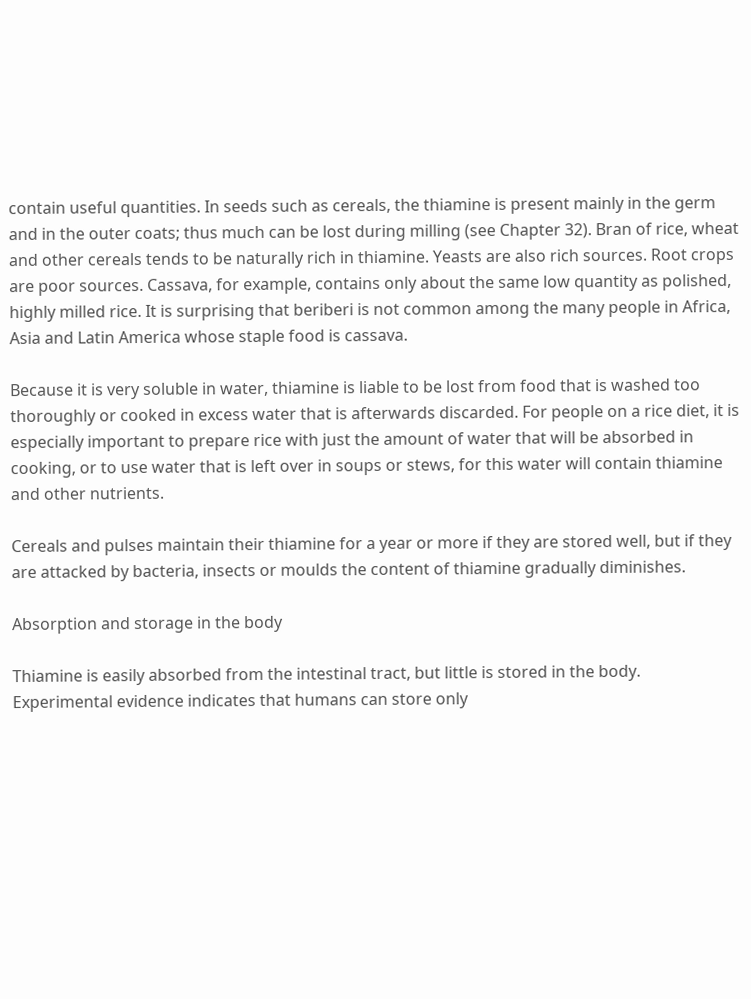contain useful quantities. In seeds such as cereals, the thiamine is present mainly in the germ and in the outer coats; thus much can be lost during milling (see Chapter 32). Bran of rice, wheat and other cereals tends to be naturally rich in thiamine. Yeasts are also rich sources. Root crops are poor sources. Cassava, for example, contains only about the same low quantity as polished, highly milled rice. It is surprising that beriberi is not common among the many people in Africa, Asia and Latin America whose staple food is cassava.

Because it is very soluble in water, thiamine is liable to be lost from food that is washed too thoroughly or cooked in excess water that is afterwards discarded. For people on a rice diet, it is especially important to prepare rice with just the amount of water that will be absorbed in cooking, or to use water that is left over in soups or stews, for this water will contain thiamine and other nutrients.

Cereals and pulses maintain their thiamine for a year or more if they are stored well, but if they are attacked by bacteria, insects or moulds the content of thiamine gradually diminishes.

Absorption and storage in the body

Thiamine is easily absorbed from the intestinal tract, but little is stored in the body. Experimental evidence indicates that humans can store only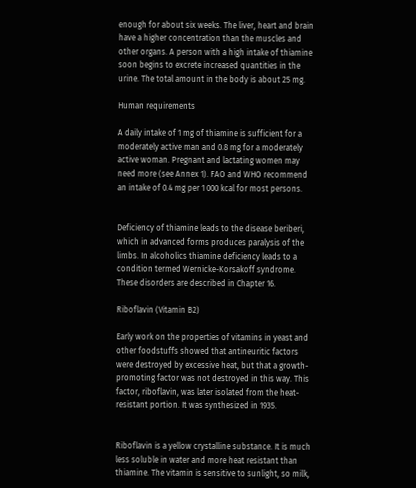enough for about six weeks. The liver, heart and brain have a higher concentration than the muscles and other organs. A person with a high intake of thiamine soon begins to excrete increased quantities in the urine. The total amount in the body is about 25 mg.

Human requirements

A daily intake of 1 mg of thiamine is sufficient for a moderately active man and 0.8 mg for a moderately active woman. Pregnant and lactating women may need more (see Annex 1). FAO and WHO recommend an intake of 0.4 mg per 1 000 kcal for most persons.


Deficiency of thiamine leads to the disease beriberi, which in advanced forms produces paralysis of the limbs. In alcoholics thiamine deficiency leads to a condition termed Wernicke-Korsakoff syndrome. These disorders are described in Chapter 16.

Riboflavin (Vitamin B2)

Early work on the properties of vitamins in yeast and other foodstuffs showed that antineuritic factors were destroyed by excessive heat, but that a growth-promoting factor was not destroyed in this way. This factor, riboflavin, was later isolated from the heat-resistant portion. It was synthesized in 1935.


Riboflavin is a yellow crystalline substance. It is much less soluble in water and more heat resistant than thiamine. The vitamin is sensitive to sunlight, so milk,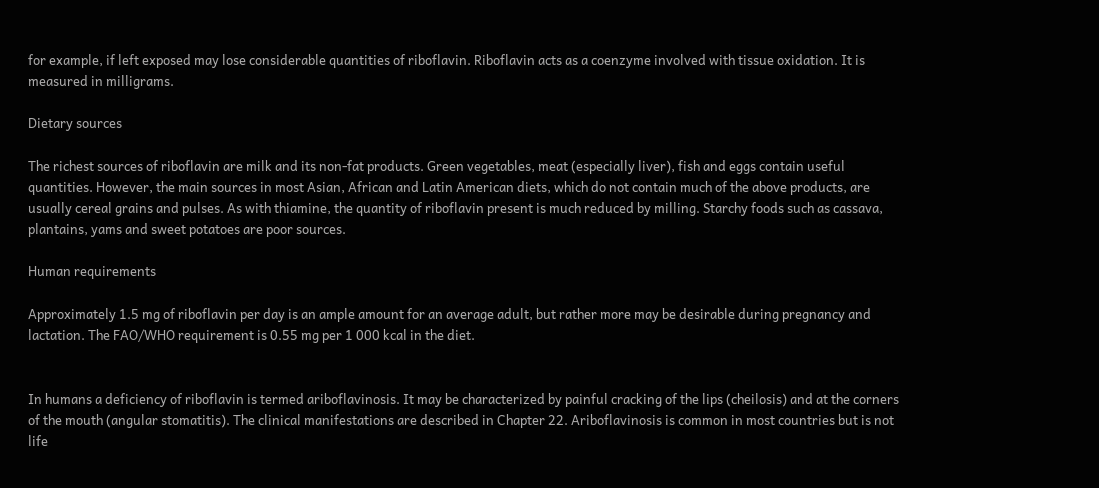for example, if left exposed may lose considerable quantities of riboflavin. Riboflavin acts as a coenzyme involved with tissue oxidation. It is measured in milligrams.

Dietary sources

The richest sources of riboflavin are milk and its non-fat products. Green vegetables, meat (especially liver), fish and eggs contain useful quantities. However, the main sources in most Asian, African and Latin American diets, which do not contain much of the above products, are usually cereal grains and pulses. As with thiamine, the quantity of riboflavin present is much reduced by milling. Starchy foods such as cassava, plantains, yams and sweet potatoes are poor sources.

Human requirements

Approximately 1.5 mg of riboflavin per day is an ample amount for an average adult, but rather more may be desirable during pregnancy and lactation. The FAO/WHO requirement is 0.55 mg per 1 000 kcal in the diet.


In humans a deficiency of riboflavin is termed ariboflavinosis. It may be characterized by painful cracking of the lips (cheilosis) and at the corners of the mouth (angular stomatitis). The clinical manifestations are described in Chapter 22. Ariboflavinosis is common in most countries but is not life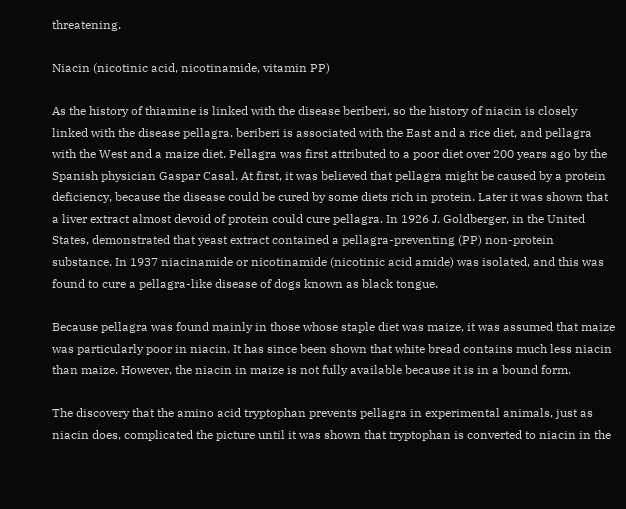threatening.

Niacin (nicotinic acid, nicotinamide, vitamin PP)

As the history of thiamine is linked with the disease beriberi, so the history of niacin is closely linked with the disease pellagra. beriberi is associated with the East and a rice diet, and pellagra with the West and a maize diet. Pellagra was first attributed to a poor diet over 200 years ago by the Spanish physician Gaspar Casal. At first, it was believed that pellagra might be caused by a protein deficiency, because the disease could be cured by some diets rich in protein. Later it was shown that a liver extract almost devoid of protein could cure pellagra. In 1926 J. Goldberger, in the United States, demonstrated that yeast extract contained a pellagra-preventing (PP) non-protein substance. In 1937 niacinamide or nicotinamide (nicotinic acid amide) was isolated, and this was found to cure a pellagra-like disease of dogs known as black tongue.

Because pellagra was found mainly in those whose staple diet was maize, it was assumed that maize was particularly poor in niacin. It has since been shown that white bread contains much less niacin than maize. However, the niacin in maize is not fully available because it is in a bound form.

The discovery that the amino acid tryptophan prevents pellagra in experimental animals, just as niacin does, complicated the picture until it was shown that tryptophan is converted to niacin in the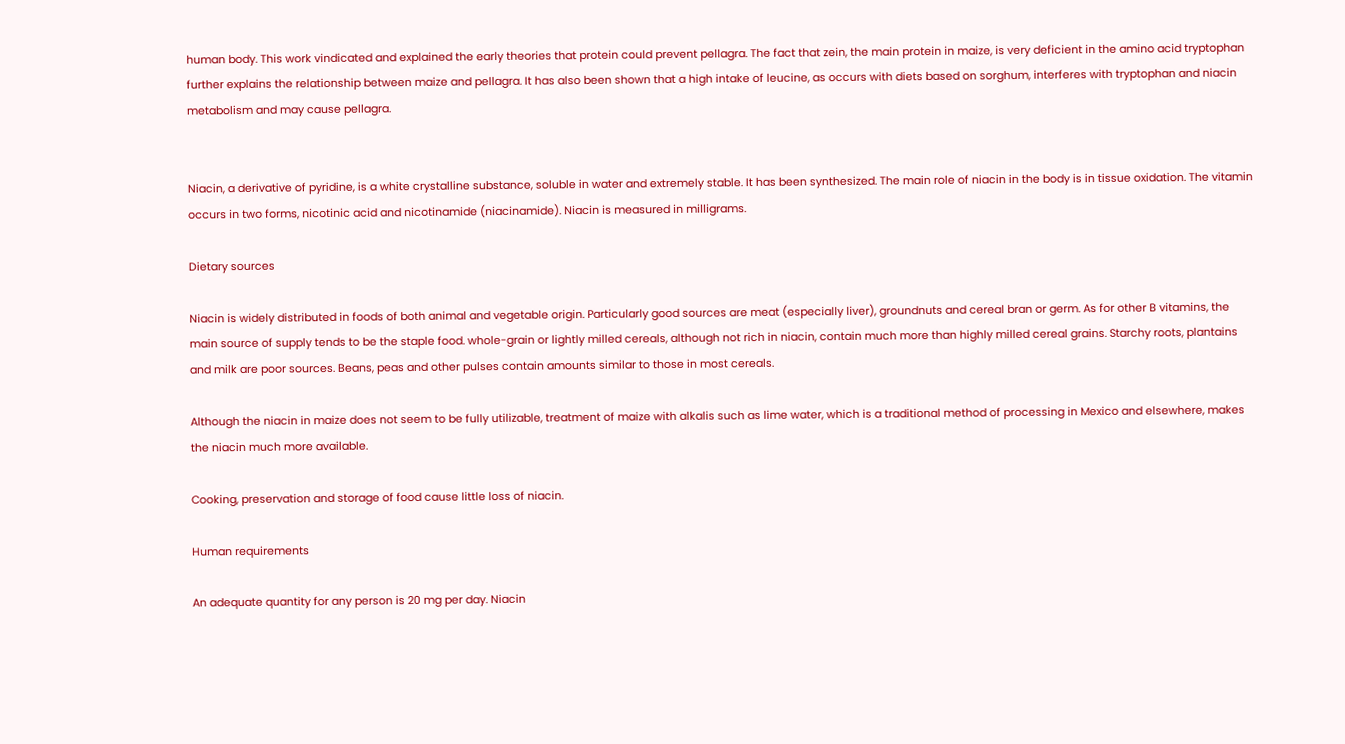human body. This work vindicated and explained the early theories that protein could prevent pellagra. The fact that zein, the main protein in maize, is very deficient in the amino acid tryptophan further explains the relationship between maize and pellagra. It has also been shown that a high intake of leucine, as occurs with diets based on sorghum, interferes with tryptophan and niacin metabolism and may cause pellagra.


Niacin, a derivative of pyridine, is a white crystalline substance, soluble in water and extremely stable. It has been synthesized. The main role of niacin in the body is in tissue oxidation. The vitamin occurs in two forms, nicotinic acid and nicotinamide (niacinamide). Niacin is measured in milligrams.

Dietary sources

Niacin is widely distributed in foods of both animal and vegetable origin. Particularly good sources are meat (especially liver), groundnuts and cereal bran or germ. As for other B vitamins, the main source of supply tends to be the staple food. whole-grain or lightly milled cereals, although not rich in niacin, contain much more than highly milled cereal grains. Starchy roots, plantains and milk are poor sources. Beans, peas and other pulses contain amounts similar to those in most cereals.

Although the niacin in maize does not seem to be fully utilizable, treatment of maize with alkalis such as lime water, which is a traditional method of processing in Mexico and elsewhere, makes the niacin much more available.

Cooking, preservation and storage of food cause little loss of niacin.

Human requirements

An adequate quantity for any person is 20 mg per day. Niacin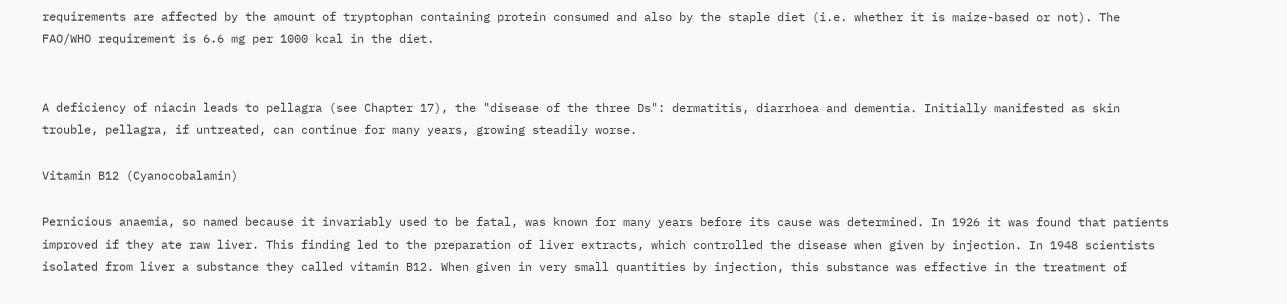requirements are affected by the amount of tryptophan containing protein consumed and also by the staple diet (i.e. whether it is maize-based or not). The FAO/WHO requirement is 6.6 mg per 1000 kcal in the diet.


A deficiency of niacin leads to pellagra (see Chapter 17), the "disease of the three Ds": dermatitis, diarrhoea and dementia. Initially manifested as skin trouble, pellagra, if untreated, can continue for many years, growing steadily worse.

Vitamin B12 (Cyanocobalamin)

Pernicious anaemia, so named because it invariably used to be fatal, was known for many years before its cause was determined. In 1926 it was found that patients improved if they ate raw liver. This finding led to the preparation of liver extracts, which controlled the disease when given by injection. In 1948 scientists isolated from liver a substance they called vitamin B12. When given in very small quantities by injection, this substance was effective in the treatment of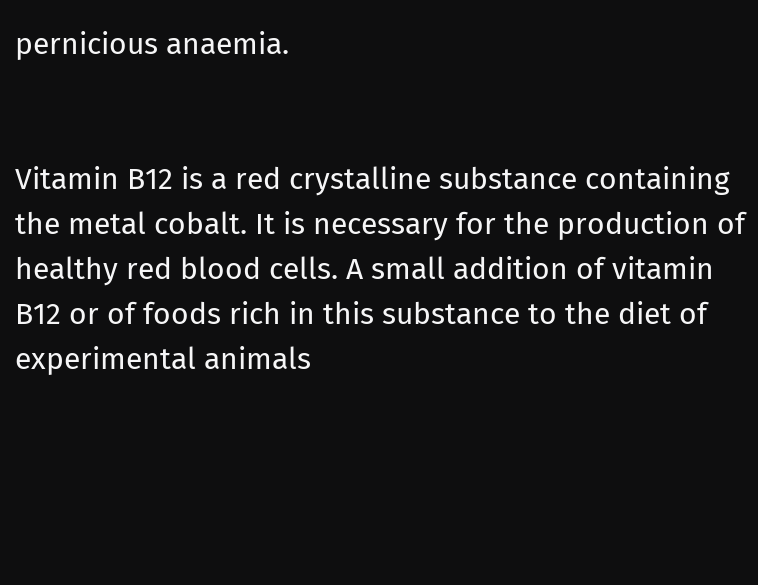pernicious anaemia.


Vitamin B12 is a red crystalline substance containing the metal cobalt. It is necessary for the production of healthy red blood cells. A small addition of vitamin B12 or of foods rich in this substance to the diet of experimental animals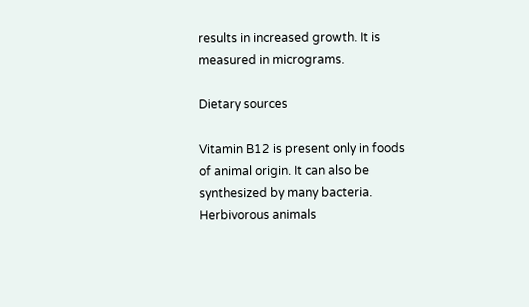results in increased growth. It is measured in micrograms.

Dietary sources

Vitamin B12 is present only in foods of animal origin. It can also be synthesized by many bacteria. Herbivorous animals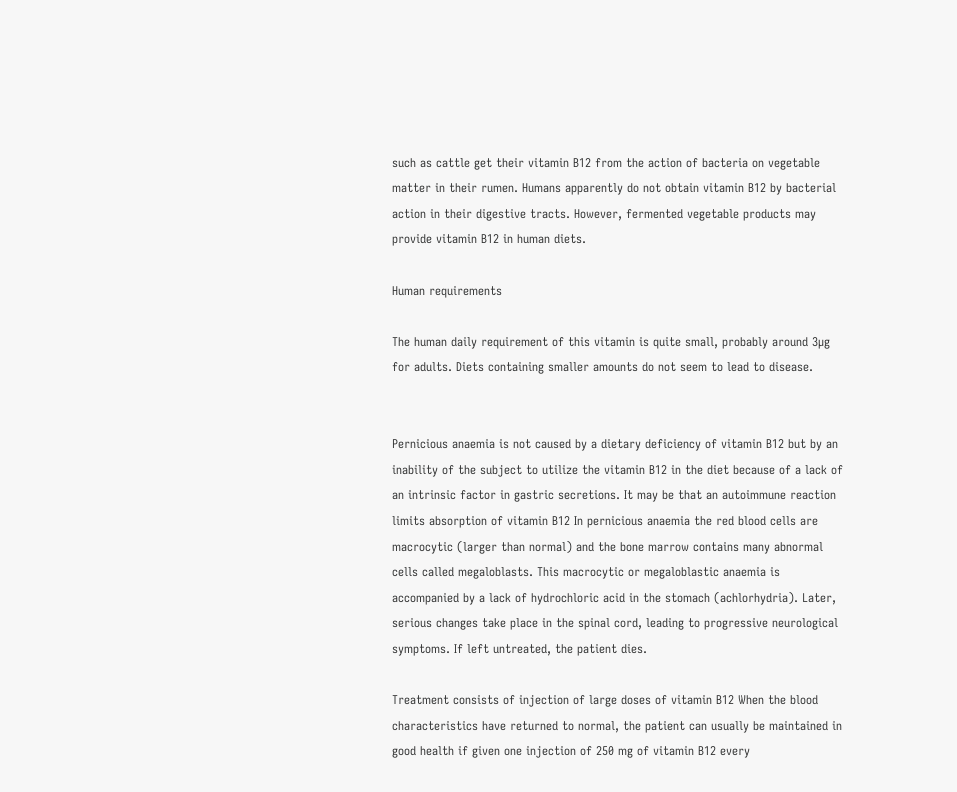such as cattle get their vitamin B12 from the action of bacteria on vegetable matter in their rumen. Humans apparently do not obtain vitamin B12 by bacterial action in their digestive tracts. However, fermented vegetable products may provide vitamin B12 in human diets.

Human requirements

The human daily requirement of this vitamin is quite small, probably around 3µg for adults. Diets containing smaller amounts do not seem to lead to disease.


Pernicious anaemia is not caused by a dietary deficiency of vitamin B12 but by an inability of the subject to utilize the vitamin B12 in the diet because of a lack of an intrinsic factor in gastric secretions. It may be that an autoimmune reaction limits absorption of vitamin B12 In pernicious anaemia the red blood cells are macrocytic (larger than normal) and the bone marrow contains many abnormal cells called megaloblasts. This macrocytic or megaloblastic anaemia is accompanied by a lack of hydrochloric acid in the stomach (achlorhydria). Later, serious changes take place in the spinal cord, leading to progressive neurological symptoms. If left untreated, the patient dies.

Treatment consists of injection of large doses of vitamin B12 When the blood characteristics have returned to normal, the patient can usually be maintained in good health if given one injection of 250 mg of vitamin B12 every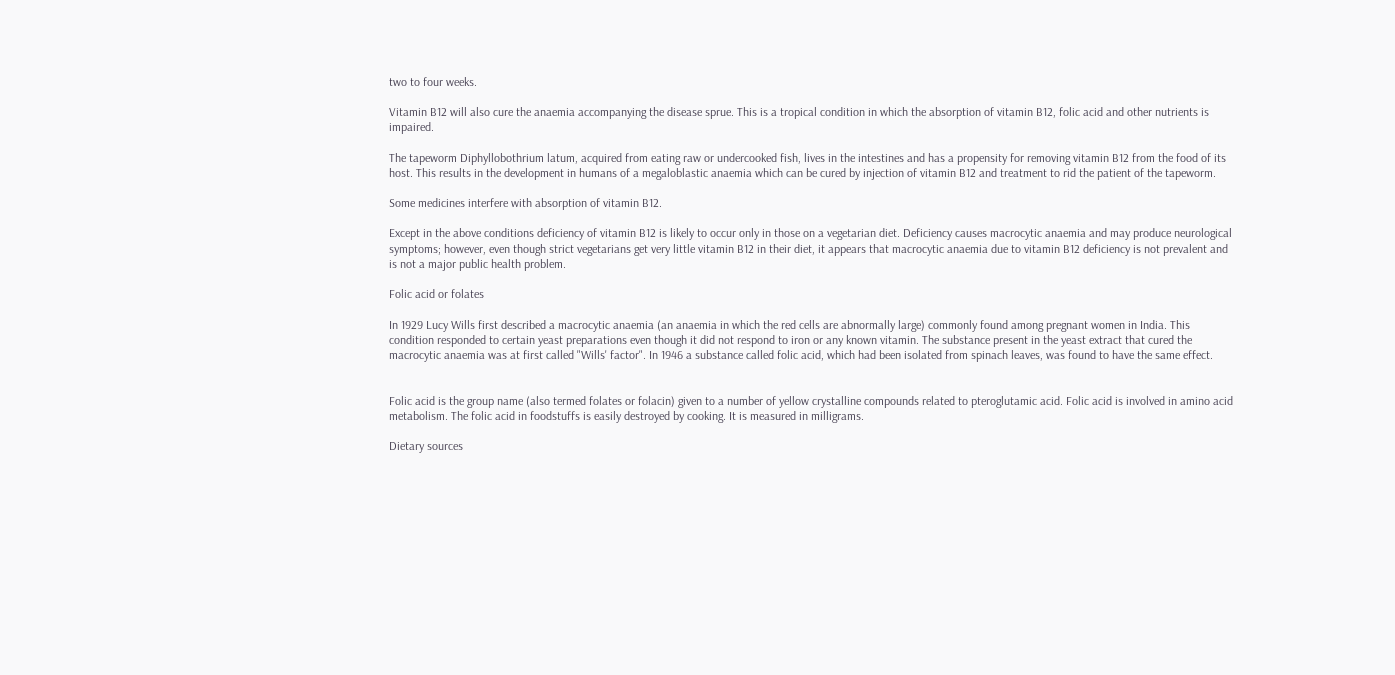two to four weeks.

Vitamin B12 will also cure the anaemia accompanying the disease sprue. This is a tropical condition in which the absorption of vitamin B12, folic acid and other nutrients is impaired.

The tapeworm Diphyllobothrium latum, acquired from eating raw or undercooked fish, lives in the intestines and has a propensity for removing vitamin B12 from the food of its host. This results in the development in humans of a megaloblastic anaemia which can be cured by injection of vitamin B12 and treatment to rid the patient of the tapeworm.

Some medicines interfere with absorption of vitamin B12.

Except in the above conditions deficiency of vitamin B12 is likely to occur only in those on a vegetarian diet. Deficiency causes macrocytic anaemia and may produce neurological symptoms; however, even though strict vegetarians get very little vitamin B12 in their diet, it appears that macrocytic anaemia due to vitamin B12 deficiency is not prevalent and is not a major public health problem.

Folic acid or folates

In 1929 Lucy Wills first described a macrocytic anaemia (an anaemia in which the red cells are abnormally large) commonly found among pregnant women in India. This condition responded to certain yeast preparations even though it did not respond to iron or any known vitamin. The substance present in the yeast extract that cured the macrocytic anaemia was at first called "Wills' factor". In 1946 a substance called folic acid, which had been isolated from spinach leaves, was found to have the same effect.


Folic acid is the group name (also termed folates or folacin) given to a number of yellow crystalline compounds related to pteroglutamic acid. Folic acid is involved in amino acid metabolism. The folic acid in foodstuffs is easily destroyed by cooking. It is measured in milligrams.

Dietary sources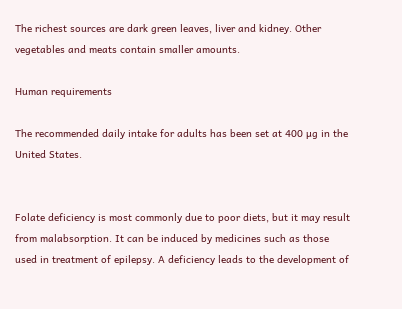The richest sources are dark green leaves, liver and kidney. Other vegetables and meats contain smaller amounts.

Human requirements

The recommended daily intake for adults has been set at 400 µg in the United States.


Folate deficiency is most commonly due to poor diets, but it may result from malabsorption. It can be induced by medicines such as those used in treatment of epilepsy. A deficiency leads to the development of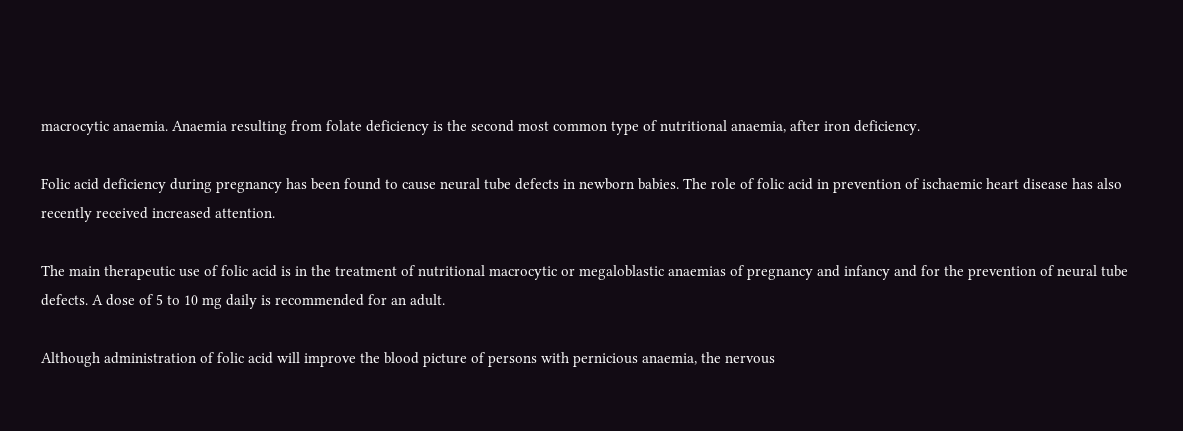macrocytic anaemia. Anaemia resulting from folate deficiency is the second most common type of nutritional anaemia, after iron deficiency.

Folic acid deficiency during pregnancy has been found to cause neural tube defects in newborn babies. The role of folic acid in prevention of ischaemic heart disease has also recently received increased attention.

The main therapeutic use of folic acid is in the treatment of nutritional macrocytic or megaloblastic anaemias of pregnancy and infancy and for the prevention of neural tube defects. A dose of 5 to 10 mg daily is recommended for an adult.

Although administration of folic acid will improve the blood picture of persons with pernicious anaemia, the nervous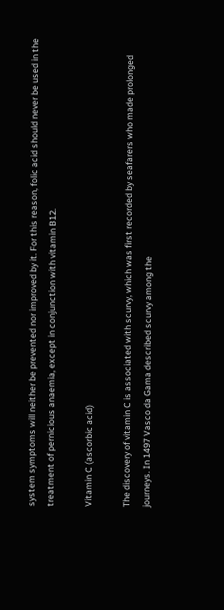system symptoms will neither be prevented nor improved by it. For this reason, folic acid should never be used in the treatment of pernicious anaemia, except in conjunction with vitamin B12.

Vitamin C (ascorbic acid)

The discovery of vitamin C is associated with scurvy, which was first recorded by seafarers who made prolonged journeys. In 1497 Vasco da Gama described scurvy among the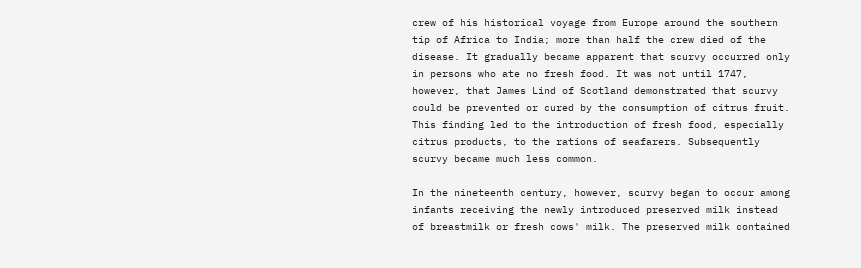crew of his historical voyage from Europe around the southern tip of Africa to India; more than half the crew died of the disease. It gradually became apparent that scurvy occurred only in persons who ate no fresh food. It was not until 1747, however, that James Lind of Scotland demonstrated that scurvy could be prevented or cured by the consumption of citrus fruit. This finding led to the introduction of fresh food, especially citrus products, to the rations of seafarers. Subsequently scurvy became much less common.

In the nineteenth century, however, scurvy began to occur among infants receiving the newly introduced preserved milk instead of breastmilk or fresh cows' milk. The preserved milk contained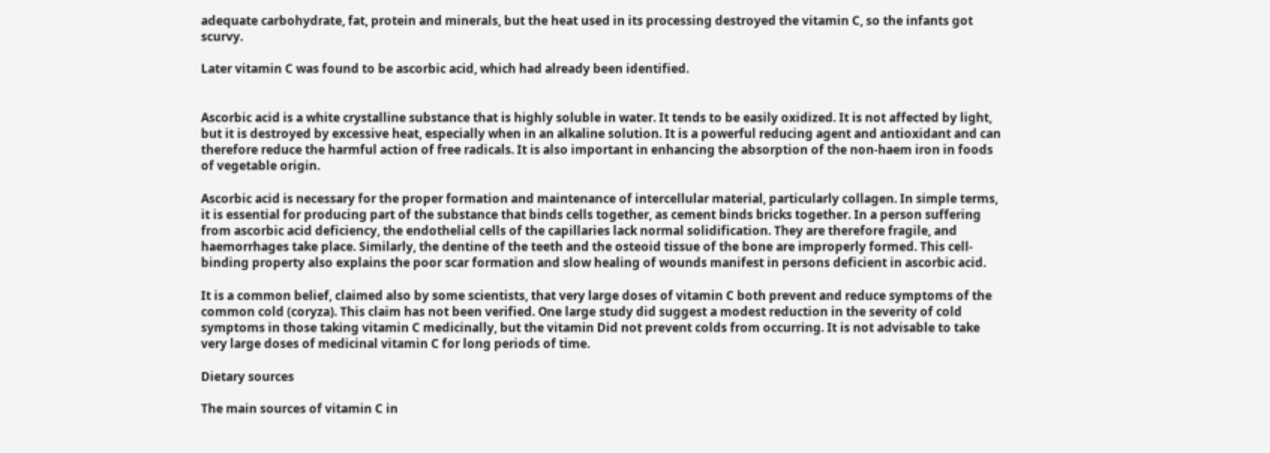adequate carbohydrate, fat, protein and minerals, but the heat used in its processing destroyed the vitamin C, so the infants got scurvy.

Later vitamin C was found to be ascorbic acid, which had already been identified.


Ascorbic acid is a white crystalline substance that is highly soluble in water. It tends to be easily oxidized. It is not affected by light, but it is destroyed by excessive heat, especially when in an alkaline solution. It is a powerful reducing agent and antioxidant and can therefore reduce the harmful action of free radicals. It is also important in enhancing the absorption of the non-haem iron in foods of vegetable origin.

Ascorbic acid is necessary for the proper formation and maintenance of intercellular material, particularly collagen. In simple terms, it is essential for producing part of the substance that binds cells together, as cement binds bricks together. In a person suffering from ascorbic acid deficiency, the endothelial cells of the capillaries lack normal solidification. They are therefore fragile, and haemorrhages take place. Similarly, the dentine of the teeth and the osteoid tissue of the bone are improperly formed. This cell-binding property also explains the poor scar formation and slow healing of wounds manifest in persons deficient in ascorbic acid.

It is a common belief, claimed also by some scientists, that very large doses of vitamin C both prevent and reduce symptoms of the common cold (coryza). This claim has not been verified. One large study did suggest a modest reduction in the severity of cold symptoms in those taking vitamin C medicinally, but the vitamin Did not prevent colds from occurring. It is not advisable to take very large doses of medicinal vitamin C for long periods of time.

Dietary sources

The main sources of vitamin C in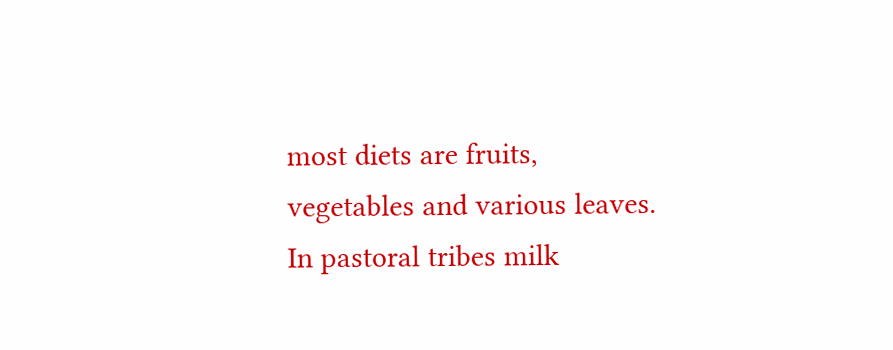most diets are fruits, vegetables and various leaves. In pastoral tribes milk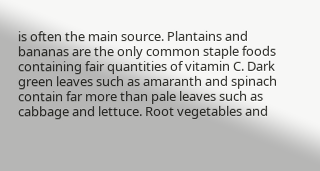is often the main source. Plantains and bananas are the only common staple foods containing fair quantities of vitamin C. Dark green leaves such as amaranth and spinach contain far more than pale leaves such as cabbage and lettuce. Root vegetables and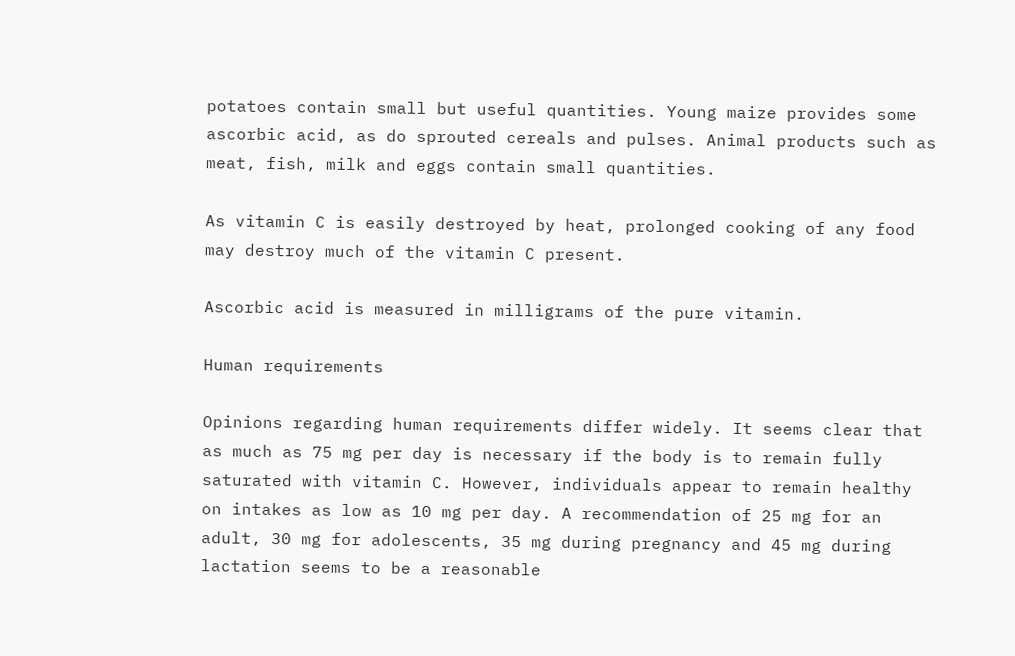potatoes contain small but useful quantities. Young maize provides some ascorbic acid, as do sprouted cereals and pulses. Animal products such as meat, fish, milk and eggs contain small quantities.

As vitamin C is easily destroyed by heat, prolonged cooking of any food may destroy much of the vitamin C present.

Ascorbic acid is measured in milligrams of the pure vitamin.

Human requirements

Opinions regarding human requirements differ widely. It seems clear that as much as 75 mg per day is necessary if the body is to remain fully saturated with vitamin C. However, individuals appear to remain healthy on intakes as low as 10 mg per day. A recommendation of 25 mg for an adult, 30 mg for adolescents, 35 mg during pregnancy and 45 mg during lactation seems to be a reasonable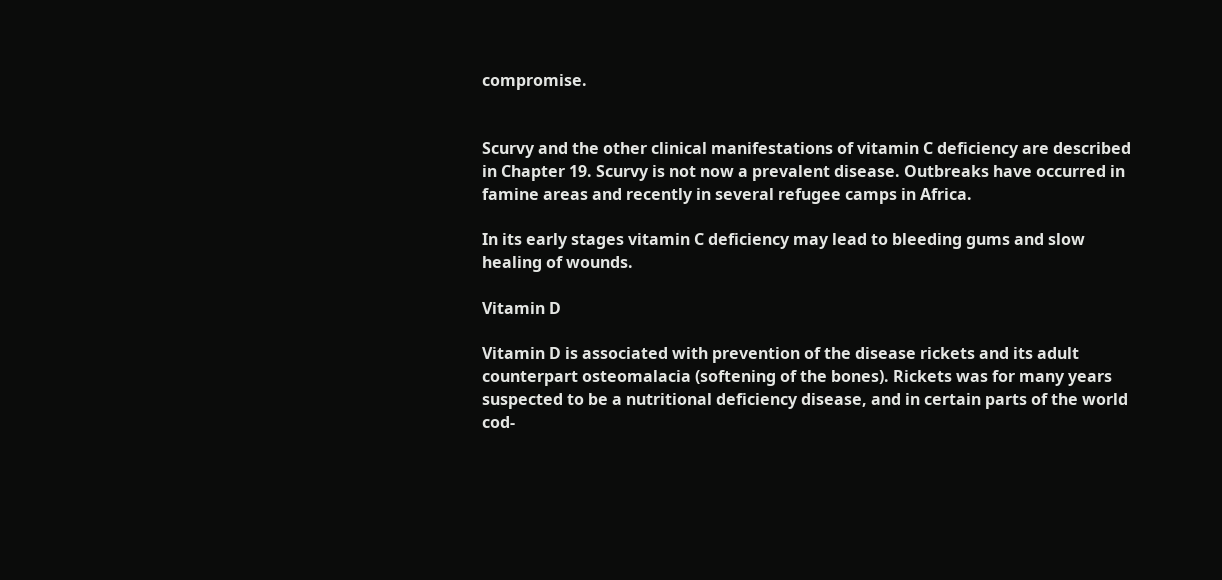compromise.


Scurvy and the other clinical manifestations of vitamin C deficiency are described in Chapter 19. Scurvy is not now a prevalent disease. Outbreaks have occurred in famine areas and recently in several refugee camps in Africa.

In its early stages vitamin C deficiency may lead to bleeding gums and slow healing of wounds.

Vitamin D

Vitamin D is associated with prevention of the disease rickets and its adult counterpart osteomalacia (softening of the bones). Rickets was for many years suspected to be a nutritional deficiency disease, and in certain parts of the world cod-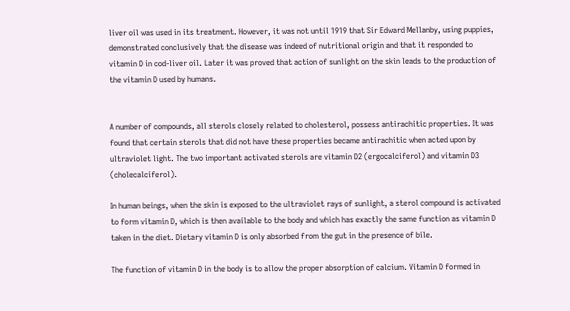liver oil was used in its treatment. However, it was not until 1919 that Sir Edward Mellanby, using puppies, demonstrated conclusively that the disease was indeed of nutritional origin and that it responded to vitamin D in cod-liver oil. Later it was proved that action of sunlight on the skin leads to the production of the vitamin D used by humans.


A number of compounds, all sterols closely related to cholesterol, possess antirachitic properties. It was found that certain sterols that did not have these properties became antirachitic when acted upon by ultraviolet light. The two important activated sterols are vitamin D2 (ergocalciferol) and vitamin D3 (cholecalciferol).

In human beings, when the skin is exposed to the ultraviolet rays of sunlight, a sterol compound is activated to form vitamin D, which is then available to the body and which has exactly the same function as vitamin D taken in the diet. Dietary vitamin D is only absorbed from the gut in the presence of bile.

The function of vitamin D in the body is to allow the proper absorption of calcium. Vitamin D formed in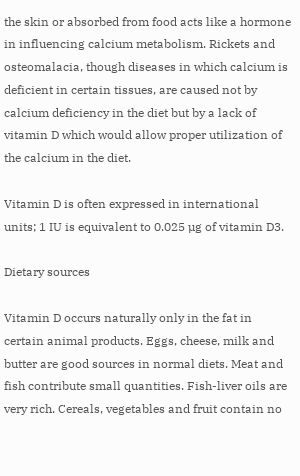the skin or absorbed from food acts like a hormone in influencing calcium metabolism. Rickets and osteomalacia, though diseases in which calcium is deficient in certain tissues, are caused not by calcium deficiency in the diet but by a lack of vitamin D which would allow proper utilization of the calcium in the diet.

Vitamin D is often expressed in international units; 1 IU is equivalent to 0.025 µg of vitamin D3.

Dietary sources

Vitamin D occurs naturally only in the fat in certain animal products. Eggs, cheese, milk and butter are good sources in normal diets. Meat and fish contribute small quantities. Fish-liver oils are very rich. Cereals, vegetables and fruit contain no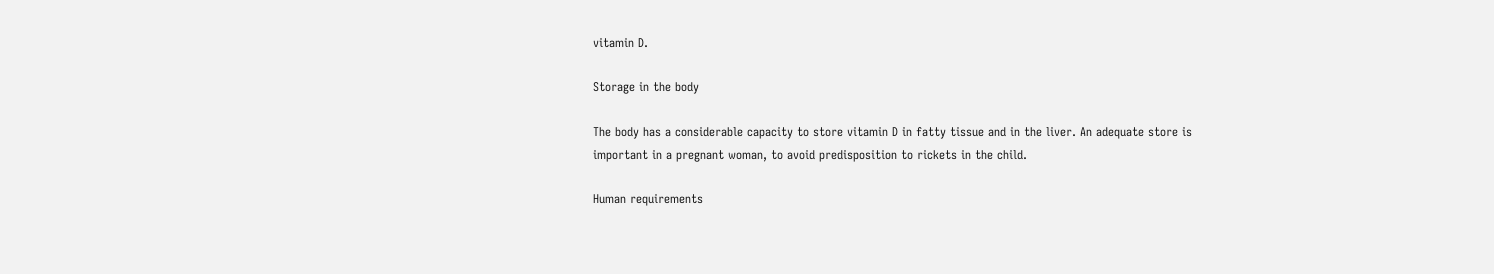vitamin D.

Storage in the body

The body has a considerable capacity to store vitamin D in fatty tissue and in the liver. An adequate store is important in a pregnant woman, to avoid predisposition to rickets in the child.

Human requirements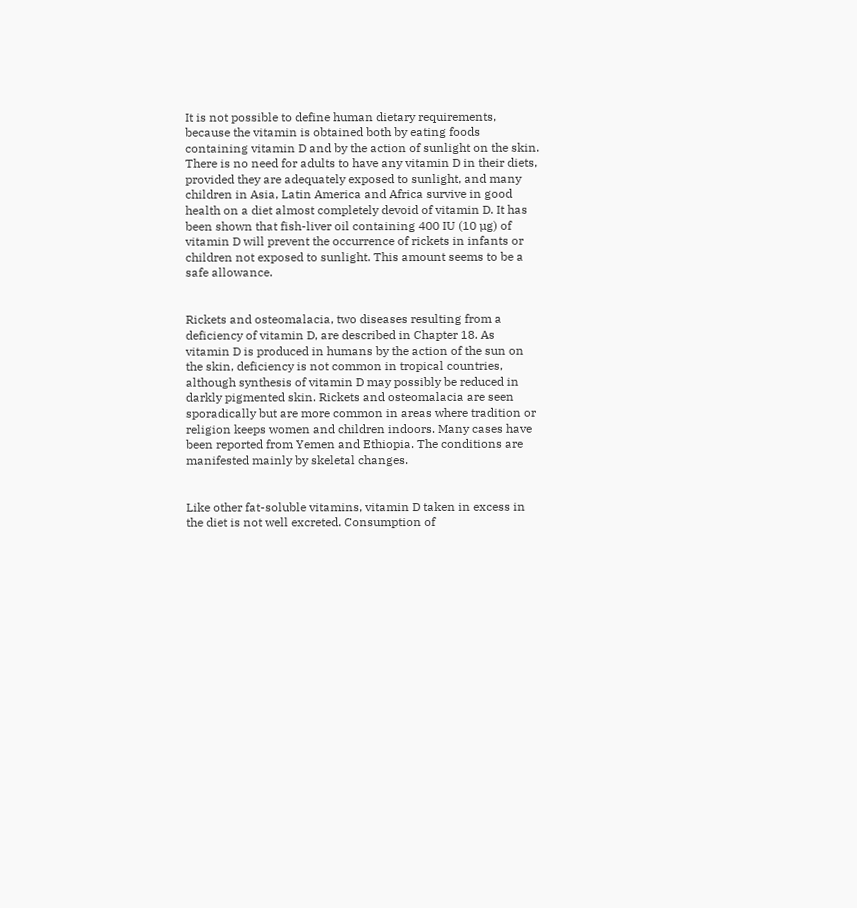It is not possible to define human dietary requirements, because the vitamin is obtained both by eating foods containing vitamin D and by the action of sunlight on the skin. There is no need for adults to have any vitamin D in their diets, provided they are adequately exposed to sunlight, and many children in Asia, Latin America and Africa survive in good health on a diet almost completely devoid of vitamin D. It has been shown that fish-liver oil containing 400 IU (10 µg) of vitamin D will prevent the occurrence of rickets in infants or children not exposed to sunlight. This amount seems to be a safe allowance.


Rickets and osteomalacia, two diseases resulting from a deficiency of vitamin D, are described in Chapter 18. As vitamin D is produced in humans by the action of the sun on the skin, deficiency is not common in tropical countries, although synthesis of vitamin D may possibly be reduced in darkly pigmented skin. Rickets and osteomalacia are seen sporadically but are more common in areas where tradition or religion keeps women and children indoors. Many cases have been reported from Yemen and Ethiopia. The conditions are manifested mainly by skeletal changes.


Like other fat-soluble vitamins, vitamin D taken in excess in the diet is not well excreted. Consumption of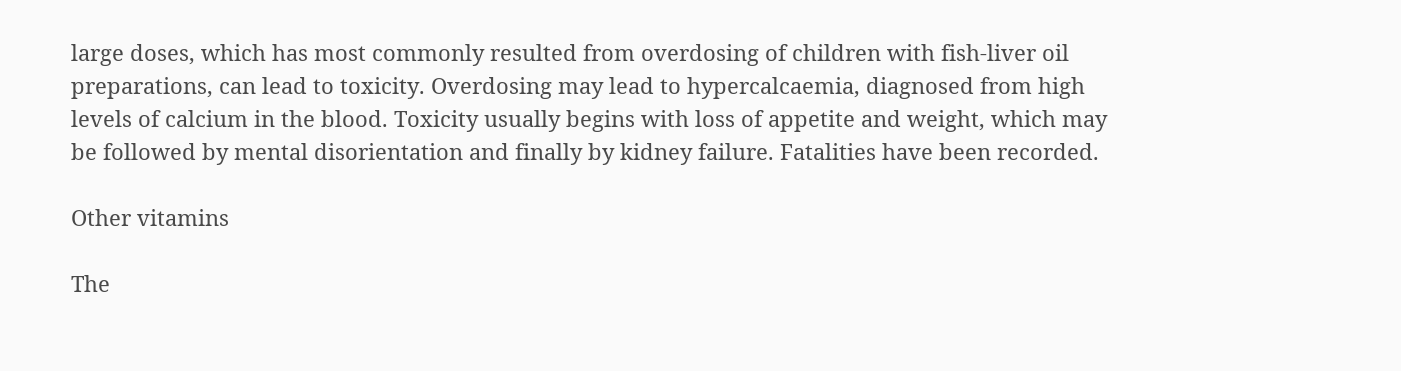large doses, which has most commonly resulted from overdosing of children with fish-liver oil preparations, can lead to toxicity. Overdosing may lead to hypercalcaemia, diagnosed from high levels of calcium in the blood. Toxicity usually begins with loss of appetite and weight, which may be followed by mental disorientation and finally by kidney failure. Fatalities have been recorded.

Other vitamins

The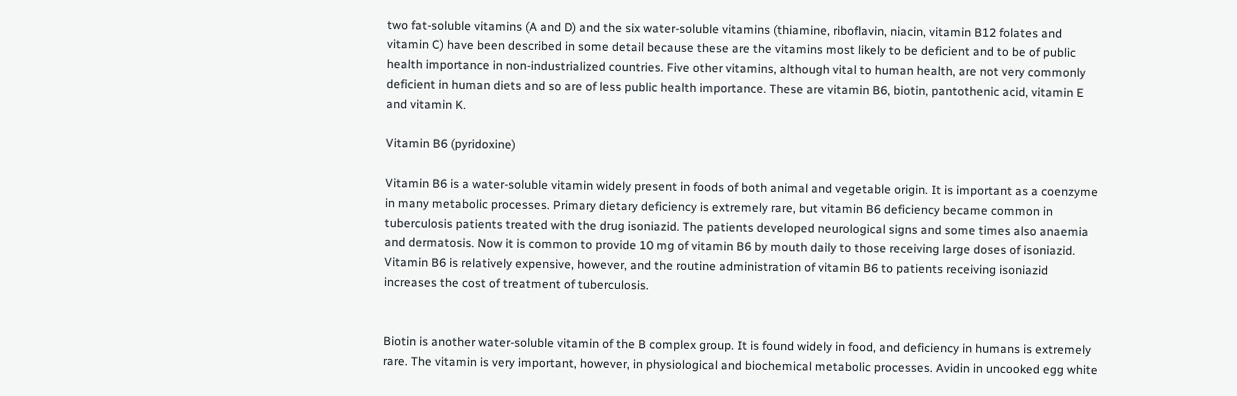two fat-soluble vitamins (A and D) and the six water-soluble vitamins (thiamine, riboflavin, niacin, vitamin B12 folates and vitamin C) have been described in some detail because these are the vitamins most likely to be deficient and to be of public health importance in non-industrialized countries. Five other vitamins, although vital to human health, are not very commonly deficient in human diets and so are of less public health importance. These are vitamin B6, biotin, pantothenic acid, vitamin E and vitamin K.

Vitamin B6 (pyridoxine)

Vitamin B6 is a water-soluble vitamin widely present in foods of both animal and vegetable origin. It is important as a coenzyme in many metabolic processes. Primary dietary deficiency is extremely rare, but vitamin B6 deficiency became common in tuberculosis patients treated with the drug isoniazid. The patients developed neurological signs and some times also anaemia and dermatosis. Now it is common to provide 10 mg of vitamin B6 by mouth daily to those receiving large doses of isoniazid. Vitamin B6 is relatively expensive, however, and the routine administration of vitamin B6 to patients receiving isoniazid increases the cost of treatment of tuberculosis.


Biotin is another water-soluble vitamin of the B complex group. It is found widely in food, and deficiency in humans is extremely rare. The vitamin is very important, however, in physiological and biochemical metabolic processes. Avidin in uncooked egg white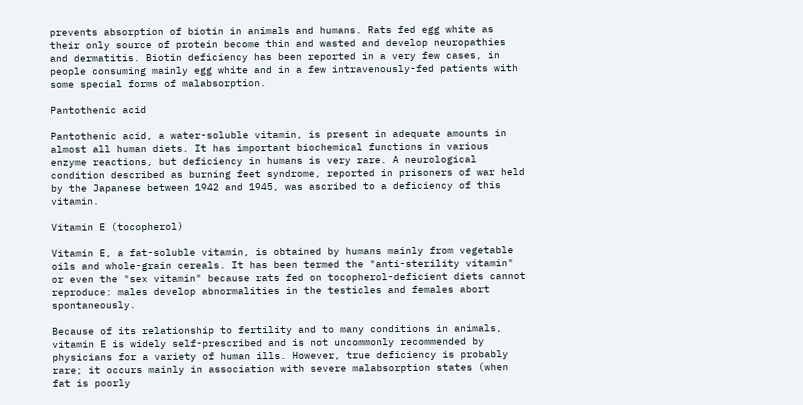prevents absorption of biotin in animals and humans. Rats fed egg white as their only source of protein become thin and wasted and develop neuropathies and dermatitis. Biotin deficiency has been reported in a very few cases, in people consuming mainly egg white and in a few intravenously-fed patients with some special forms of malabsorption.

Pantothenic acid

Pantothenic acid, a water-soluble vitamin, is present in adequate amounts in almost all human diets. It has important biochemical functions in various enzyme reactions, but deficiency in humans is very rare. A neurological condition described as burning feet syndrome, reported in prisoners of war held by the Japanese between 1942 and 1945, was ascribed to a deficiency of this vitamin.

Vitamin E (tocopherol)

Vitamin E, a fat-soluble vitamin, is obtained by humans mainly from vegetable oils and whole-grain cereals. It has been termed the "anti-sterility vitamin" or even the "sex vitamin" because rats fed on tocopherol-deficient diets cannot reproduce: males develop abnormalities in the testicles and females abort spontaneously.

Because of its relationship to fertility and to many conditions in animals, vitamin E is widely self-prescribed and is not uncommonly recommended by physicians for a variety of human ills. However, true deficiency is probably rare; it occurs mainly in association with severe malabsorption states (when fat is poorly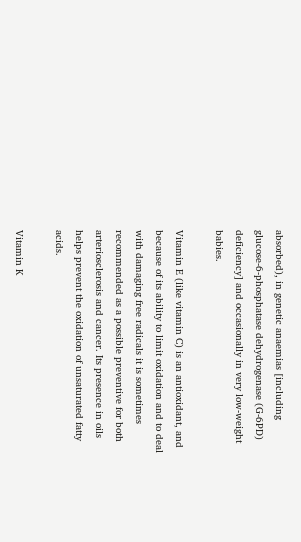absorbed), in genetic anaemias [including glucose-6-phosphatase dehydrogenase (G-6PD) deficiency] and occasionally in very low-weight babies.

Vitamin E (like vitamin C) is an antioxidant, and because of its ability to limit oxidation and to deal with damaging free radicals it is sometimes recommended as a possible preventive for both arteriosclerosis and cancer. Its presence in oils helps prevent the oxidation of unsaturated fatty acids.

Vitamin K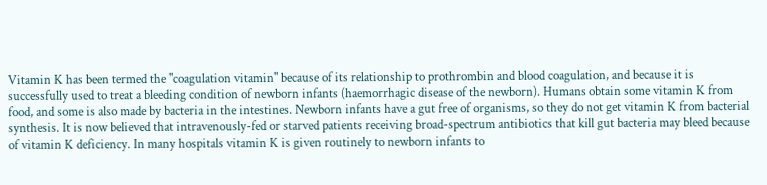Vitamin K has been termed the "coagulation vitamin" because of its relationship to prothrombin and blood coagulation, and because it is successfully used to treat a bleeding condition of newborn infants (haemorrhagic disease of the newborn). Humans obtain some vitamin K from food, and some is also made by bacteria in the intestines. Newborn infants have a gut free of organisms, so they do not get vitamin K from bacterial synthesis. It is now believed that intravenously-fed or starved patients receiving broad-spectrum antibiotics that kill gut bacteria may bleed because of vitamin K deficiency. In many hospitals vitamin K is given routinely to newborn infants to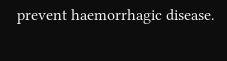prevent haemorrhagic disease.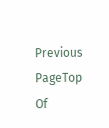Previous PageTop Of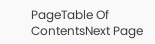PageTable Of ContentsNext Page